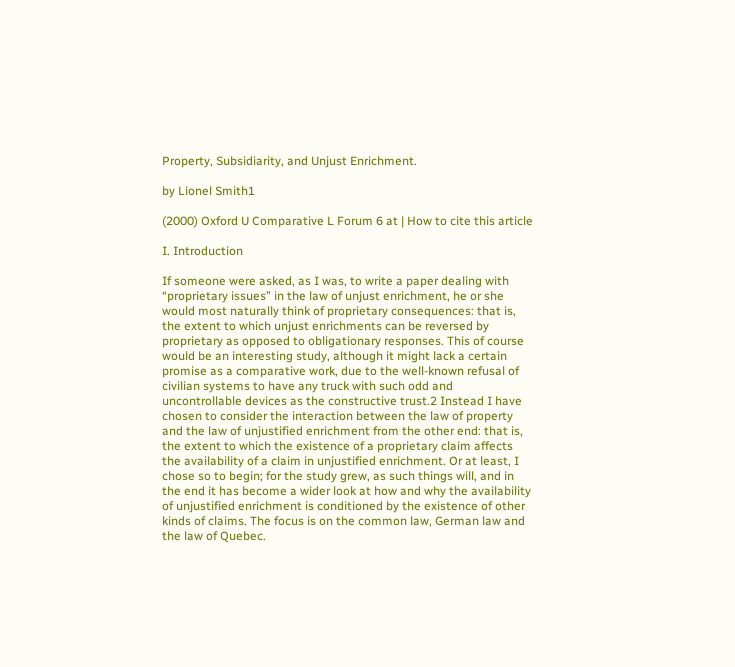Property, Subsidiarity, and Unjust Enrichment.

by Lionel Smith1

(2000) Oxford U Comparative L Forum 6 at | How to cite this article

I. Introduction

If someone were asked, as I was, to write a paper dealing with “proprietary issues” in the law of unjust enrichment, he or she would most naturally think of proprietary consequences: that is, the extent to which unjust enrichments can be reversed by proprietary as opposed to obligationary responses. This of course would be an interesting study, although it might lack a certain promise as a comparative work, due to the well-known refusal of civilian systems to have any truck with such odd and uncontrollable devices as the constructive trust.2 Instead I have chosen to consider the interaction between the law of property and the law of unjustified enrichment from the other end: that is, the extent to which the existence of a proprietary claim affects the availability of a claim in unjustified enrichment. Or at least, I chose so to begin; for the study grew, as such things will, and in the end it has become a wider look at how and why the availability of unjustified enrichment is conditioned by the existence of other kinds of claims. The focus is on the common law, German law and the law of Quebec.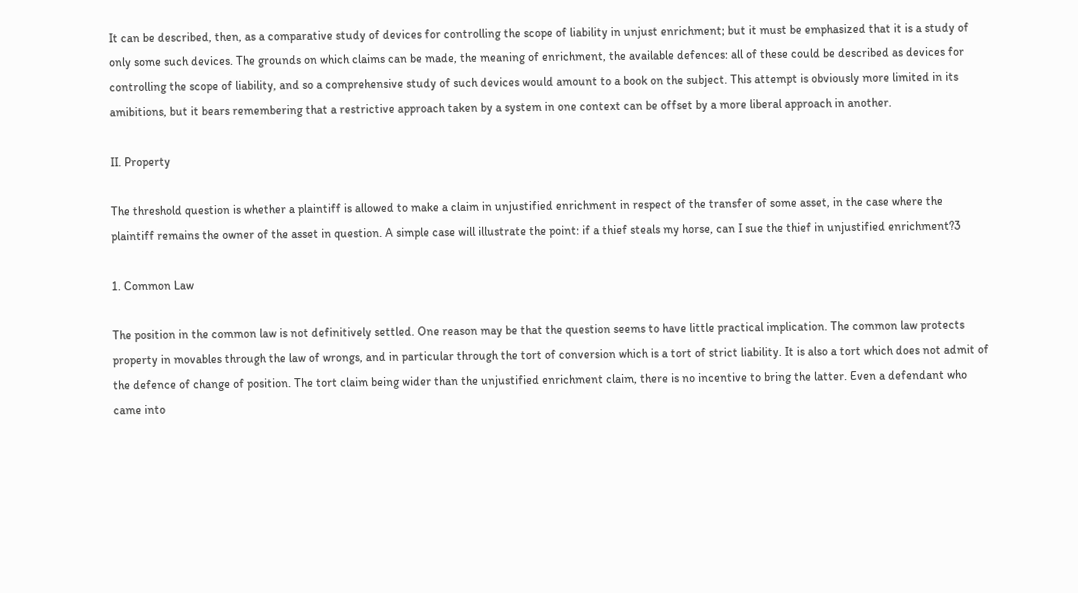It can be described, then, as a comparative study of devices for controlling the scope of liability in unjust enrichment; but it must be emphasized that it is a study of only some such devices. The grounds on which claims can be made, the meaning of enrichment, the available defences: all of these could be described as devices for controlling the scope of liability, and so a comprehensive study of such devices would amount to a book on the subject. This attempt is obviously more limited in its amibitions, but it bears remembering that a restrictive approach taken by a system in one context can be offset by a more liberal approach in another.

II. Property

The threshold question is whether a plaintiff is allowed to make a claim in unjustified enrichment in respect of the transfer of some asset, in the case where the plaintiff remains the owner of the asset in question. A simple case will illustrate the point: if a thief steals my horse, can I sue the thief in unjustified enrichment?3

1. Common Law

The position in the common law is not definitively settled. One reason may be that the question seems to have little practical implication. The common law protects property in movables through the law of wrongs, and in particular through the tort of conversion which is a tort of strict liability. It is also a tort which does not admit of the defence of change of position. The tort claim being wider than the unjustified enrichment claim, there is no incentive to bring the latter. Even a defendant who came into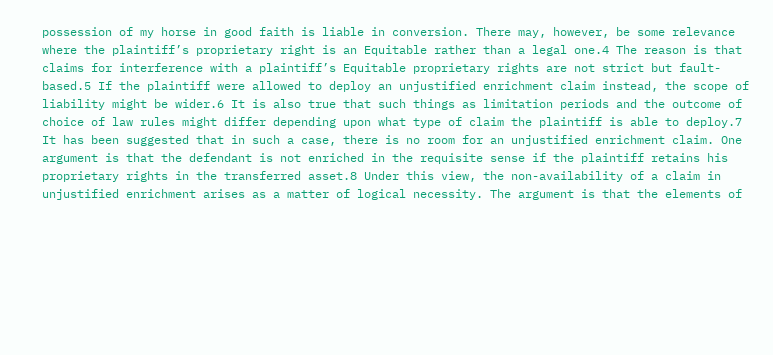possession of my horse in good faith is liable in conversion. There may, however, be some relevance where the plaintiff’s proprietary right is an Equitable rather than a legal one.4 The reason is that claims for interference with a plaintiff’s Equitable proprietary rights are not strict but fault-based.5 If the plaintiff were allowed to deploy an unjustified enrichment claim instead, the scope of liability might be wider.6 It is also true that such things as limitation periods and the outcome of choice of law rules might differ depending upon what type of claim the plaintiff is able to deploy.7
It has been suggested that in such a case, there is no room for an unjustified enrichment claim. One argument is that the defendant is not enriched in the requisite sense if the plaintiff retains his proprietary rights in the transferred asset.8 Under this view, the non-availability of a claim in unjustified enrichment arises as a matter of logical necessity. The argument is that the elements of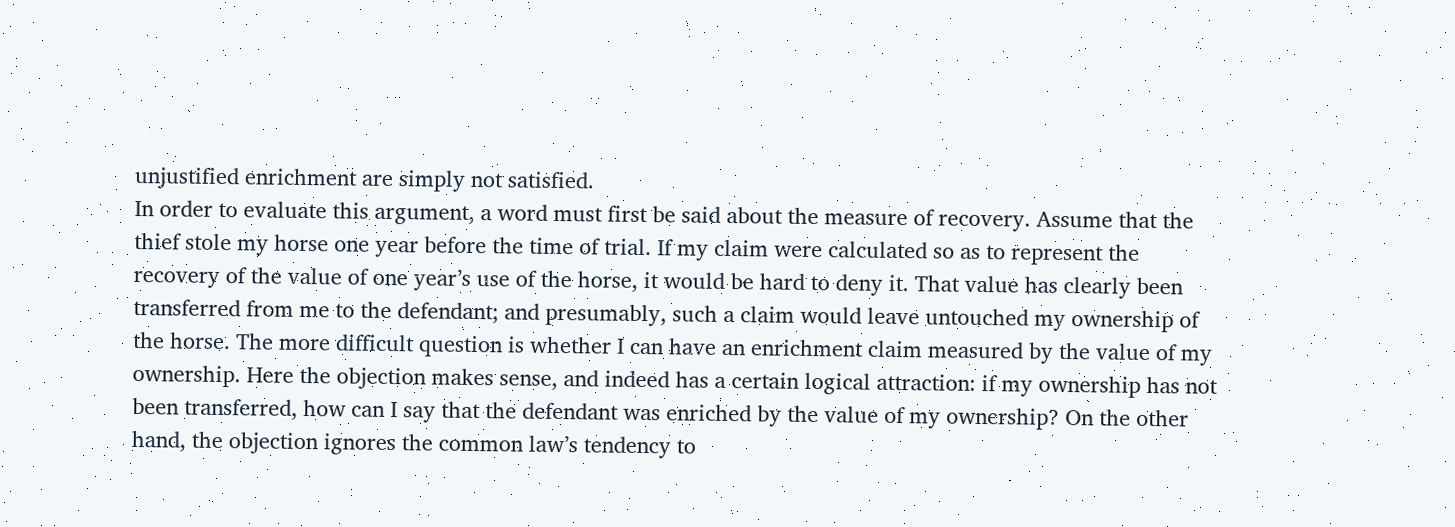unjustified enrichment are simply not satisfied.
In order to evaluate this argument, a word must first be said about the measure of recovery. Assume that the thief stole my horse one year before the time of trial. If my claim were calculated so as to represent the recovery of the value of one year’s use of the horse, it would be hard to deny it. That value has clearly been transferred from me to the defendant; and presumably, such a claim would leave untouched my ownership of the horse. The more difficult question is whether I can have an enrichment claim measured by the value of my ownership. Here the objection makes sense, and indeed has a certain logical attraction: if my ownership has not been transferred, how can I say that the defendant was enriched by the value of my ownership? On the other hand, the objection ignores the common law’s tendency to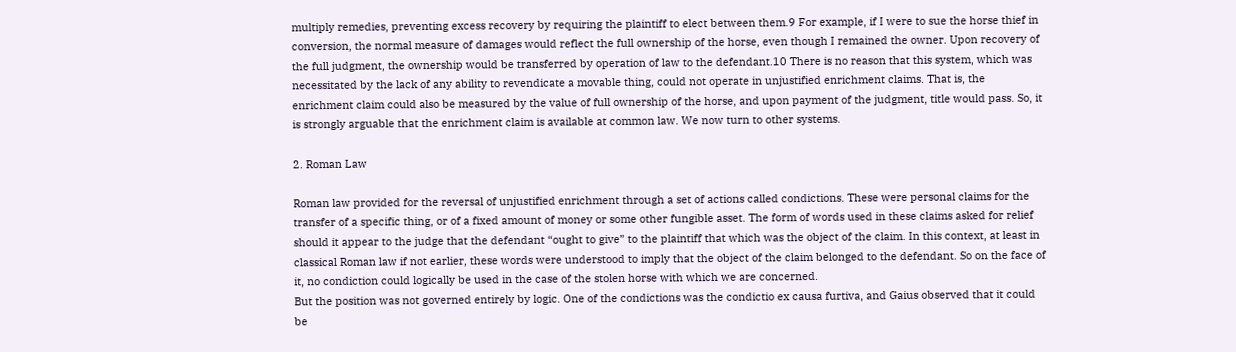multiply remedies, preventing excess recovery by requiring the plaintiff to elect between them.9 For example, if I were to sue the horse thief in conversion, the normal measure of damages would reflect the full ownership of the horse, even though I remained the owner. Upon recovery of the full judgment, the ownership would be transferred by operation of law to the defendant.10 There is no reason that this system, which was necessitated by the lack of any ability to revendicate a movable thing, could not operate in unjustified enrichment claims. That is, the enrichment claim could also be measured by the value of full ownership of the horse, and upon payment of the judgment, title would pass. So, it is strongly arguable that the enrichment claim is available at common law. We now turn to other systems.

2. Roman Law

Roman law provided for the reversal of unjustified enrichment through a set of actions called condictions. These were personal claims for the transfer of a specific thing, or of a fixed amount of money or some other fungible asset. The form of words used in these claims asked for relief should it appear to the judge that the defendant “ought to give” to the plaintiff that which was the object of the claim. In this context, at least in classical Roman law if not earlier, these words were understood to imply that the object of the claim belonged to the defendant. So on the face of it, no condiction could logically be used in the case of the stolen horse with which we are concerned.
But the position was not governed entirely by logic. One of the condictions was the condictio ex causa furtiva, and Gaius observed that it could be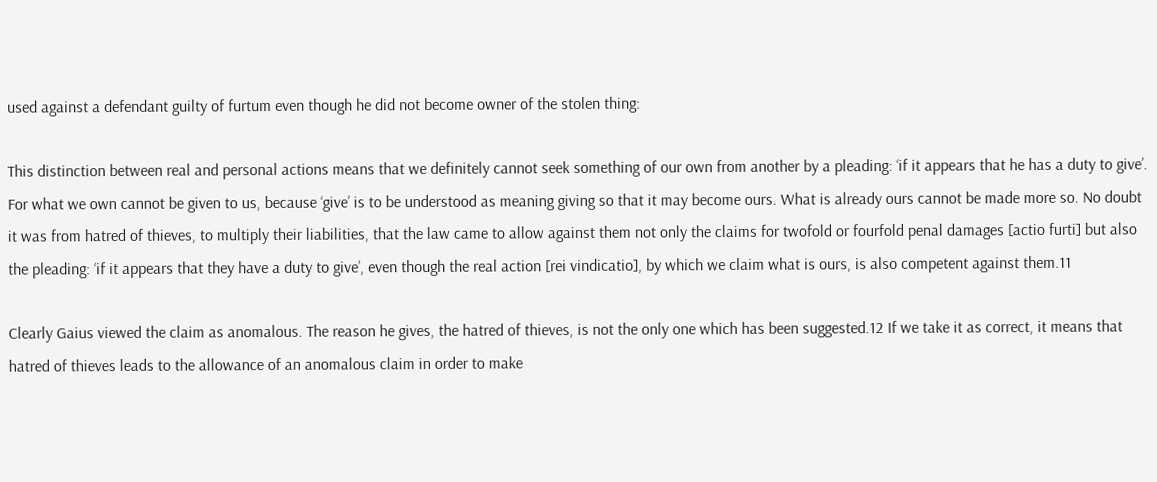used against a defendant guilty of furtum even though he did not become owner of the stolen thing:

This distinction between real and personal actions means that we definitely cannot seek something of our own from another by a pleading: ‘if it appears that he has a duty to give’. For what we own cannot be given to us, because ‘give’ is to be understood as meaning giving so that it may become ours. What is already ours cannot be made more so. No doubt it was from hatred of thieves, to multiply their liabilities, that the law came to allow against them not only the claims for twofold or fourfold penal damages [actio furti] but also the pleading: ‘if it appears that they have a duty to give’, even though the real action [rei vindicatio], by which we claim what is ours, is also competent against them.11

Clearly Gaius viewed the claim as anomalous. The reason he gives, the hatred of thieves, is not the only one which has been suggested.12 If we take it as correct, it means that hatred of thieves leads to the allowance of an anomalous claim in order to make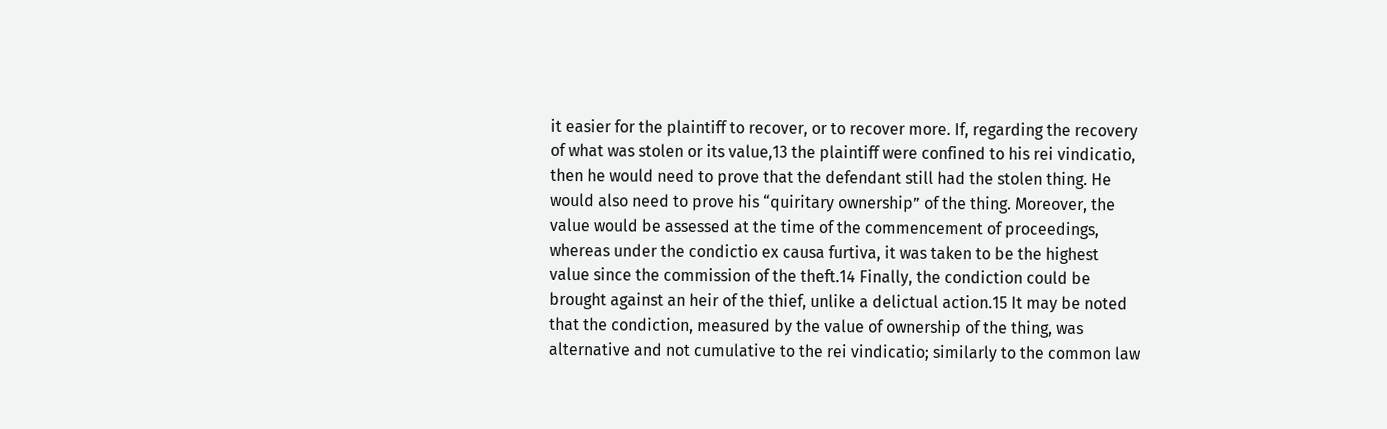it easier for the plaintiff to recover, or to recover more. If, regarding the recovery of what was stolen or its value,13 the plaintiff were confined to his rei vindicatio, then he would need to prove that the defendant still had the stolen thing. He would also need to prove his “quiritary ownership” of the thing. Moreover, the value would be assessed at the time of the commencement of proceedings, whereas under the condictio ex causa furtiva, it was taken to be the highest value since the commission of the theft.14 Finally, the condiction could be brought against an heir of the thief, unlike a delictual action.15 It may be noted that the condiction, measured by the value of ownership of the thing, was alternative and not cumulative to the rei vindicatio; similarly to the common law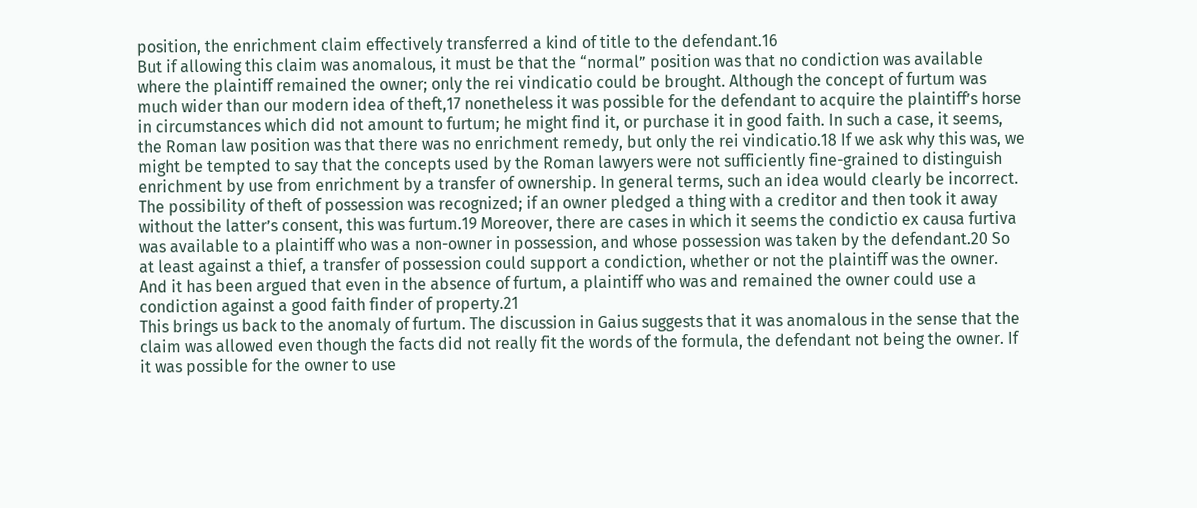position, the enrichment claim effectively transferred a kind of title to the defendant.16
But if allowing this claim was anomalous, it must be that the “normal” position was that no condiction was available where the plaintiff remained the owner; only the rei vindicatio could be brought. Although the concept of furtum was much wider than our modern idea of theft,17 nonetheless it was possible for the defendant to acquire the plaintiff’s horse in circumstances which did not amount to furtum; he might find it, or purchase it in good faith. In such a case, it seems, the Roman law position was that there was no enrichment remedy, but only the rei vindicatio.18 If we ask why this was, we might be tempted to say that the concepts used by the Roman lawyers were not sufficiently fine-grained to distinguish enrichment by use from enrichment by a transfer of ownership. In general terms, such an idea would clearly be incorrect. The possibility of theft of possession was recognized; if an owner pledged a thing with a creditor and then took it away without the latter’s consent, this was furtum.19 Moreover, there are cases in which it seems the condictio ex causa furtiva was available to a plaintiff who was a non-owner in possession, and whose possession was taken by the defendant.20 So at least against a thief, a transfer of possession could support a condiction, whether or not the plaintiff was the owner. And it has been argued that even in the absence of furtum, a plaintiff who was and remained the owner could use a condiction against a good faith finder of property.21
This brings us back to the anomaly of furtum. The discussion in Gaius suggests that it was anomalous in the sense that the claim was allowed even though the facts did not really fit the words of the formula, the defendant not being the owner. If it was possible for the owner to use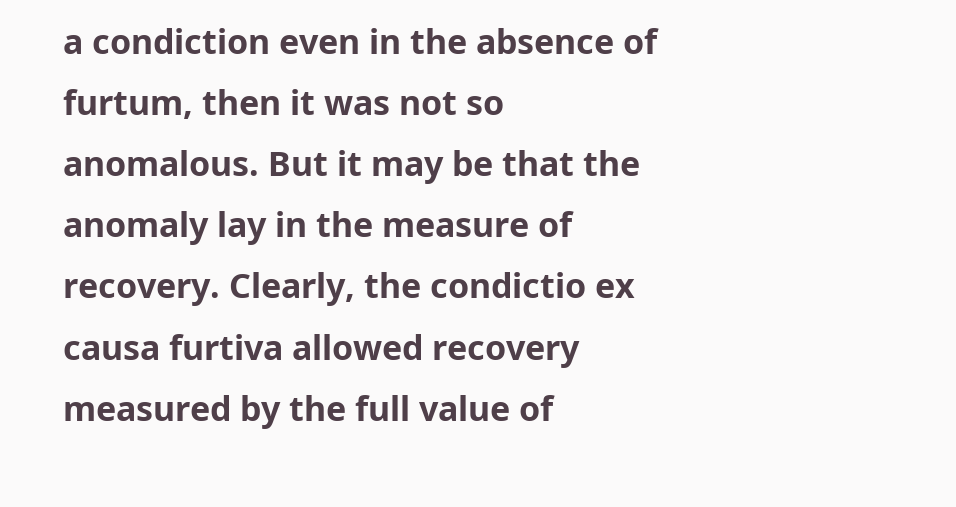a condiction even in the absence of furtum, then it was not so anomalous. But it may be that the anomaly lay in the measure of recovery. Clearly, the condictio ex causa furtiva allowed recovery measured by the full value of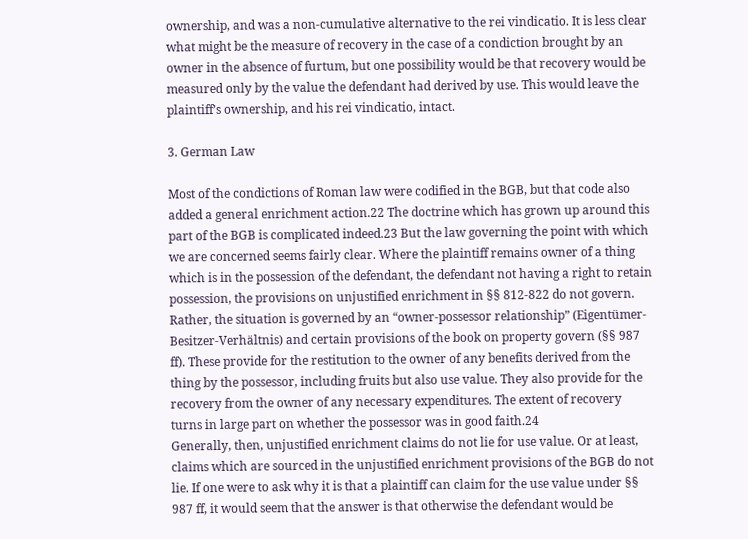ownership, and was a non-cumulative alternative to the rei vindicatio. It is less clear what might be the measure of recovery in the case of a condiction brought by an owner in the absence of furtum, but one possibility would be that recovery would be measured only by the value the defendant had derived by use. This would leave the plaintiff’s ownership, and his rei vindicatio, intact.

3. German Law

Most of the condictions of Roman law were codified in the BGB, but that code also added a general enrichment action.22 The doctrine which has grown up around this part of the BGB is complicated indeed.23 But the law governing the point with which we are concerned seems fairly clear. Where the plaintiff remains owner of a thing which is in the possession of the defendant, the defendant not having a right to retain possession, the provisions on unjustified enrichment in §§ 812-822 do not govern. Rather, the situation is governed by an “owner-possessor relationship” (Eigentümer-Besitzer-Verhältnis) and certain provisions of the book on property govern (§§ 987 ff). These provide for the restitution to the owner of any benefits derived from the thing by the possessor, including fruits but also use value. They also provide for the recovery from the owner of any necessary expenditures. The extent of recovery turns in large part on whether the possessor was in good faith.24
Generally, then, unjustified enrichment claims do not lie for use value. Or at least, claims which are sourced in the unjustified enrichment provisions of the BGB do not lie. If one were to ask why it is that a plaintiff can claim for the use value under §§ 987 ff, it would seem that the answer is that otherwise the defendant would be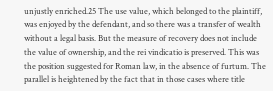unjustly enriched.25 The use value, which belonged to the plaintiff, was enjoyed by the defendant, and so there was a transfer of wealth without a legal basis. But the measure of recovery does not include the value of ownership, and the rei vindicatio is preserved. This was the position suggested for Roman law, in the absence of furtum. The parallel is heightened by the fact that in those cases where title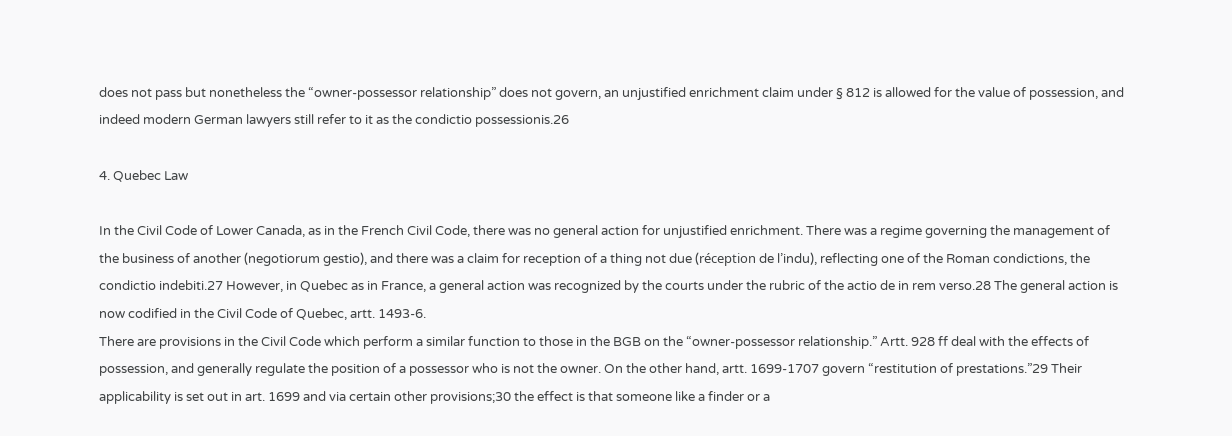does not pass but nonetheless the “owner-possessor relationship” does not govern, an unjustified enrichment claim under § 812 is allowed for the value of possession, and indeed modern German lawyers still refer to it as the condictio possessionis.26

4. Quebec Law

In the Civil Code of Lower Canada, as in the French Civil Code, there was no general action for unjustified enrichment. There was a regime governing the management of the business of another (negotiorum gestio), and there was a claim for reception of a thing not due (réception de l’indu), reflecting one of the Roman condictions, the condictio indebiti.27 However, in Quebec as in France, a general action was recognized by the courts under the rubric of the actio de in rem verso.28 The general action is now codified in the Civil Code of Quebec, artt. 1493-6.
There are provisions in the Civil Code which perform a similar function to those in the BGB on the “owner-possessor relationship.” Artt. 928 ff deal with the effects of possession, and generally regulate the position of a possessor who is not the owner. On the other hand, artt. 1699-1707 govern “restitution of prestations.”29 Their applicability is set out in art. 1699 and via certain other provisions;30 the effect is that someone like a finder or a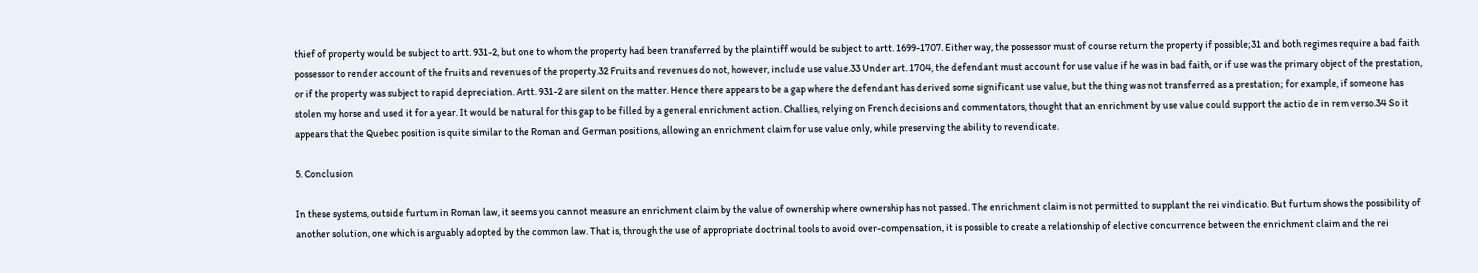thief of property would be subject to artt. 931-2, but one to whom the property had been transferred by the plaintiff would be subject to artt. 1699-1707. Either way, the possessor must of course return the property if possible;31 and both regimes require a bad faith possessor to render account of the fruits and revenues of the property.32 Fruits and revenues do not, however, include use value.33 Under art. 1704, the defendant must account for use value if he was in bad faith, or if use was the primary object of the prestation, or if the property was subject to rapid depreciation. Artt. 931-2 are silent on the matter. Hence there appears to be a gap where the defendant has derived some significant use value, but the thing was not transferred as a prestation; for example, if someone has stolen my horse and used it for a year. It would be natural for this gap to be filled by a general enrichment action. Challies, relying on French decisions and commentators, thought that an enrichment by use value could support the actio de in rem verso.34 So it appears that the Quebec position is quite similar to the Roman and German positions, allowing an enrichment claim for use value only, while preserving the ability to revendicate.

5. Conclusion

In these systems, outside furtum in Roman law, it seems you cannot measure an enrichment claim by the value of ownership where ownership has not passed. The enrichment claim is not permitted to supplant the rei vindicatio. But furtum shows the possibility of another solution, one which is arguably adopted by the common law. That is, through the use of appropriate doctrinal tools to avoid over-compensation, it is possible to create a relationship of elective concurrence between the enrichment claim and the rei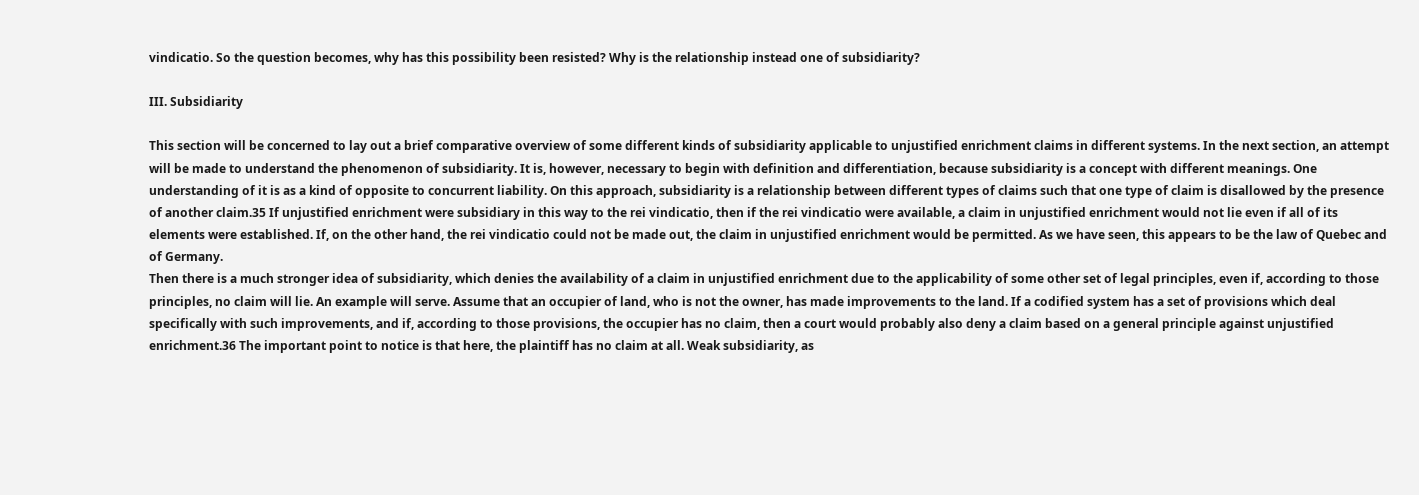vindicatio. So the question becomes, why has this possibility been resisted? Why is the relationship instead one of subsidiarity?

III. Subsidiarity

This section will be concerned to lay out a brief comparative overview of some different kinds of subsidiarity applicable to unjustified enrichment claims in different systems. In the next section, an attempt will be made to understand the phenomenon of subsidiarity. It is, however, necessary to begin with definition and differentiation, because subsidiarity is a concept with different meanings. One understanding of it is as a kind of opposite to concurrent liability. On this approach, subsidiarity is a relationship between different types of claims such that one type of claim is disallowed by the presence of another claim.35 If unjustified enrichment were subsidiary in this way to the rei vindicatio, then if the rei vindicatio were available, a claim in unjustified enrichment would not lie even if all of its elements were established. If, on the other hand, the rei vindicatio could not be made out, the claim in unjustified enrichment would be permitted. As we have seen, this appears to be the law of Quebec and of Germany.
Then there is a much stronger idea of subsidiarity, which denies the availability of a claim in unjustified enrichment due to the applicability of some other set of legal principles, even if, according to those principles, no claim will lie. An example will serve. Assume that an occupier of land, who is not the owner, has made improvements to the land. If a codified system has a set of provisions which deal specifically with such improvements, and if, according to those provisions, the occupier has no claim, then a court would probably also deny a claim based on a general principle against unjustified enrichment.36 The important point to notice is that here, the plaintiff has no claim at all. Weak subsidiarity, as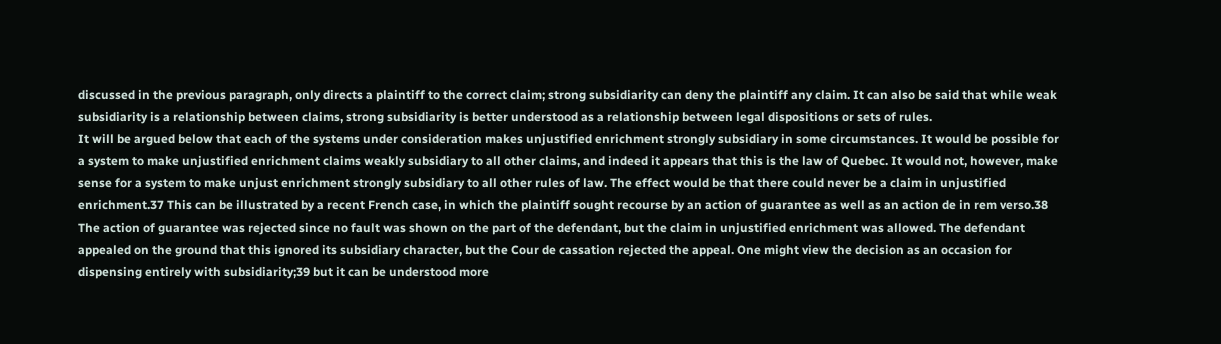discussed in the previous paragraph, only directs a plaintiff to the correct claim; strong subsidiarity can deny the plaintiff any claim. It can also be said that while weak subsidiarity is a relationship between claims, strong subsidiarity is better understood as a relationship between legal dispositions or sets of rules.
It will be argued below that each of the systems under consideration makes unjustified enrichment strongly subsidiary in some circumstances. It would be possible for a system to make unjustified enrichment claims weakly subsidiary to all other claims, and indeed it appears that this is the law of Quebec. It would not, however, make sense for a system to make unjust enrichment strongly subsidiary to all other rules of law. The effect would be that there could never be a claim in unjustified enrichment.37 This can be illustrated by a recent French case, in which the plaintiff sought recourse by an action of guarantee as well as an action de in rem verso.38 The action of guarantee was rejected since no fault was shown on the part of the defendant, but the claim in unjustified enrichment was allowed. The defendant appealed on the ground that this ignored its subsidiary character, but the Cour de cassation rejected the appeal. One might view the decision as an occasion for dispensing entirely with subsidiarity;39 but it can be understood more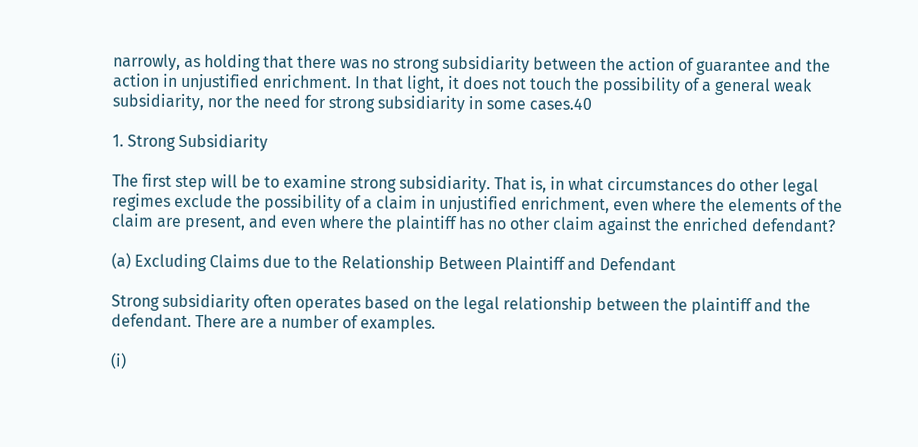narrowly, as holding that there was no strong subsidiarity between the action of guarantee and the action in unjustified enrichment. In that light, it does not touch the possibility of a general weak subsidiarity, nor the need for strong subsidiarity in some cases.40

1. Strong Subsidiarity

The first step will be to examine strong subsidiarity. That is, in what circumstances do other legal regimes exclude the possibility of a claim in unjustified enrichment, even where the elements of the claim are present, and even where the plaintiff has no other claim against the enriched defendant?

(a) Excluding Claims due to the Relationship Between Plaintiff and Defendant

Strong subsidiarity often operates based on the legal relationship between the plaintiff and the defendant. There are a number of examples.

(i)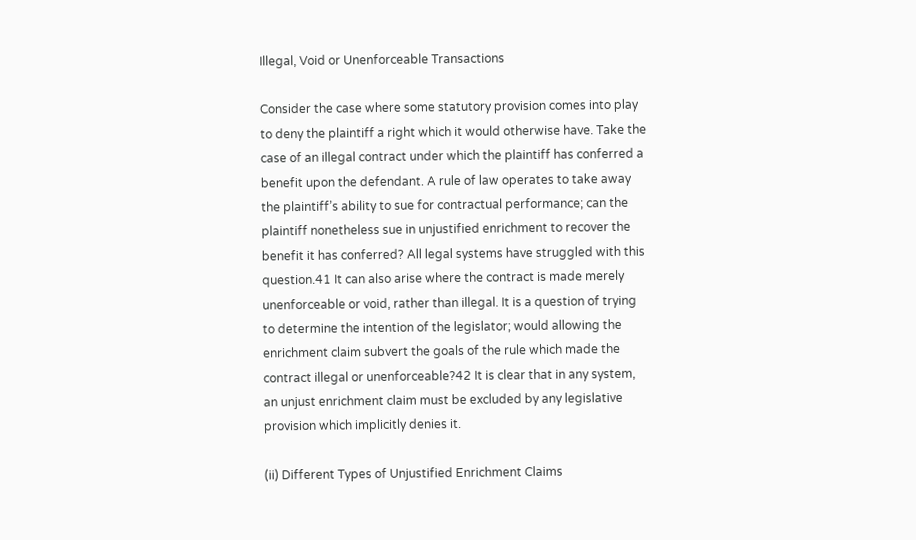Illegal, Void or Unenforceable Transactions

Consider the case where some statutory provision comes into play to deny the plaintiff a right which it would otherwise have. Take the case of an illegal contract under which the plaintiff has conferred a benefit upon the defendant. A rule of law operates to take away the plaintiff’s ability to sue for contractual performance; can the plaintiff nonetheless sue in unjustified enrichment to recover the benefit it has conferred? All legal systems have struggled with this question.41 It can also arise where the contract is made merely unenforceable or void, rather than illegal. It is a question of trying to determine the intention of the legislator; would allowing the enrichment claim subvert the goals of the rule which made the contract illegal or unenforceable?42 It is clear that in any system, an unjust enrichment claim must be excluded by any legislative provision which implicitly denies it.

(ii) Different Types of Unjustified Enrichment Claims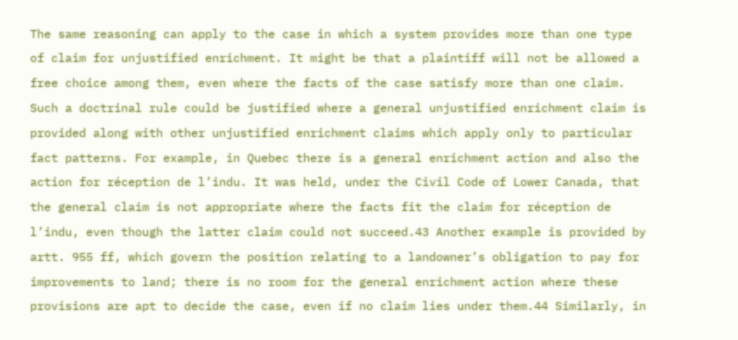The same reasoning can apply to the case in which a system provides more than one type of claim for unjustified enrichment. It might be that a plaintiff will not be allowed a free choice among them, even where the facts of the case satisfy more than one claim. Such a doctrinal rule could be justified where a general unjustified enrichment claim is provided along with other unjustified enrichment claims which apply only to particular fact patterns. For example, in Quebec there is a general enrichment action and also the action for réception de l’indu. It was held, under the Civil Code of Lower Canada, that the general claim is not appropriate where the facts fit the claim for réception de l’indu, even though the latter claim could not succeed.43 Another example is provided by artt. 955 ff, which govern the position relating to a landowner’s obligation to pay for improvements to land; there is no room for the general enrichment action where these provisions are apt to decide the case, even if no claim lies under them.44 Similarly, in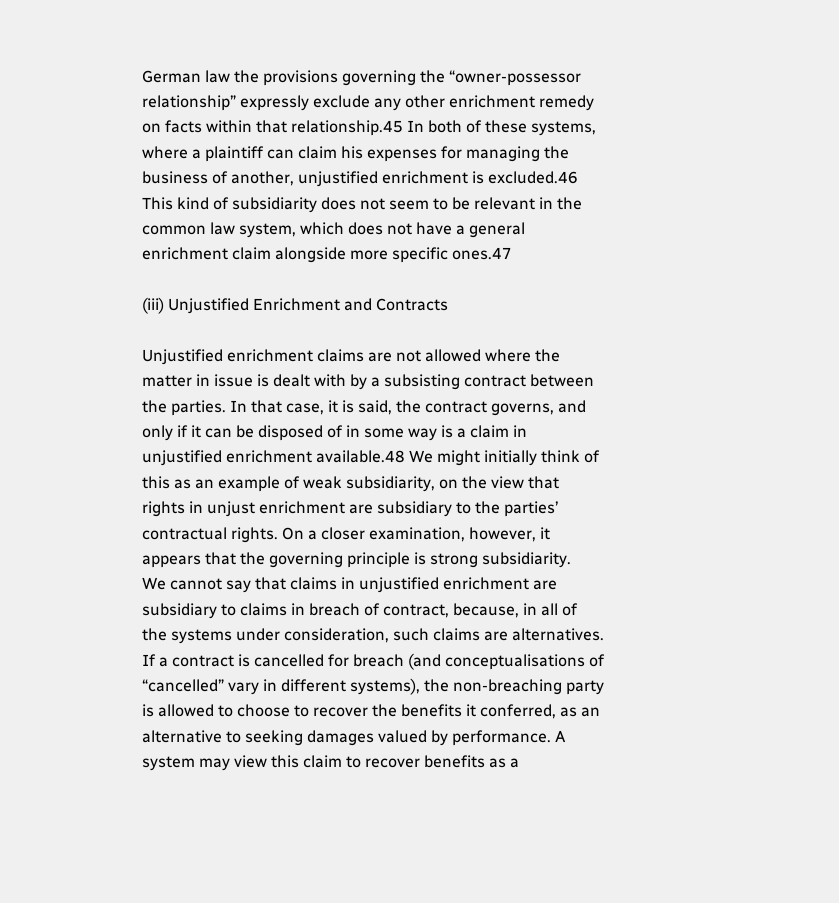German law the provisions governing the “owner-possessor relationship” expressly exclude any other enrichment remedy on facts within that relationship.45 In both of these systems, where a plaintiff can claim his expenses for managing the business of another, unjustified enrichment is excluded.46 This kind of subsidiarity does not seem to be relevant in the common law system, which does not have a general enrichment claim alongside more specific ones.47

(iii) Unjustified Enrichment and Contracts

Unjustified enrichment claims are not allowed where the matter in issue is dealt with by a subsisting contract between the parties. In that case, it is said, the contract governs, and only if it can be disposed of in some way is a claim in unjustified enrichment available.48 We might initially think of this as an example of weak subsidiarity, on the view that rights in unjust enrichment are subsidiary to the parties’ contractual rights. On a closer examination, however, it appears that the governing principle is strong subsidiarity.
We cannot say that claims in unjustified enrichment are subsidiary to claims in breach of contract, because, in all of the systems under consideration, such claims are alternatives. If a contract is cancelled for breach (and conceptualisations of “cancelled” vary in different systems), the non-breaching party is allowed to choose to recover the benefits it conferred, as an alternative to seeking damages valued by performance. A system may view this claim to recover benefits as a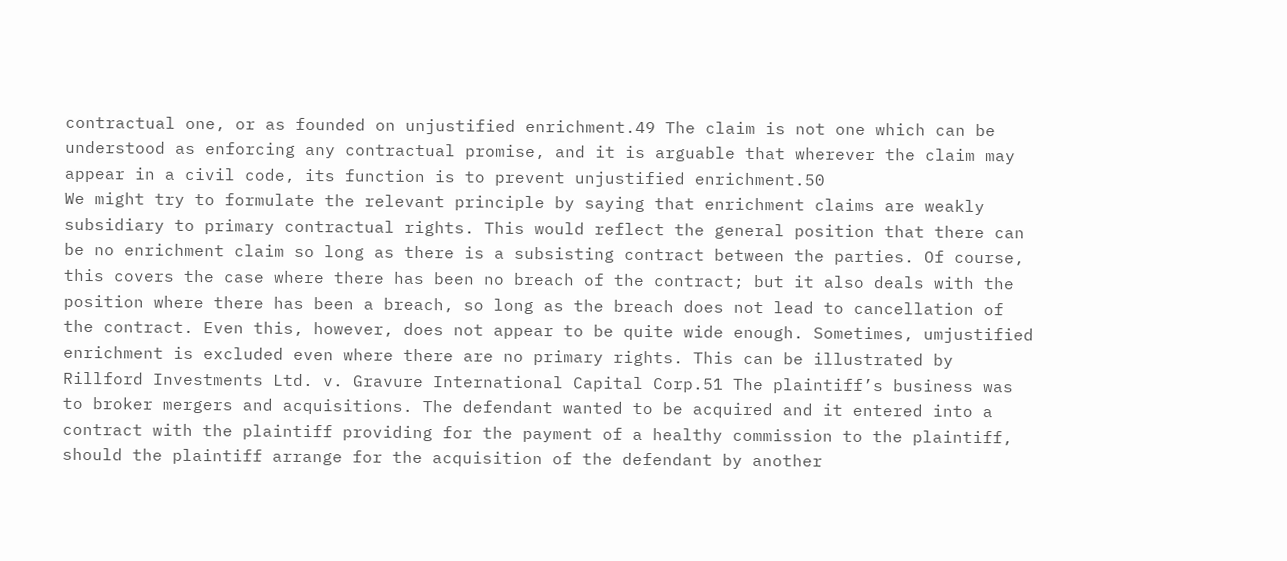contractual one, or as founded on unjustified enrichment.49 The claim is not one which can be understood as enforcing any contractual promise, and it is arguable that wherever the claim may appear in a civil code, its function is to prevent unjustified enrichment.50
We might try to formulate the relevant principle by saying that enrichment claims are weakly subsidiary to primary contractual rights. This would reflect the general position that there can be no enrichment claim so long as there is a subsisting contract between the parties. Of course, this covers the case where there has been no breach of the contract; but it also deals with the position where there has been a breach, so long as the breach does not lead to cancellation of the contract. Even this, however, does not appear to be quite wide enough. Sometimes, umjustified enrichment is excluded even where there are no primary rights. This can be illustrated by Rillford Investments Ltd. v. Gravure International Capital Corp.51 The plaintiff’s business was to broker mergers and acquisitions. The defendant wanted to be acquired and it entered into a contract with the plaintiff providing for the payment of a healthy commission to the plaintiff, should the plaintiff arrange for the acquisition of the defendant by another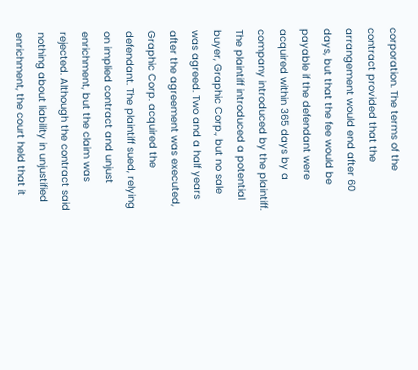corporation. The terms of the contract provided that the arrangement would end after 60 days, but that the fee would be payable if the defendant were acquired within 365 days by a company introduced by the plaintiff. The plaintiff introduced a potential buyer, Graphic Corp., but no sale was agreed. Two and a half years after the agreement was executed, Graphic Corp. acquired the defendant. The plaintiff sued, relying on implied contract and unjust enrichment, but the claim was rejected. Although the contract said nothing about liability in unjustified enrichment, the court held that it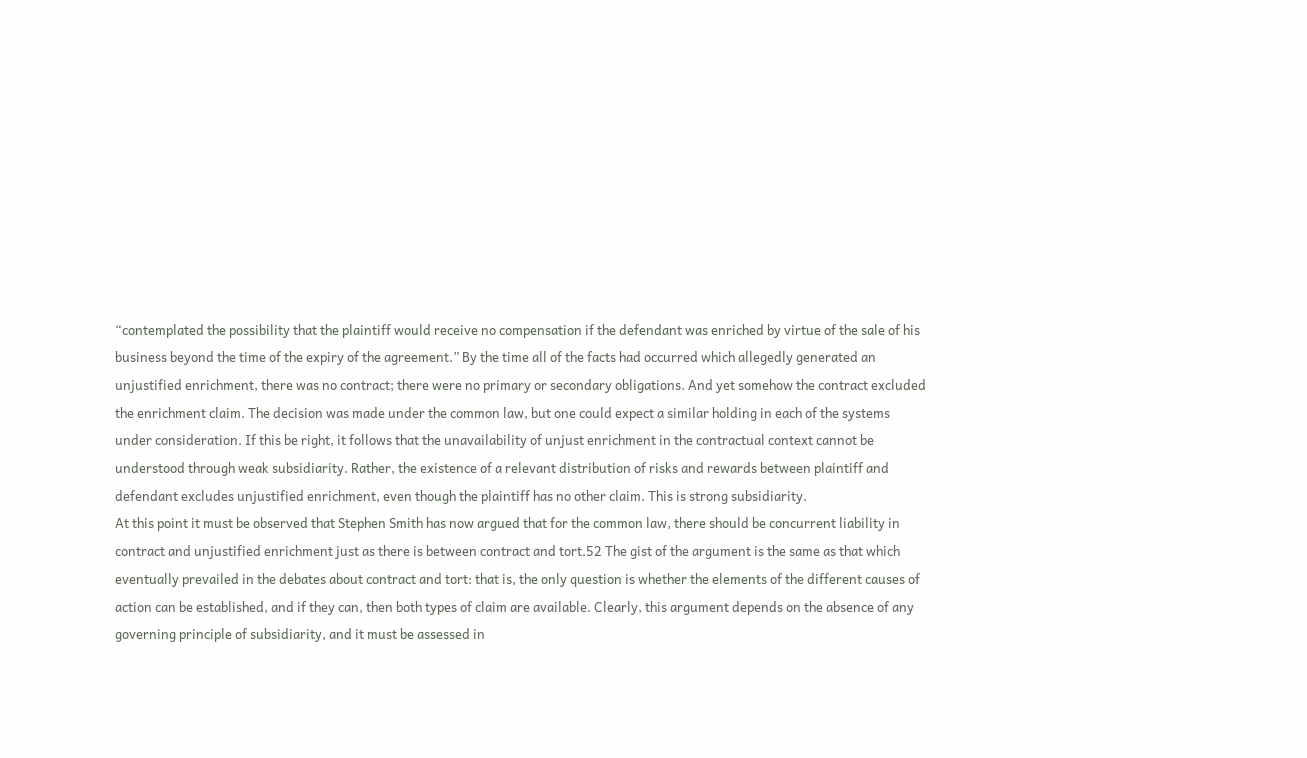“contemplated the possibility that the plaintiff would receive no compensation if the defendant was enriched by virtue of the sale of his business beyond the time of the expiry of the agreement.” By the time all of the facts had occurred which allegedly generated an unjustified enrichment, there was no contract; there were no primary or secondary obligations. And yet somehow the contract excluded the enrichment claim. The decision was made under the common law, but one could expect a similar holding in each of the systems under consideration. If this be right, it follows that the unavailability of unjust enrichment in the contractual context cannot be understood through weak subsidiarity. Rather, the existence of a relevant distribution of risks and rewards between plaintiff and defendant excludes unjustified enrichment, even though the plaintiff has no other claim. This is strong subsidiarity.
At this point it must be observed that Stephen Smith has now argued that for the common law, there should be concurrent liability in contract and unjustified enrichment just as there is between contract and tort.52 The gist of the argument is the same as that which eventually prevailed in the debates about contract and tort: that is, the only question is whether the elements of the different causes of action can be established, and if they can, then both types of claim are available. Clearly, this argument depends on the absence of any governing principle of subsidiarity, and it must be assessed in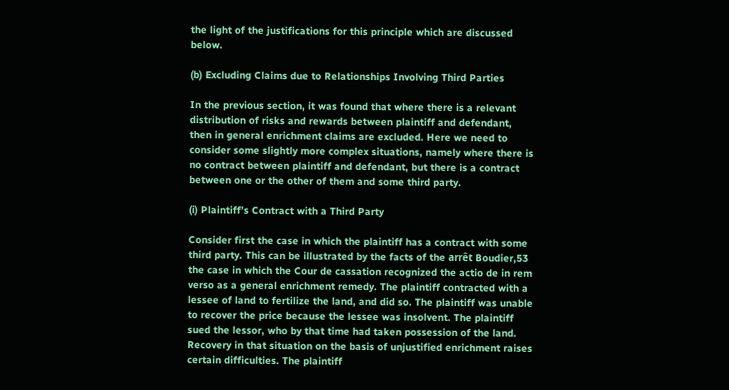the light of the justifications for this principle which are discussed below.

(b) Excluding Claims due to Relationships Involving Third Parties

In the previous section, it was found that where there is a relevant distribution of risks and rewards between plaintiff and defendant, then in general enrichment claims are excluded. Here we need to consider some slightly more complex situations, namely where there is no contract between plaintiff and defendant, but there is a contract between one or the other of them and some third party.

(i) Plaintiff’s Contract with a Third Party

Consider first the case in which the plaintiff has a contract with some third party. This can be illustrated by the facts of the arrêt Boudier,53 the case in which the Cour de cassation recognized the actio de in rem verso as a general enrichment remedy. The plaintiff contracted with a lessee of land to fertilize the land, and did so. The plaintiff was unable to recover the price because the lessee was insolvent. The plaintiff sued the lessor, who by that time had taken possession of the land. Recovery in that situation on the basis of unjustified enrichment raises certain difficulties. The plaintiff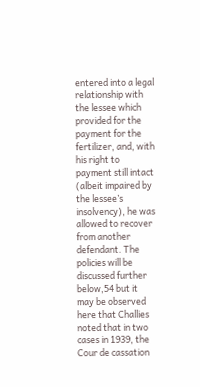entered into a legal relationship with the lessee which provided for the payment for the fertilizer, and, with his right to payment still intact (albeit impaired by the lessee’s insolvency), he was allowed to recover from another defendant. The policies will be discussed further below,54 but it may be observed here that Challies noted that in two cases in 1939, the Cour de cassation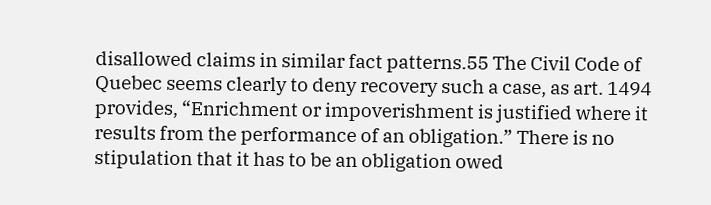disallowed claims in similar fact patterns.55 The Civil Code of Quebec seems clearly to deny recovery such a case, as art. 1494 provides, “Enrichment or impoverishment is justified where it results from the performance of an obligation.” There is no stipulation that it has to be an obligation owed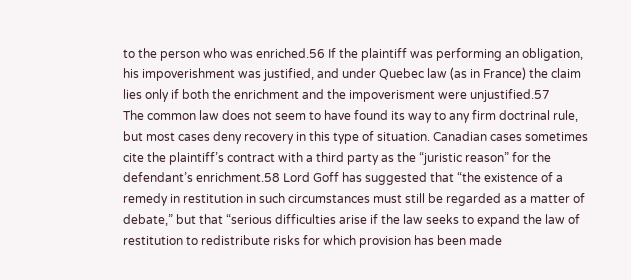to the person who was enriched.56 If the plaintiff was performing an obligation, his impoverishment was justified, and under Quebec law (as in France) the claim lies only if both the enrichment and the impoverisment were unjustified.57
The common law does not seem to have found its way to any firm doctrinal rule, but most cases deny recovery in this type of situation. Canadian cases sometimes cite the plaintiff’s contract with a third party as the “juristic reason” for the defendant’s enrichment.58 Lord Goff has suggested that “the existence of a remedy in restitution in such circumstances must still be regarded as a matter of debate,” but that “serious difficulties arise if the law seeks to expand the law of restitution to redistribute risks for which provision has been made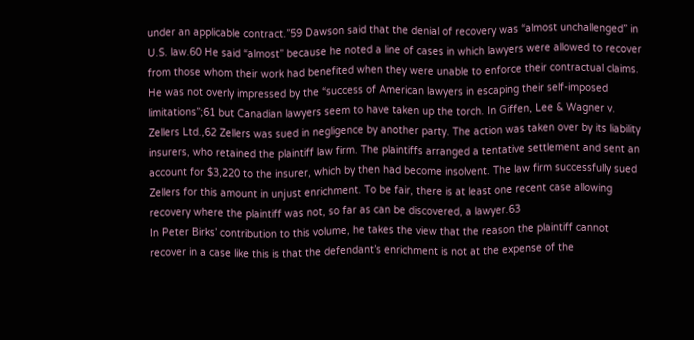under an applicable contract.”59 Dawson said that the denial of recovery was “almost unchallenged” in U.S. law.60 He said “almost” because he noted a line of cases in which lawyers were allowed to recover from those whom their work had benefited when they were unable to enforce their contractual claims. He was not overly impressed by the “success of American lawyers in escaping their self-imposed limitations”;61 but Canadian lawyers seem to have taken up the torch. In Giffen, Lee & Wagner v. Zellers Ltd.,62 Zellers was sued in negligence by another party. The action was taken over by its liability insurers, who retained the plaintiff law firm. The plaintiffs arranged a tentative settlement and sent an account for $3,220 to the insurer, which by then had become insolvent. The law firm successfully sued Zellers for this amount in unjust enrichment. To be fair, there is at least one recent case allowing recovery where the plaintiff was not, so far as can be discovered, a lawyer.63
In Peter Birks’ contribution to this volume, he takes the view that the reason the plaintiff cannot recover in a case like this is that the defendant’s enrichment is not at the expense of the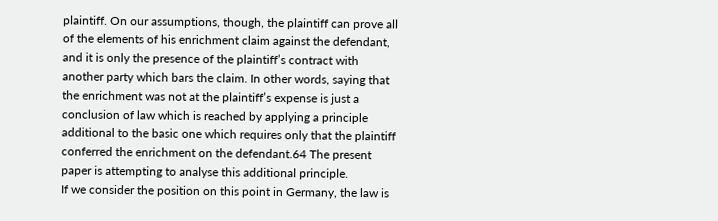plaintiff. On our assumptions, though, the plaintiff can prove all of the elements of his enrichment claim against the defendant, and it is only the presence of the plaintiff’s contract with another party which bars the claim. In other words, saying that the enrichment was not at the plaintiff’s expense is just a conclusion of law which is reached by applying a principle additional to the basic one which requires only that the plaintiff conferred the enrichment on the defendant.64 The present paper is attempting to analyse this additional principle.
If we consider the position on this point in Germany, the law is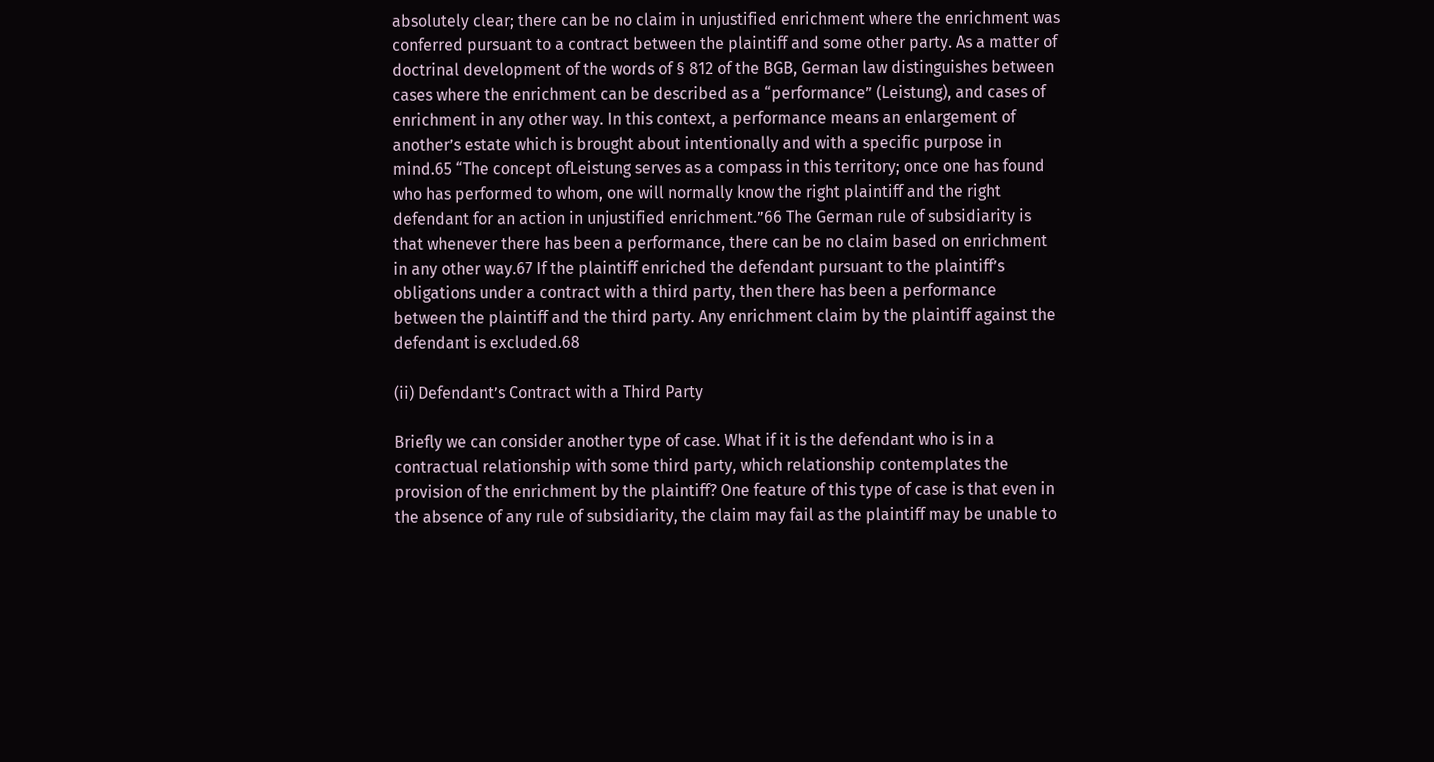absolutely clear; there can be no claim in unjustified enrichment where the enrichment was conferred pursuant to a contract between the plaintiff and some other party. As a matter of doctrinal development of the words of § 812 of the BGB, German law distinguishes between cases where the enrichment can be described as a “performance” (Leistung), and cases of enrichment in any other way. In this context, a performance means an enlargement of another’s estate which is brought about intentionally and with a specific purpose in mind.65 “The concept ofLeistung serves as a compass in this territory; once one has found who has performed to whom, one will normally know the right plaintiff and the right defendant for an action in unjustified enrichment.”66 The German rule of subsidiarity is that whenever there has been a performance, there can be no claim based on enrichment in any other way.67 If the plaintiff enriched the defendant pursuant to the plaintiff’s obligations under a contract with a third party, then there has been a performance between the plaintiff and the third party. Any enrichment claim by the plaintiff against the defendant is excluded.68

(ii) Defendant’s Contract with a Third Party

Briefly we can consider another type of case. What if it is the defendant who is in a contractual relationship with some third party, which relationship contemplates the provision of the enrichment by the plaintiff? One feature of this type of case is that even in the absence of any rule of subsidiarity, the claim may fail as the plaintiff may be unable to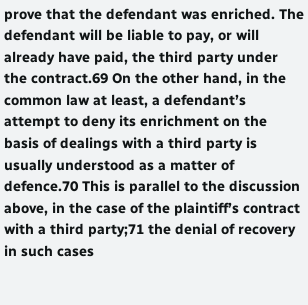prove that the defendant was enriched. The defendant will be liable to pay, or will already have paid, the third party under the contract.69 On the other hand, in the common law at least, a defendant’s attempt to deny its enrichment on the basis of dealings with a third party is usually understood as a matter of defence.70 This is parallel to the discussion above, in the case of the plaintiff’s contract with a third party;71 the denial of recovery in such cases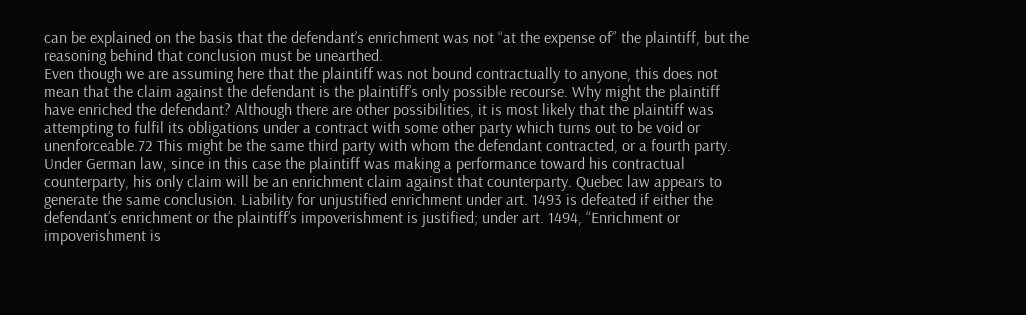can be explained on the basis that the defendant’s enrichment was not “at the expense of” the plaintiff, but the reasoning behind that conclusion must be unearthed.
Even though we are assuming here that the plaintiff was not bound contractually to anyone, this does not mean that the claim against the defendant is the plaintiff’s only possible recourse. Why might the plaintiff have enriched the defendant? Although there are other possibilities, it is most likely that the plaintiff was attempting to fulfil its obligations under a contract with some other party which turns out to be void or unenforceable.72 This might be the same third party with whom the defendant contracted, or a fourth party. Under German law, since in this case the plaintiff was making a performance toward his contractual counterparty, his only claim will be an enrichment claim against that counterparty. Quebec law appears to generate the same conclusion. Liability for unjustified enrichment under art. 1493 is defeated if either the defendant’s enrichment or the plaintiff’s impoverishment is justified; under art. 1494, “Enrichment or impoverishment is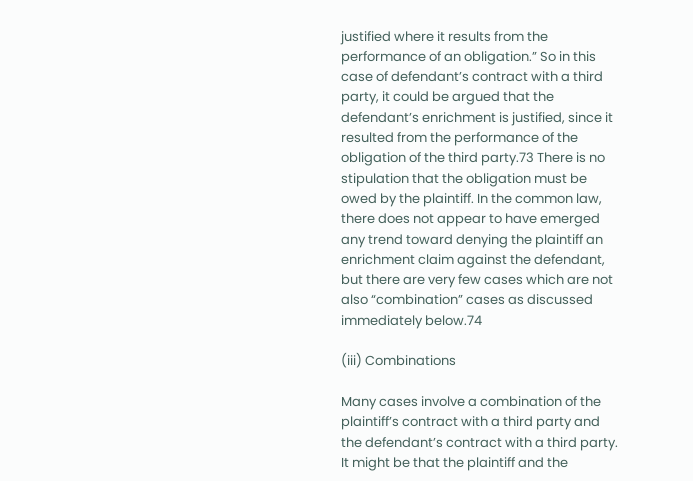justified where it results from the performance of an obligation.” So in this case of defendant’s contract with a third party, it could be argued that the defendant’s enrichment is justified, since it resulted from the performance of the obligation of the third party.73 There is no stipulation that the obligation must be owed by the plaintiff. In the common law, there does not appear to have emerged any trend toward denying the plaintiff an enrichment claim against the defendant, but there are very few cases which are not also “combination” cases as discussed immediately below.74

(iii) Combinations

Many cases involve a combination of the plaintiff’s contract with a third party and the defendant’s contract with a third party. It might be that the plaintiff and the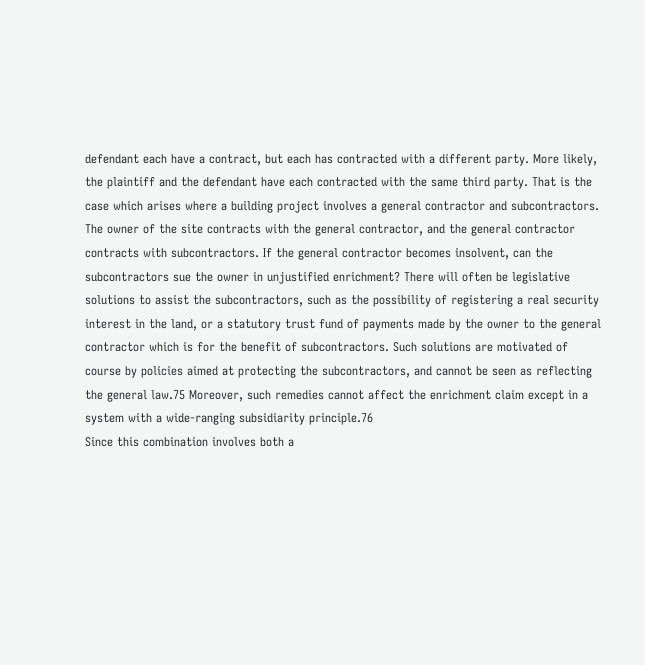defendant each have a contract, but each has contracted with a different party. More likely, the plaintiff and the defendant have each contracted with the same third party. That is the case which arises where a building project involves a general contractor and subcontractors. The owner of the site contracts with the general contractor, and the general contractor contracts with subcontractors. If the general contractor becomes insolvent, can the subcontractors sue the owner in unjustified enrichment? There will often be legislative solutions to assist the subcontractors, such as the possibility of registering a real security interest in the land, or a statutory trust fund of payments made by the owner to the general contractor which is for the benefit of subcontractors. Such solutions are motivated of course by policies aimed at protecting the subcontractors, and cannot be seen as reflecting the general law.75 Moreover, such remedies cannot affect the enrichment claim except in a system with a wide-ranging subsidiarity principle.76
Since this combination involves both a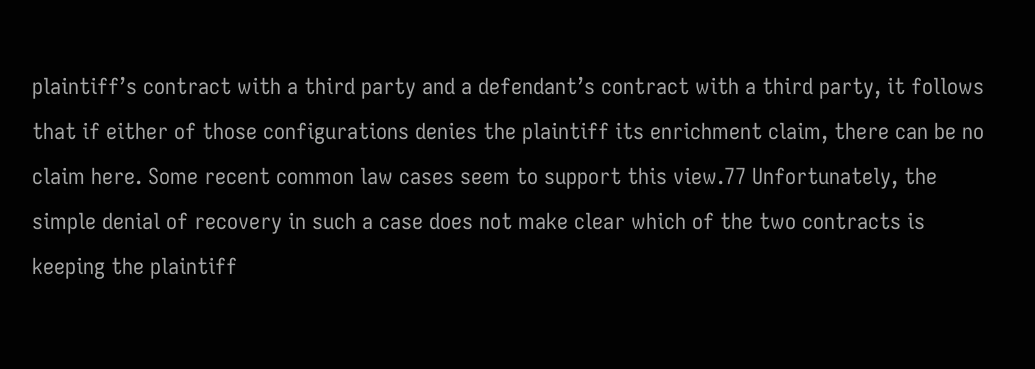plaintiff’s contract with a third party and a defendant’s contract with a third party, it follows that if either of those configurations denies the plaintiff its enrichment claim, there can be no claim here. Some recent common law cases seem to support this view.77 Unfortunately, the simple denial of recovery in such a case does not make clear which of the two contracts is keeping the plaintiff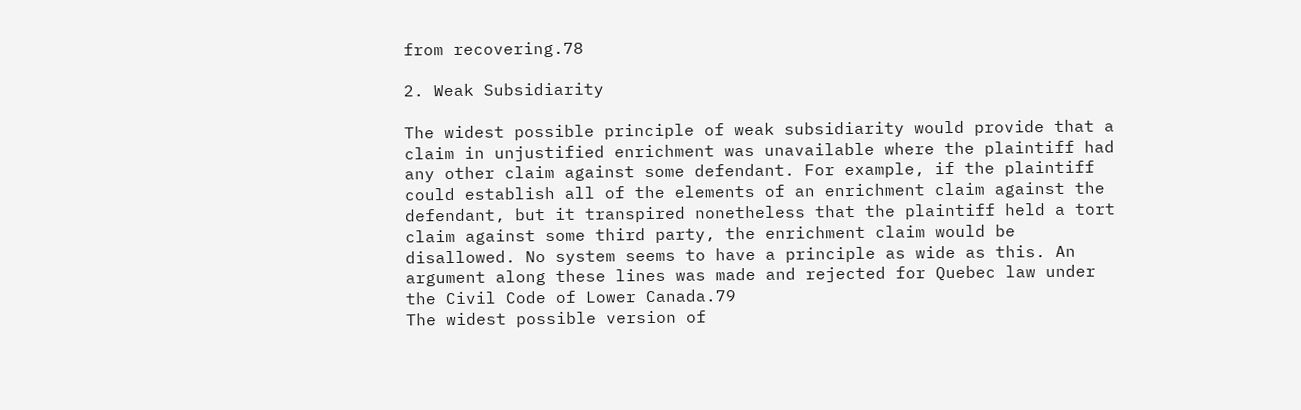from recovering.78

2. Weak Subsidiarity

The widest possible principle of weak subsidiarity would provide that a claim in unjustified enrichment was unavailable where the plaintiff had any other claim against some defendant. For example, if the plaintiff could establish all of the elements of an enrichment claim against the defendant, but it transpired nonetheless that the plaintiff held a tort claim against some third party, the enrichment claim would be disallowed. No system seems to have a principle as wide as this. An argument along these lines was made and rejected for Quebec law under the Civil Code of Lower Canada.79
The widest possible version of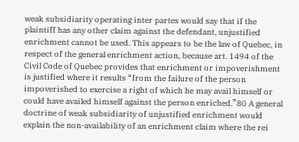weak subsidiarity operating inter partes would say that if the plaintiff has any other claim against the defendant, unjustified enrichment cannot be used. This appears to be the law of Quebec, in respect of the general enrichment action, because art. 1494 of the Civil Code of Quebec provides that enrichment or impoverishment is justified where it results “from the failure of the person impoverished to exercise a right of which he may avail himself or could have availed himself against the person enriched.”80 A general doctrine of weak subsidiarity of unjustified enrichment would explain the non-availability of an enrichment claim where the rei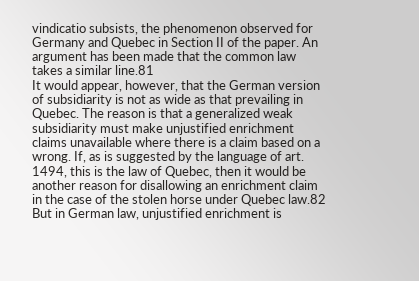vindicatio subsists, the phenomenon observed for Germany and Quebec in Section II of the paper. An argument has been made that the common law takes a similar line.81
It would appear, however, that the German version of subsidiarity is not as wide as that prevailing in Quebec. The reason is that a generalized weak subsidiarity must make unjustified enrichment claims unavailable where there is a claim based on a wrong. If, as is suggested by the language of art. 1494, this is the law of Quebec, then it would be another reason for disallowing an enrichment claim in the case of the stolen horse under Quebec law.82 But in German law, unjustified enrichment is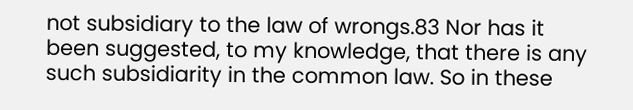not subsidiary to the law of wrongs.83 Nor has it been suggested, to my knowledge, that there is any such subsidiarity in the common law. So in these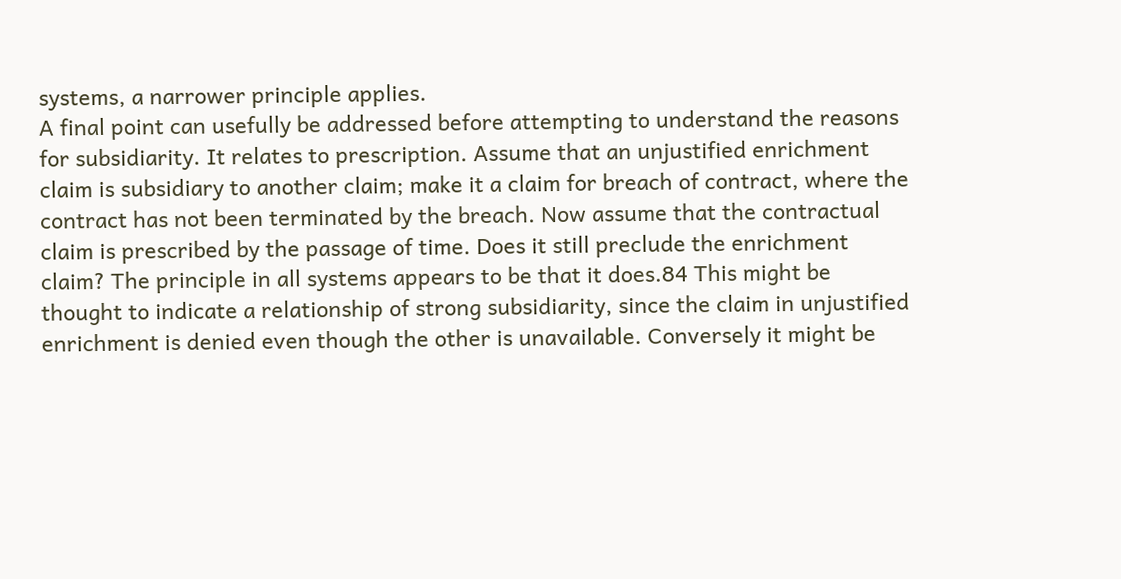systems, a narrower principle applies.
A final point can usefully be addressed before attempting to understand the reasons for subsidiarity. It relates to prescription. Assume that an unjustified enrichment claim is subsidiary to another claim; make it a claim for breach of contract, where the contract has not been terminated by the breach. Now assume that the contractual claim is prescribed by the passage of time. Does it still preclude the enrichment claim? The principle in all systems appears to be that it does.84 This might be thought to indicate a relationship of strong subsidiarity, since the claim in unjustified enrichment is denied even though the other is unavailable. Conversely it might be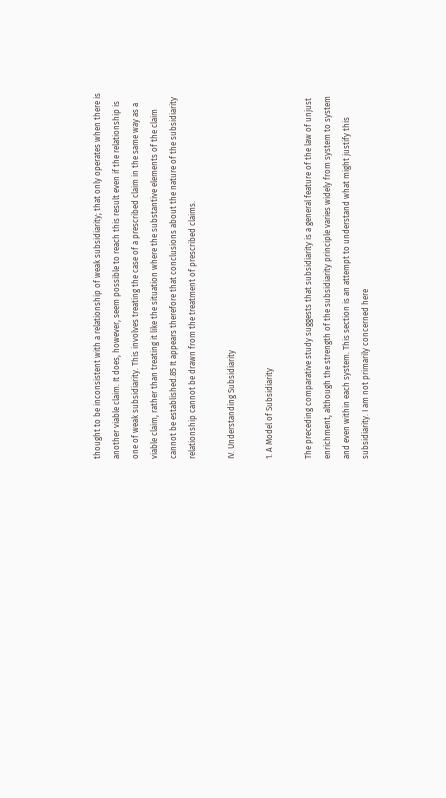thought to be inconsistent with a relationship of weak subsidiarity; that only operates when there is another viable claim. It does, however, seem possible to reach this result even if the relationship is one of weak subsidiarity. This involves treating the case of a prescribed claim in the same way as a viable claim, rather than treating it like the situation where the substantive elements of the claim cannot be established.85 It appears therefore that conclusions about the nature of the subsidiarity relationship cannot be drawn from the treatment of prescribed claims.

IV. Understanding Subsidiarity

1. A Model of Subsidiarity

The preceding comparative study suggests that subsidiarity is a general feature of the law of unjust enrichment, although the strength of the subsidiarity principle varies widely from system to system and even within each system. This section is an attempt to understand what might justify this subsidiarity. I am not primarily concerned here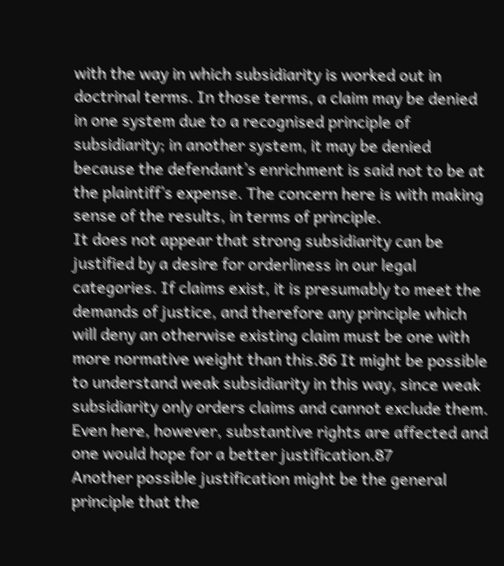with the way in which subsidiarity is worked out in doctrinal terms. In those terms, a claim may be denied in one system due to a recognised principle of subsidiarity; in another system, it may be denied because the defendant’s enrichment is said not to be at the plaintiff’s expense. The concern here is with making sense of the results, in terms of principle.
It does not appear that strong subsidiarity can be justified by a desire for orderliness in our legal categories. If claims exist, it is presumably to meet the demands of justice, and therefore any principle which will deny an otherwise existing claim must be one with more normative weight than this.86 It might be possible to understand weak subsidiarity in this way, since weak subsidiarity only orders claims and cannot exclude them. Even here, however, substantive rights are affected and one would hope for a better justification.87
Another possible justification might be the general principle that the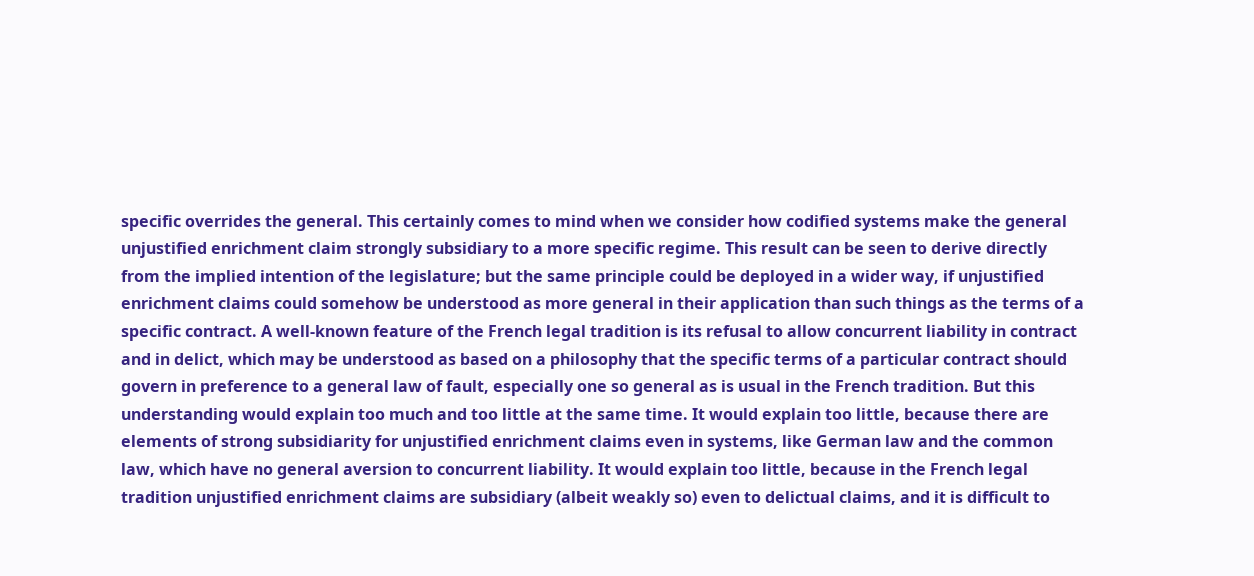specific overrides the general. This certainly comes to mind when we consider how codified systems make the general unjustified enrichment claim strongly subsidiary to a more specific regime. This result can be seen to derive directly from the implied intention of the legislature; but the same principle could be deployed in a wider way, if unjustified enrichment claims could somehow be understood as more general in their application than such things as the terms of a specific contract. A well-known feature of the French legal tradition is its refusal to allow concurrent liability in contract and in delict, which may be understood as based on a philosophy that the specific terms of a particular contract should govern in preference to a general law of fault, especially one so general as is usual in the French tradition. But this understanding would explain too much and too little at the same time. It would explain too little, because there are elements of strong subsidiarity for unjustified enrichment claims even in systems, like German law and the common law, which have no general aversion to concurrent liability. It would explain too little, because in the French legal tradition unjustified enrichment claims are subsidiary (albeit weakly so) even to delictual claims, and it is difficult to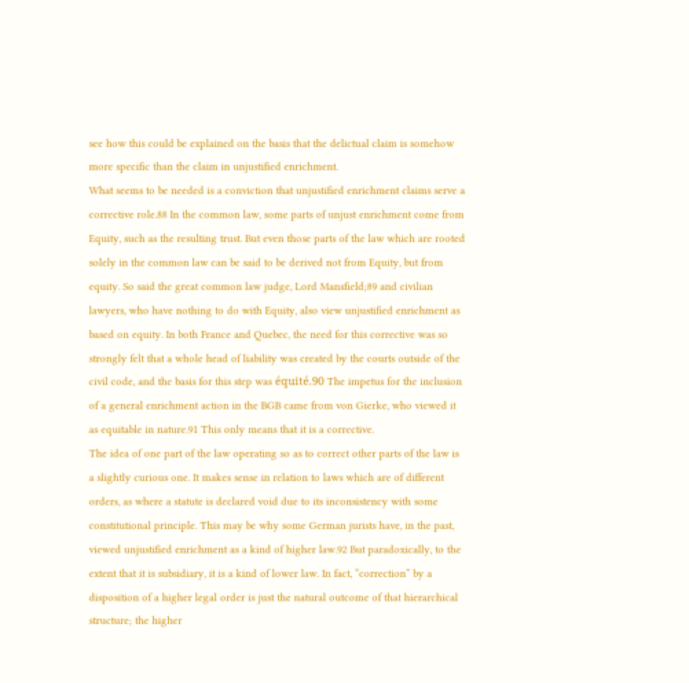see how this could be explained on the basis that the delictual claim is somehow more specific than the claim in unjustified enrichment.
What seems to be needed is a conviction that unjustified enrichment claims serve a corrective role.88 In the common law, some parts of unjust enrichment come from Equity, such as the resulting trust. But even those parts of the law which are rooted solely in the common law can be said to be derived not from Equity, but from equity. So said the great common law judge, Lord Mansfield;89 and civilian lawyers, who have nothing to do with Equity, also view unjustified enrichment as based on equity. In both France and Quebec, the need for this corrective was so strongly felt that a whole head of liability was created by the courts outside of the civil code, and the basis for this step was équité.90 The impetus for the inclusion of a general enrichment action in the BGB came from von Gierke, who viewed it as equitable in nature.91 This only means that it is a corrective.
The idea of one part of the law operating so as to correct other parts of the law is a slightly curious one. It makes sense in relation to laws which are of different orders, as where a statute is declared void due to its inconsistency with some constitutional principle. This may be why some German jurists have, in the past, viewed unjustified enrichment as a kind of higher law.92 But paradoxically, to the extent that it is subsidiary, it is a kind of lower law. In fact, “correction” by a disposition of a higher legal order is just the natural outcome of that hierarchical structure; the higher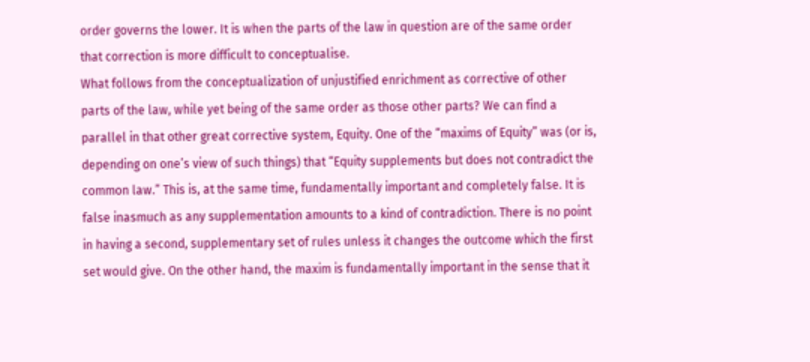order governs the lower. It is when the parts of the law in question are of the same order that correction is more difficult to conceptualise.
What follows from the conceptualization of unjustified enrichment as corrective of other parts of the law, while yet being of the same order as those other parts? We can find a parallel in that other great corrective system, Equity. One of the “maxims of Equity” was (or is, depending on one’s view of such things) that “Equity supplements but does not contradict the common law.” This is, at the same time, fundamentally important and completely false. It is false inasmuch as any supplementation amounts to a kind of contradiction. There is no point in having a second, supplementary set of rules unless it changes the outcome which the first set would give. On the other hand, the maxim is fundamentally important in the sense that it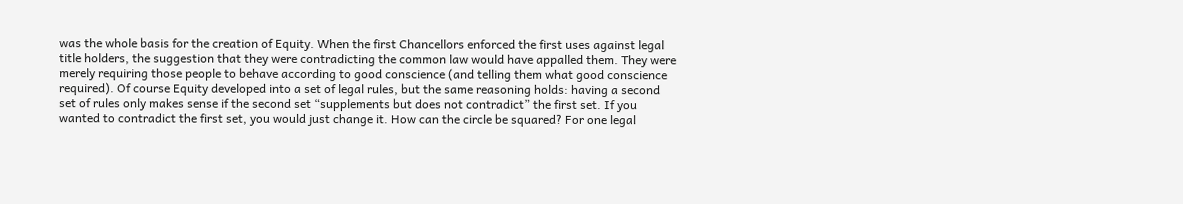was the whole basis for the creation of Equity. When the first Chancellors enforced the first uses against legal title holders, the suggestion that they were contradicting the common law would have appalled them. They were merely requiring those people to behave according to good conscience (and telling them what good conscience required). Of course Equity developed into a set of legal rules, but the same reasoning holds: having a second set of rules only makes sense if the second set “supplements but does not contradict” the first set. If you wanted to contradict the first set, you would just change it. How can the circle be squared? For one legal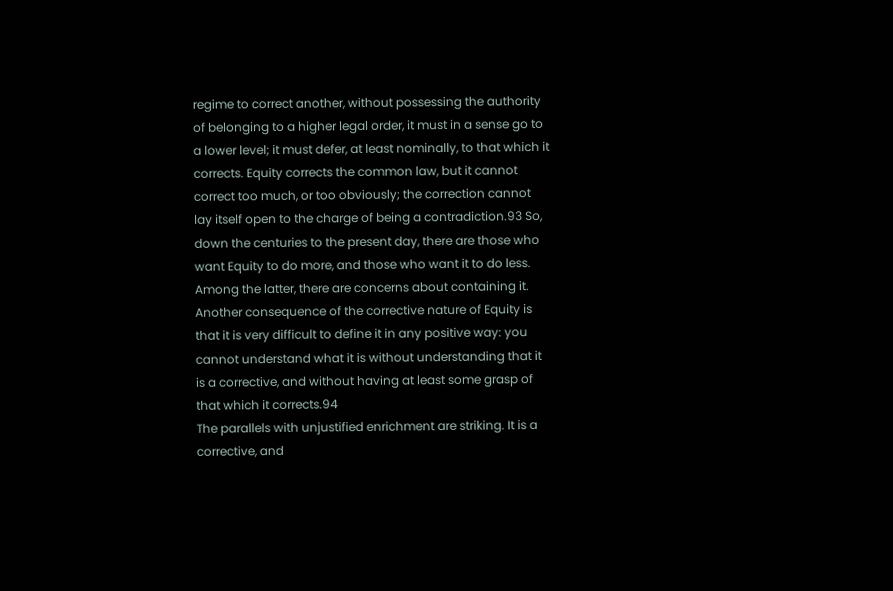regime to correct another, without possessing the authority of belonging to a higher legal order, it must in a sense go to a lower level; it must defer, at least nominally, to that which it corrects. Equity corrects the common law, but it cannot correct too much, or too obviously; the correction cannot lay itself open to the charge of being a contradiction.93 So, down the centuries to the present day, there are those who want Equity to do more, and those who want it to do less. Among the latter, there are concerns about containing it. Another consequence of the corrective nature of Equity is that it is very difficult to define it in any positive way: you cannot understand what it is without understanding that it is a corrective, and without having at least some grasp of that which it corrects.94
The parallels with unjustified enrichment are striking. It is a corrective, and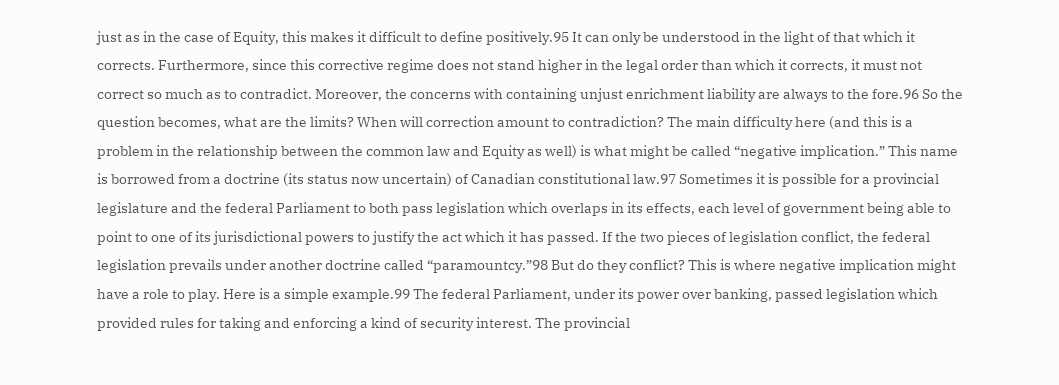just as in the case of Equity, this makes it difficult to define positively.95 It can only be understood in the light of that which it corrects. Furthermore, since this corrective regime does not stand higher in the legal order than which it corrects, it must not correct so much as to contradict. Moreover, the concerns with containing unjust enrichment liability are always to the fore.96 So the question becomes, what are the limits? When will correction amount to contradiction? The main difficulty here (and this is a problem in the relationship between the common law and Equity as well) is what might be called “negative implication.” This name is borrowed from a doctrine (its status now uncertain) of Canadian constitutional law.97 Sometimes it is possible for a provincial legislature and the federal Parliament to both pass legislation which overlaps in its effects, each level of government being able to point to one of its jurisdictional powers to justify the act which it has passed. If the two pieces of legislation conflict, the federal legislation prevails under another doctrine called “paramountcy.”98 But do they conflict? This is where negative implication might have a role to play. Here is a simple example.99 The federal Parliament, under its power over banking, passed legislation which provided rules for taking and enforcing a kind of security interest. The provincial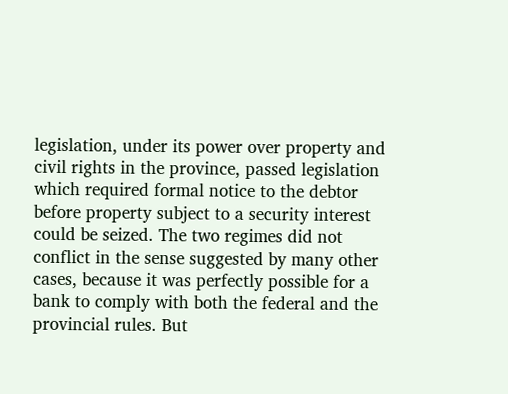legislation, under its power over property and civil rights in the province, passed legislation which required formal notice to the debtor before property subject to a security interest could be seized. The two regimes did not conflict in the sense suggested by many other cases, because it was perfectly possible for a bank to comply with both the federal and the provincial rules. But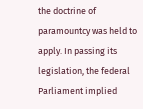the doctrine of paramountcy was held to apply. In passing its legislation, the federal Parliament implied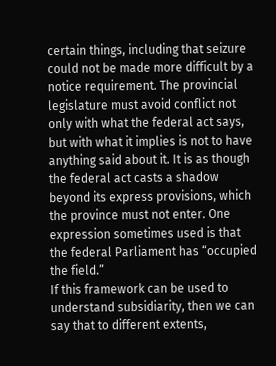certain things, including that seizure could not be made more difficult by a notice requirement. The provincial legislature must avoid conflict not only with what the federal act says, but with what it implies is not to have anything said about it. It is as though the federal act casts a shadow beyond its express provisions, which the province must not enter. One expression sometimes used is that the federal Parliament has “occupied the field.”
If this framework can be used to understand subsidiarity, then we can say that to different extents,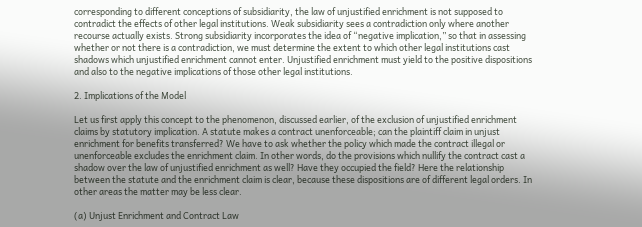corresponding to different conceptions of subsidiarity, the law of unjustified enrichment is not supposed to contradict the effects of other legal institutions. Weak subsidiarity sees a contradiction only where another recourse actually exists. Strong subsidiarity incorporates the idea of “negative implication,” so that in assessing whether or not there is a contradiction, we must determine the extent to which other legal institutions cast shadows which unjustified enrichment cannot enter. Unjustified enrichment must yield to the positive dispositions and also to the negative implications of those other legal institutions.

2. Implications of the Model

Let us first apply this concept to the phenomenon, discussed earlier, of the exclusion of unjustified enrichment claims by statutory implication. A statute makes a contract unenforceable; can the plaintiff claim in unjust enrichment for benefits transferred? We have to ask whether the policy which made the contract illegal or unenforceable excludes the enrichment claim. In other words, do the provisions which nullify the contract cast a shadow over the law of unjustified enrichment as well? Have they occupied the field? Here the relationship between the statute and the enrichment claim is clear, because these dispositions are of different legal orders. In other areas the matter may be less clear.

(a) Unjust Enrichment and Contract Law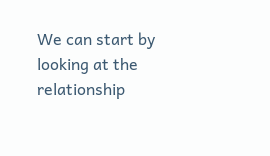We can start by looking at the relationship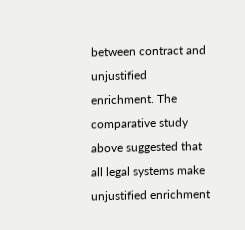between contract and unjustified enrichment. The comparative study above suggested that all legal systems make unjustified enrichment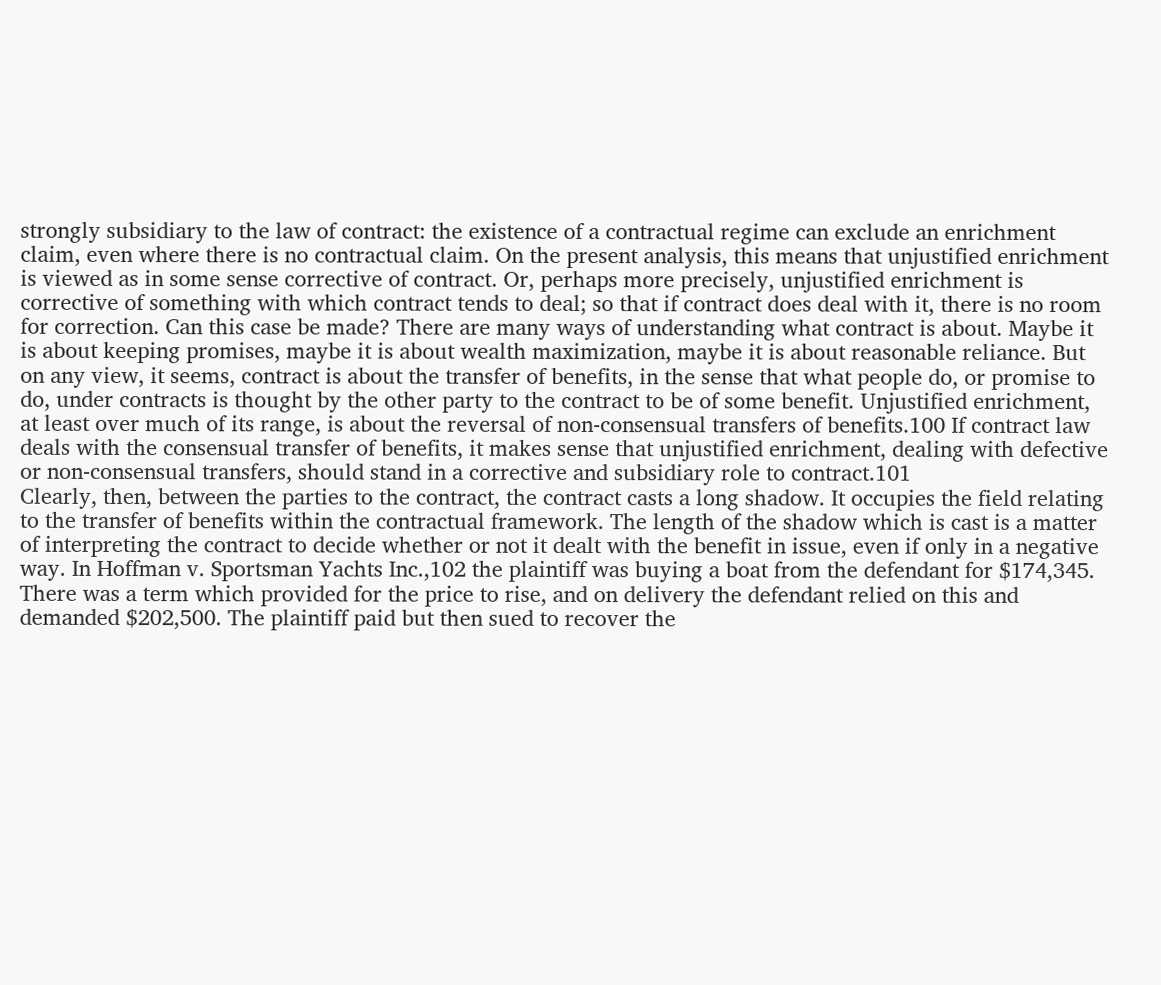strongly subsidiary to the law of contract: the existence of a contractual regime can exclude an enrichment claim, even where there is no contractual claim. On the present analysis, this means that unjustified enrichment is viewed as in some sense corrective of contract. Or, perhaps more precisely, unjustified enrichment is corrective of something with which contract tends to deal; so that if contract does deal with it, there is no room for correction. Can this case be made? There are many ways of understanding what contract is about. Maybe it is about keeping promises, maybe it is about wealth maximization, maybe it is about reasonable reliance. But on any view, it seems, contract is about the transfer of benefits, in the sense that what people do, or promise to do, under contracts is thought by the other party to the contract to be of some benefit. Unjustified enrichment, at least over much of its range, is about the reversal of non-consensual transfers of benefits.100 If contract law deals with the consensual transfer of benefits, it makes sense that unjustified enrichment, dealing with defective or non-consensual transfers, should stand in a corrective and subsidiary role to contract.101
Clearly, then, between the parties to the contract, the contract casts a long shadow. It occupies the field relating to the transfer of benefits within the contractual framework. The length of the shadow which is cast is a matter of interpreting the contract to decide whether or not it dealt with the benefit in issue, even if only in a negative way. In Hoffman v. Sportsman Yachts Inc.,102 the plaintiff was buying a boat from the defendant for $174,345. There was a term which provided for the price to rise, and on delivery the defendant relied on this and demanded $202,500. The plaintiff paid but then sued to recover the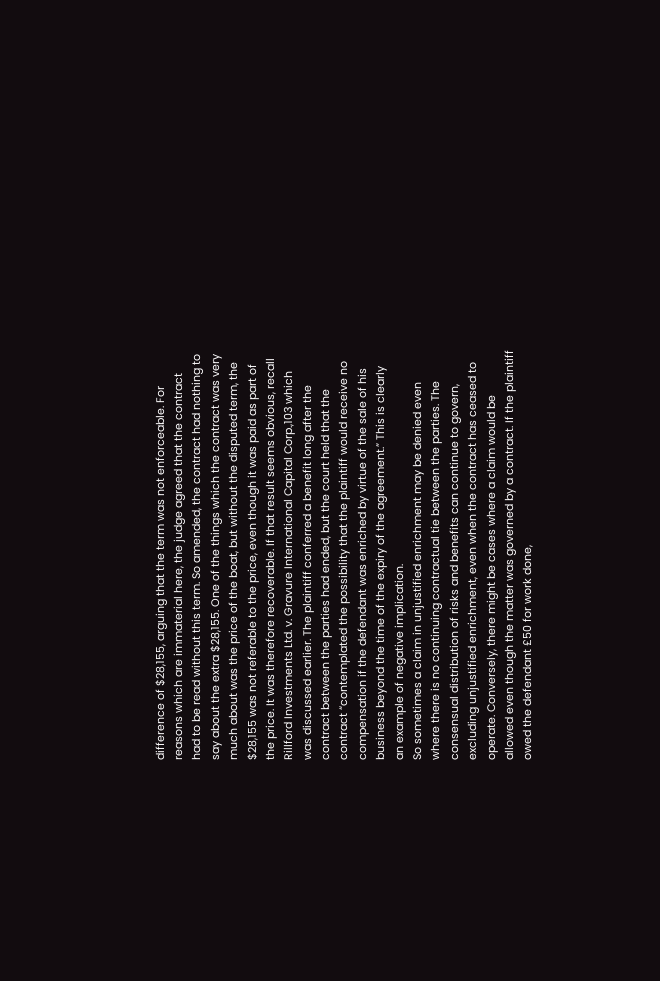difference of $28,155, arguing that the term was not enforceable. For reasons which are immaterial here, the judge agreed that the contract had to be read without this term. So amended, the contract had nothing to say about the extra $28,155. One of the things which the contract was very much about was the price of the boat, but without the disputed term, the $28,155 was not referable to the price, even though it was paid as part of the price. It was therefore recoverable. If that result seems obvious, recall Rillford Investments Ltd. v. Gravure International Capital Corp.,103 which was discussed earlier. The plaintiff conferred a benefit long after the contract between the parties had ended, but the court held that the contract “contemplated the possibility that the plaintiff would receive no compensation if the defendant was enriched by virtue of the sale of his business beyond the time of the expiry of the agreement.” This is clearly an example of negative implication.
So sometimes a claim in unjustified enrichment may be denied even where there is no continuing contractual tie between the parties. The consensual distribution of risks and benefits can continue to govern, excluding unjustified enrichment, even when the contract has ceased to operate. Conversely, there might be cases where a claim would be allowed even though the matter was governed by a contract. If the plaintiff owed the defendant £50 for work done,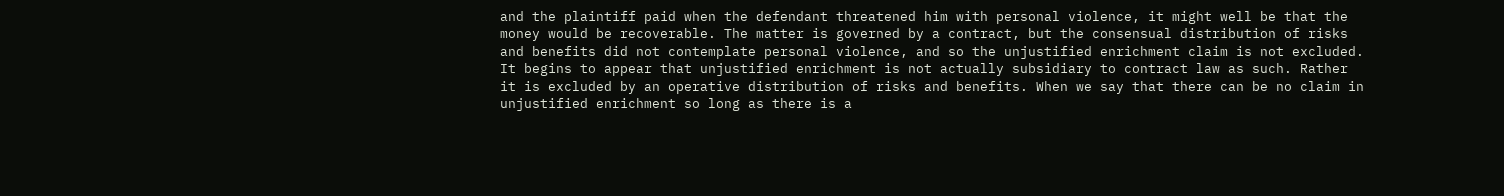and the plaintiff paid when the defendant threatened him with personal violence, it might well be that the money would be recoverable. The matter is governed by a contract, but the consensual distribution of risks and benefits did not contemplate personal violence, and so the unjustified enrichment claim is not excluded.
It begins to appear that unjustified enrichment is not actually subsidiary to contract law as such. Rather it is excluded by an operative distribution of risks and benefits. When we say that there can be no claim in unjustified enrichment so long as there is a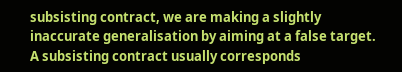subsisting contract, we are making a slightly inaccurate generalisation by aiming at a false target. A subsisting contract usually corresponds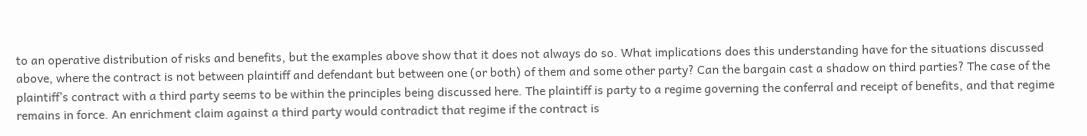to an operative distribution of risks and benefits, but the examples above show that it does not always do so. What implications does this understanding have for the situations discussed above, where the contract is not between plaintiff and defendant but between one (or both) of them and some other party? Can the bargain cast a shadow on third parties? The case of the plaintiff’s contract with a third party seems to be within the principles being discussed here. The plaintiff is party to a regime governing the conferral and receipt of benefits, and that regime remains in force. An enrichment claim against a third party would contradict that regime if the contract is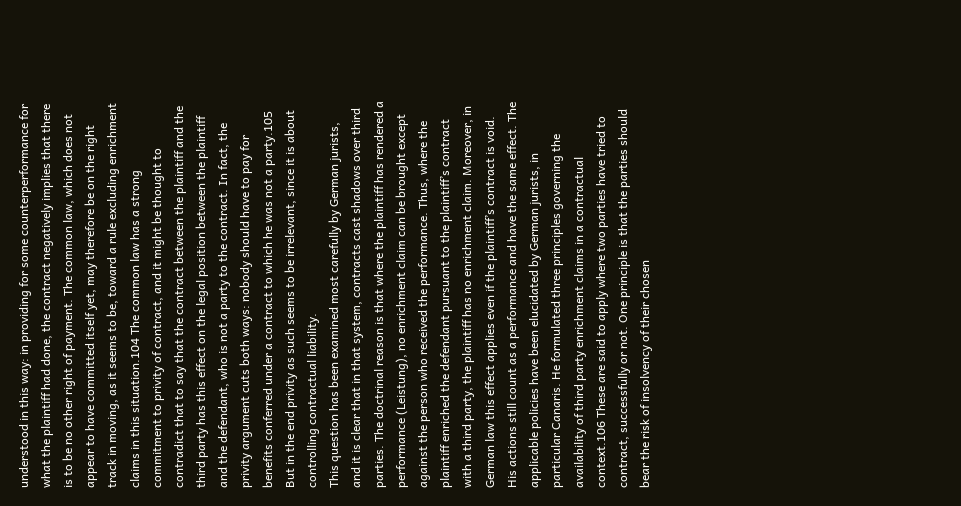understood in this way: in providing for some counterperformance for what the plaintiff had done, the contract negatively implies that there is to be no other right of payment. The common law, which does not appear to have committed itself yet, may therefore be on the right track in moving, as it seems to be, toward a rule excluding enrichment claims in this situation.104 The common law has a strong commitment to privity of contract, and it might be thought to contradict that to say that the contract between the plaintiff and the third party has this effect on the legal position between the plaintiff and the defendant, who is not a party to the contract. In fact, the privity argument cuts both ways: nobody should have to pay for benefits conferred under a contract to which he was not a party.105 But in the end privity as such seems to be irrelevant, since it is about controlling contractual liability.
This question has been examined most carefully by German jurists, and it is clear that in that system, contracts cast shadows over third parties. The doctrinal reason is that where the plaintiff has rendered a performance (Leistung), no enrichment claim can be brought except against the person who received the performance. Thus, where the plaintiff enriched the defendant pursuant to the plaintiff’s contract with a third party, the plaintiff has no enrichment claim. Moreover, in German law this effect applies even if the plaintiff’s contract is void. His actions still count as a performance and have the same effect. The applicable policies have been elucidated by German jurists, in particular Canaris. He formulated three principles governing the availability of third party enrichment claims in a contractual context.106 These are said to apply where two parties have tried to contract, successfully or not. One principle is that the parties should bear the risk of insolvency of their chosen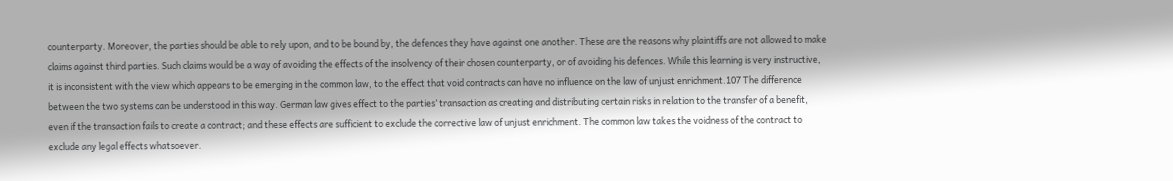counterparty. Moreover, the parties should be able to rely upon, and to be bound by, the defences they have against one another. These are the reasons why plaintiffs are not allowed to make claims against third parties. Such claims would be a way of avoiding the effects of the insolvency of their chosen counterparty, or of avoiding his defences. While this learning is very instructive, it is inconsistent with the view which appears to be emerging in the common law, to the effect that void contracts can have no influence on the law of unjust enrichment.107 The difference between the two systems can be understood in this way. German law gives effect to the parties’ transaction as creating and distributing certain risks in relation to the transfer of a benefit, even if the transaction fails to create a contract; and these effects are sufficient to exclude the corrective law of unjust enrichment. The common law takes the voidness of the contract to exclude any legal effects whatsoever.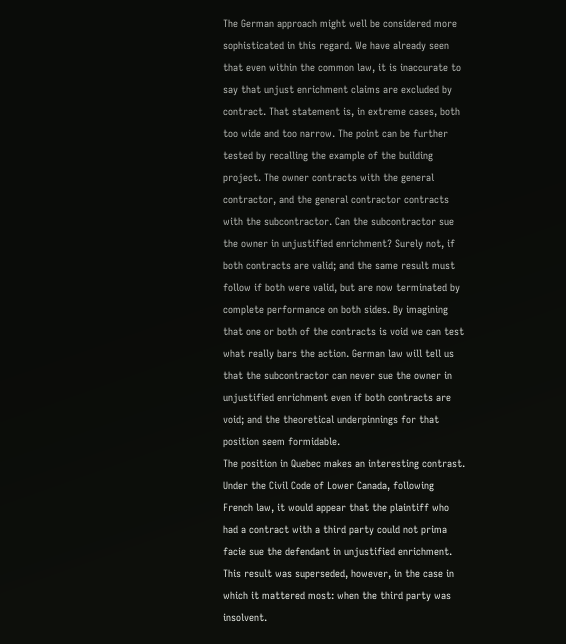The German approach might well be considered more sophisticated in this regard. We have already seen that even within the common law, it is inaccurate to say that unjust enrichment claims are excluded by contract. That statement is, in extreme cases, both too wide and too narrow. The point can be further tested by recalling the example of the building project. The owner contracts with the general contractor, and the general contractor contracts with the subcontractor. Can the subcontractor sue the owner in unjustified enrichment? Surely not, if both contracts are valid; and the same result must follow if both were valid, but are now terminated by complete performance on both sides. By imagining that one or both of the contracts is void we can test what really bars the action. German law will tell us that the subcontractor can never sue the owner in unjustified enrichment even if both contracts are void; and the theoretical underpinnings for that position seem formidable.
The position in Quebec makes an interesting contrast. Under the Civil Code of Lower Canada, following French law, it would appear that the plaintiff who had a contract with a third party could not prima facie sue the defendant in unjustified enrichment. This result was superseded, however, in the case in which it mattered most: when the third party was insolvent.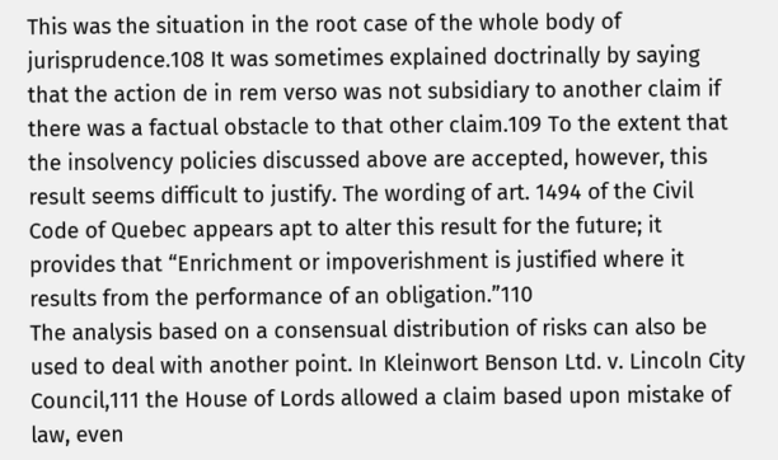This was the situation in the root case of the whole body of jurisprudence.108 It was sometimes explained doctrinally by saying that the action de in rem verso was not subsidiary to another claim if there was a factual obstacle to that other claim.109 To the extent that the insolvency policies discussed above are accepted, however, this result seems difficult to justify. The wording of art. 1494 of the Civil Code of Quebec appears apt to alter this result for the future; it provides that “Enrichment or impoverishment is justified where it results from the performance of an obligation.”110
The analysis based on a consensual distribution of risks can also be used to deal with another point. In Kleinwort Benson Ltd. v. Lincoln City Council,111 the House of Lords allowed a claim based upon mistake of law, even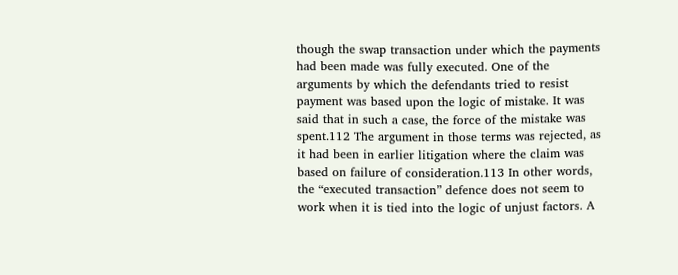though the swap transaction under which the payments had been made was fully executed. One of the arguments by which the defendants tried to resist payment was based upon the logic of mistake. It was said that in such a case, the force of the mistake was spent.112 The argument in those terms was rejected, as it had been in earlier litigation where the claim was based on failure of consideration.113 In other words, the “executed transaction” defence does not seem to work when it is tied into the logic of unjust factors. A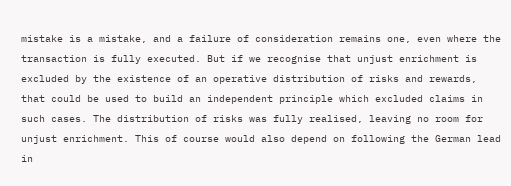mistake is a mistake, and a failure of consideration remains one, even where the transaction is fully executed. But if we recognise that unjust enrichment is excluded by the existence of an operative distribution of risks and rewards, that could be used to build an independent principle which excluded claims in such cases. The distribution of risks was fully realised, leaving no room for unjust enrichment. This of course would also depend on following the German lead in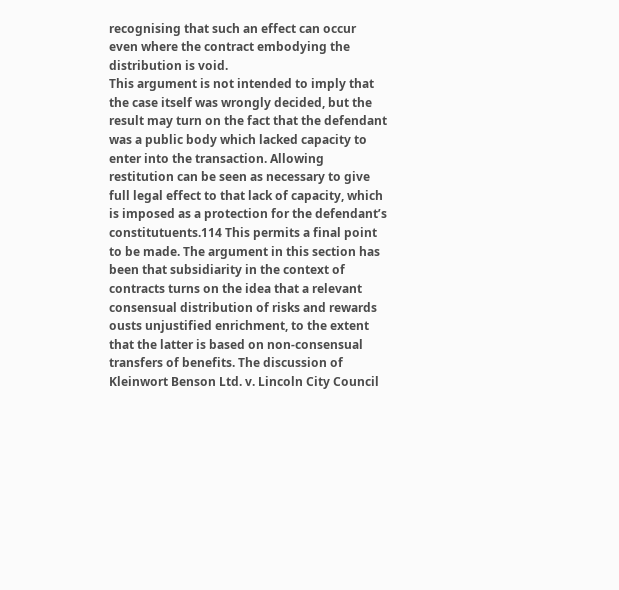recognising that such an effect can occur even where the contract embodying the distribution is void.
This argument is not intended to imply that the case itself was wrongly decided, but the result may turn on the fact that the defendant was a public body which lacked capacity to enter into the transaction. Allowing restitution can be seen as necessary to give full legal effect to that lack of capacity, which is imposed as a protection for the defendant’s constitutuents.114 This permits a final point to be made. The argument in this section has been that subsidiarity in the context of contracts turns on the idea that a relevant consensual distribution of risks and rewards ousts unjustified enrichment, to the extent that the latter is based on non-consensual transfers of benefits. The discussion of Kleinwort Benson Ltd. v. Lincoln City Council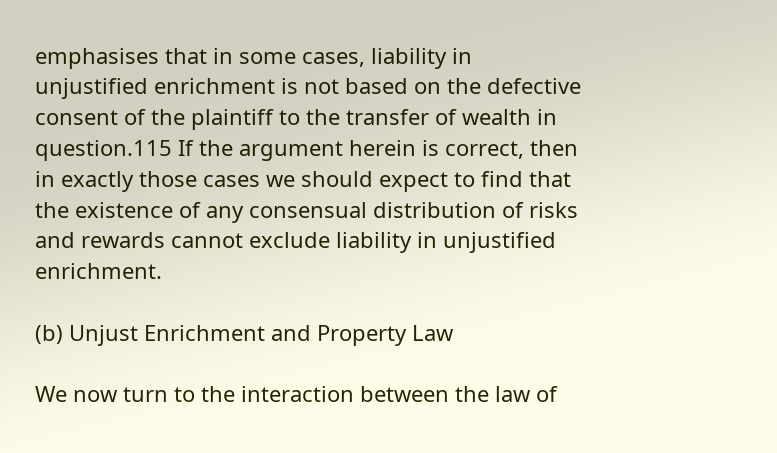emphasises that in some cases, liability in unjustified enrichment is not based on the defective consent of the plaintiff to the transfer of wealth in question.115 If the argument herein is correct, then in exactly those cases we should expect to find that the existence of any consensual distribution of risks and rewards cannot exclude liability in unjustified enrichment.

(b) Unjust Enrichment and Property Law

We now turn to the interaction between the law of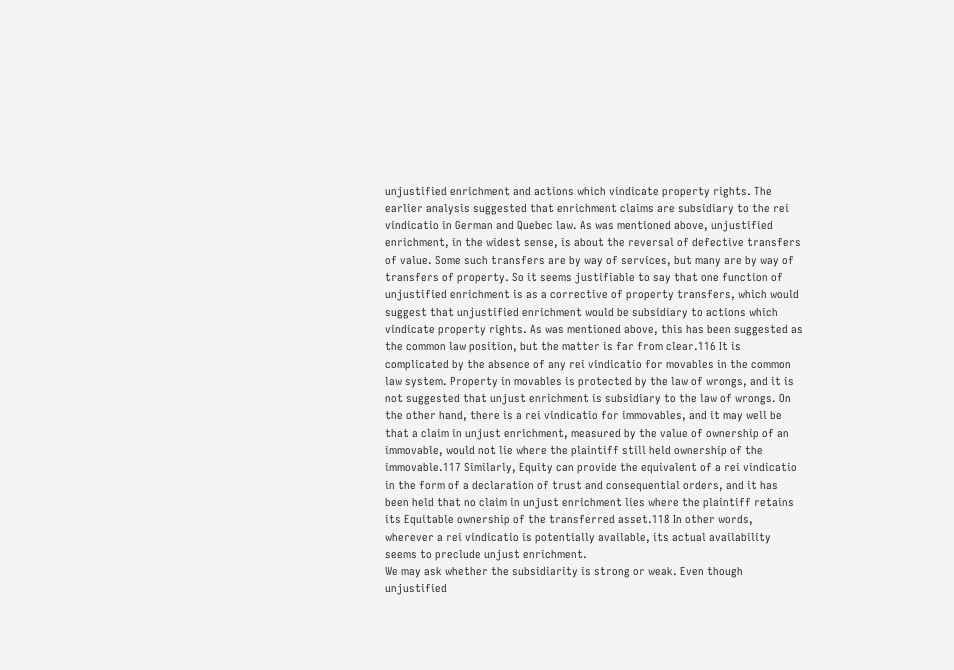unjustified enrichment and actions which vindicate property rights. The earlier analysis suggested that enrichment claims are subsidiary to the rei vindicatio in German and Quebec law. As was mentioned above, unjustified enrichment, in the widest sense, is about the reversal of defective transfers of value. Some such transfers are by way of services, but many are by way of transfers of property. So it seems justifiable to say that one function of unjustified enrichment is as a corrective of property transfers, which would suggest that unjustified enrichment would be subsidiary to actions which vindicate property rights. As was mentioned above, this has been suggested as the common law position, but the matter is far from clear.116 It is complicated by the absence of any rei vindicatio for movables in the common law system. Property in movables is protected by the law of wrongs, and it is not suggested that unjust enrichment is subsidiary to the law of wrongs. On the other hand, there is a rei vindicatio for immovables, and it may well be that a claim in unjust enrichment, measured by the value of ownership of an immovable, would not lie where the plaintiff still held ownership of the immovable.117 Similarly, Equity can provide the equivalent of a rei vindicatio in the form of a declaration of trust and consequential orders, and it has been held that no claim in unjust enrichment lies where the plaintiff retains its Equitable ownership of the transferred asset.118 In other words, wherever a rei vindicatio is potentially available, its actual availability seems to preclude unjust enrichment.
We may ask whether the subsidiarity is strong or weak. Even though unjustified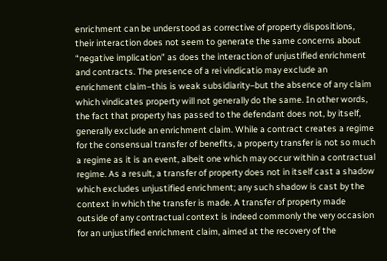enrichment can be understood as corrective of property dispositions, their interaction does not seem to generate the same concerns about “negative implication” as does the interaction of unjustified enrichment and contracts. The presence of a rei vindicatio may exclude an enrichment claim–this is weak subsidiarity–but the absence of any claim which vindicates property will not generally do the same. In other words, the fact that property has passed to the defendant does not, by itself, generally exclude an enrichment claim. While a contract creates a regime for the consensual transfer of benefits, a property transfer is not so much a regime as it is an event, albeit one which may occur within a contractual regime. As a result, a transfer of property does not in itself cast a shadow which excludes unjustified enrichment; any such shadow is cast by the context in which the transfer is made. A transfer of property made outside of any contractual context is indeed commonly the very occasion for an unjustified enrichment claim, aimed at the recovery of the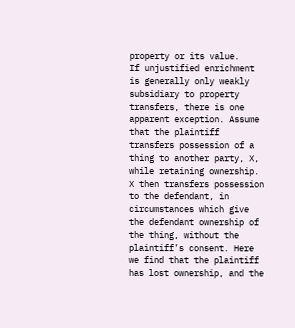property or its value.
If unjustified enrichment is generally only weakly subsidiary to property transfers, there is one apparent exception. Assume that the plaintiff transfers possession of a thing to another party, X, while retaining ownership. X then transfers possession to the defendant, in circumstances which give the defendant ownership of the thing, without the plaintiff’s consent. Here we find that the plaintiff has lost ownership, and the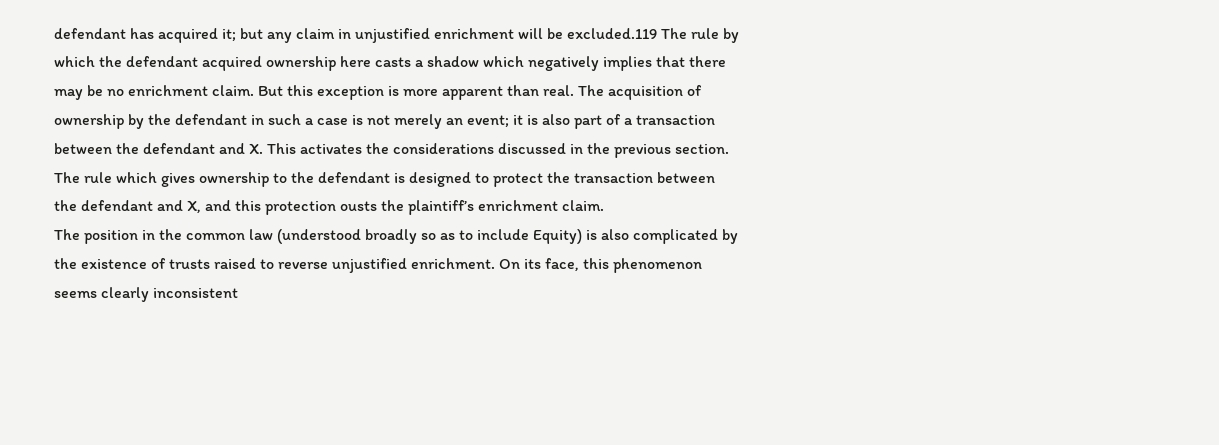defendant has acquired it; but any claim in unjustified enrichment will be excluded.119 The rule by which the defendant acquired ownership here casts a shadow which negatively implies that there may be no enrichment claim. But this exception is more apparent than real. The acquisition of ownership by the defendant in such a case is not merely an event; it is also part of a transaction between the defendant and X. This activates the considerations discussed in the previous section. The rule which gives ownership to the defendant is designed to protect the transaction between the defendant and X, and this protection ousts the plaintiff’s enrichment claim.
The position in the common law (understood broadly so as to include Equity) is also complicated by the existence of trusts raised to reverse unjustified enrichment. On its face, this phenomenon seems clearly inconsistent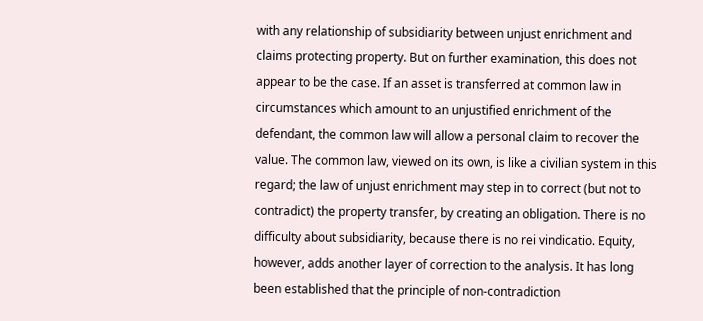with any relationship of subsidiarity between unjust enrichment and claims protecting property. But on further examination, this does not appear to be the case. If an asset is transferred at common law in circumstances which amount to an unjustified enrichment of the defendant, the common law will allow a personal claim to recover the value. The common law, viewed on its own, is like a civilian system in this regard; the law of unjust enrichment may step in to correct (but not to contradict) the property transfer, by creating an obligation. There is no difficulty about subsidiarity, because there is no rei vindicatio. Equity, however, adds another layer of correction to the analysis. It has long been established that the principle of non-contradiction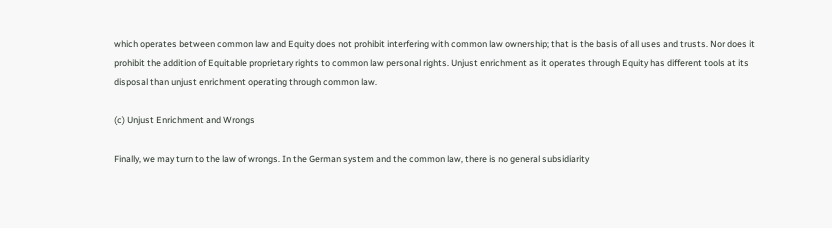which operates between common law and Equity does not prohibit interfering with common law ownership; that is the basis of all uses and trusts. Nor does it prohibit the addition of Equitable proprietary rights to common law personal rights. Unjust enrichment as it operates through Equity has different tools at its disposal than unjust enrichment operating through common law.

(c) Unjust Enrichment and Wrongs

Finally, we may turn to the law of wrongs. In the German system and the common law, there is no general subsidiarity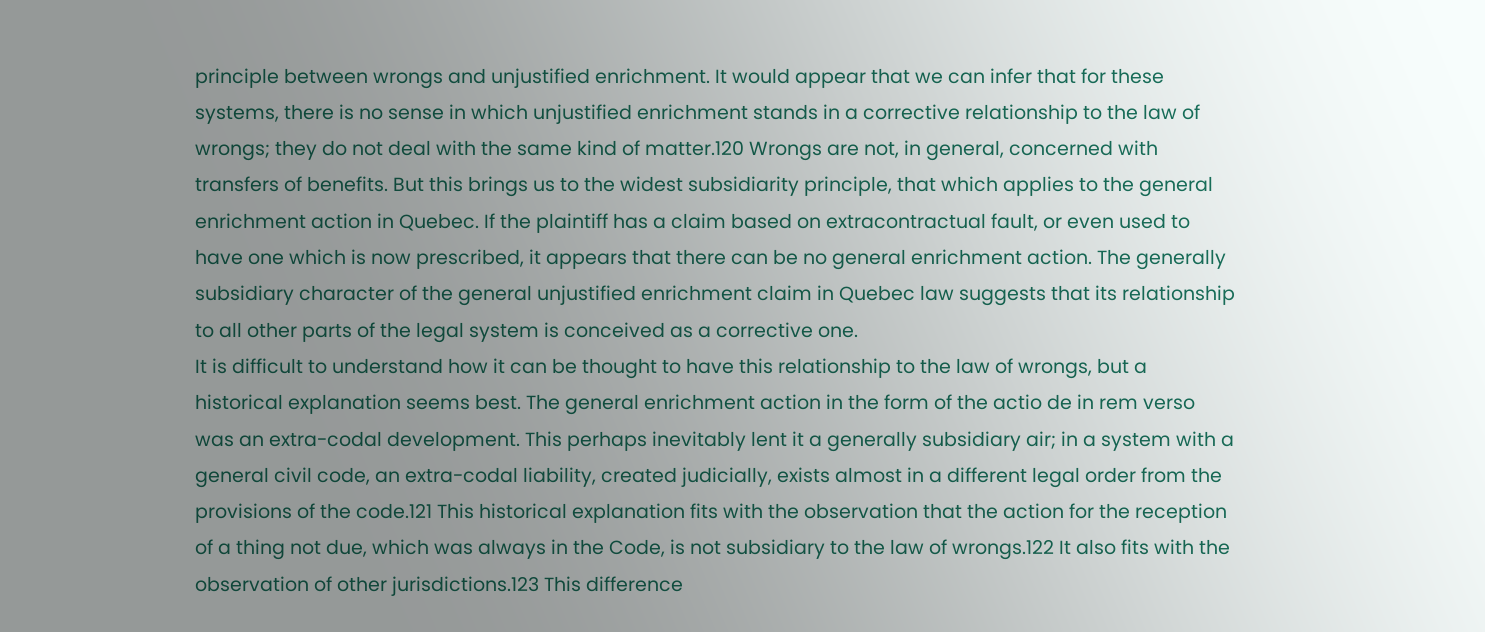principle between wrongs and unjustified enrichment. It would appear that we can infer that for these systems, there is no sense in which unjustified enrichment stands in a corrective relationship to the law of wrongs; they do not deal with the same kind of matter.120 Wrongs are not, in general, concerned with transfers of benefits. But this brings us to the widest subsidiarity principle, that which applies to the general enrichment action in Quebec. If the plaintiff has a claim based on extracontractual fault, or even used to have one which is now prescribed, it appears that there can be no general enrichment action. The generally subsidiary character of the general unjustified enrichment claim in Quebec law suggests that its relationship to all other parts of the legal system is conceived as a corrective one.
It is difficult to understand how it can be thought to have this relationship to the law of wrongs, but a historical explanation seems best. The general enrichment action in the form of the actio de in rem verso was an extra-codal development. This perhaps inevitably lent it a generally subsidiary air; in a system with a general civil code, an extra-codal liability, created judicially, exists almost in a different legal order from the provisions of the code.121 This historical explanation fits with the observation that the action for the reception of a thing not due, which was always in the Code, is not subsidiary to the law of wrongs.122 It also fits with the observation of other jurisdictions.123 This difference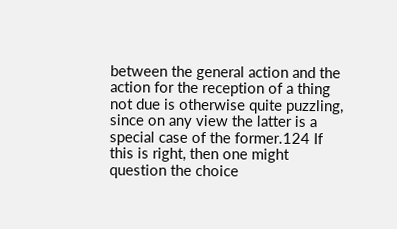between the general action and the action for the reception of a thing not due is otherwise quite puzzling, since on any view the latter is a special case of the former.124 If this is right, then one might question the choice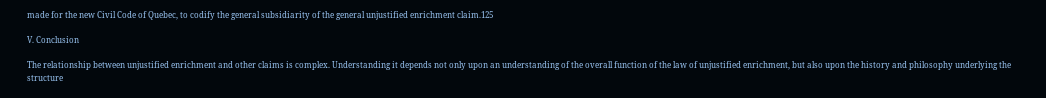made for the new Civil Code of Quebec, to codify the general subsidiarity of the general unjustified enrichment claim.125

V. Conclusion

The relationship between unjustified enrichment and other claims is complex. Understanding it depends not only upon an understanding of the overall function of the law of unjustified enrichment, but also upon the history and philosophy underlying the structure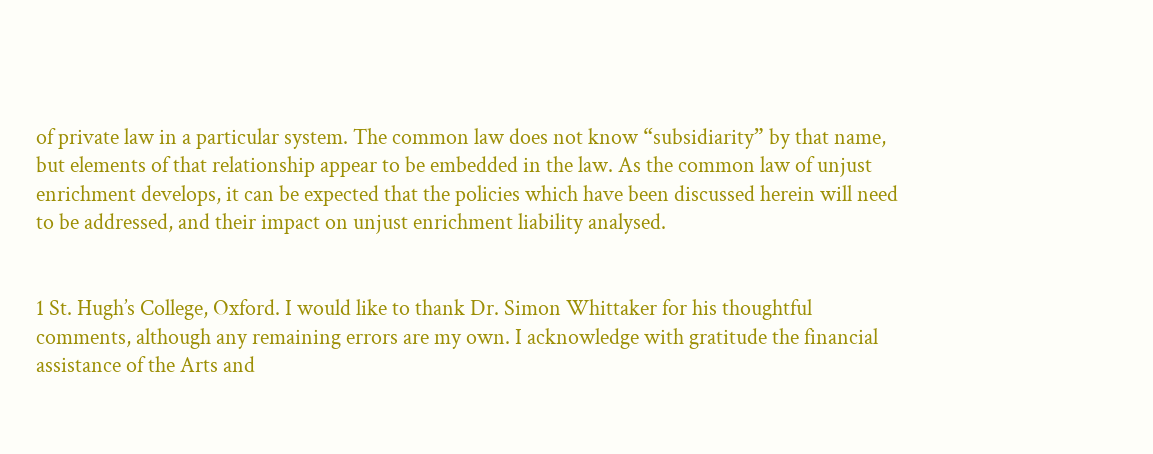of private law in a particular system. The common law does not know “subsidiarity” by that name, but elements of that relationship appear to be embedded in the law. As the common law of unjust enrichment develops, it can be expected that the policies which have been discussed herein will need to be addressed, and their impact on unjust enrichment liability analysed.


1 St. Hugh’s College, Oxford. I would like to thank Dr. Simon Whittaker for his thoughtful comments, although any remaining errors are my own. I acknowledge with gratitude the financial assistance of the Arts and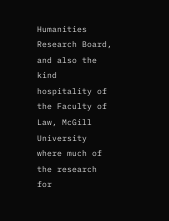Humanities Research Board, and also the kind hospitality of the Faculty of Law, McGill University where much of the research for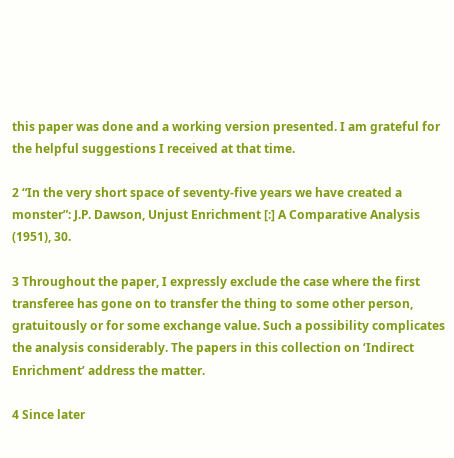this paper was done and a working version presented. I am grateful for the helpful suggestions I received at that time.

2 “In the very short space of seventy-five years we have created a monster”: J.P. Dawson, Unjust Enrichment [:] A Comparative Analysis (1951), 30.

3 Throughout the paper, I expressly exclude the case where the first transferee has gone on to transfer the thing to some other person, gratuitously or for some exchange value. Such a possibility complicates the analysis considerably. The papers in this collection on ‘Indirect Enrichment’ address the matter.

4 Since later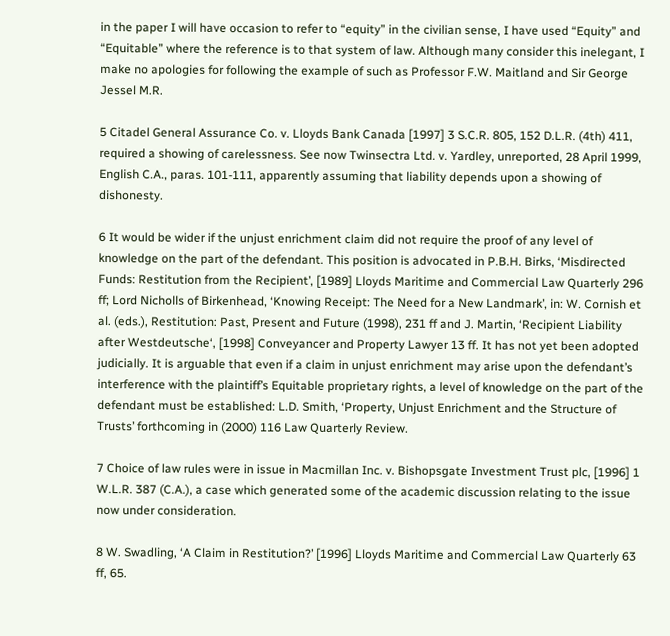in the paper I will have occasion to refer to “equity” in the civilian sense, I have used “Equity” and “Equitable” where the reference is to that system of law. Although many consider this inelegant, I make no apologies for following the example of such as Professor F.W. Maitland and Sir George Jessel M.R.

5 Citadel General Assurance Co. v. Lloyds Bank Canada [1997] 3 S.C.R. 805, 152 D.L.R. (4th) 411, required a showing of carelessness. See now Twinsectra Ltd. v. Yardley, unreported, 28 April 1999, English C.A., paras. 101-111, apparently assuming that liability depends upon a showing of dishonesty.

6 It would be wider if the unjust enrichment claim did not require the proof of any level of knowledge on the part of the defendant. This position is advocated in P.B.H. Birks, ‘Misdirected Funds: Restitution from the Recipient’, [1989] Lloyds Maritime and Commercial Law Quarterly 296 ff; Lord Nicholls of Birkenhead, ‘Knowing Receipt: The Need for a New Landmark’, in: W. Cornish et al. (eds.), Restitution: Past, Present and Future (1998), 231 ff and J. Martin, ‘Recipient Liability after Westdeutsche‘, [1998] Conveyancer and Property Lawyer 13 ff. It has not yet been adopted judicially. It is arguable that even if a claim in unjust enrichment may arise upon the defendant’s interference with the plaintiff’s Equitable proprietary rights, a level of knowledge on the part of the defendant must be established: L.D. Smith, ‘Property, Unjust Enrichment and the Structure of Trusts’ forthcoming in (2000) 116 Law Quarterly Review.

7 Choice of law rules were in issue in Macmillan Inc. v. Bishopsgate Investment Trust plc, [1996] 1 W.L.R. 387 (C.A.), a case which generated some of the academic discussion relating to the issue now under consideration.

8 W. Swadling, ‘A Claim in Restitution?’ [1996] Lloyds Maritime and Commercial Law Quarterly 63 ff, 65.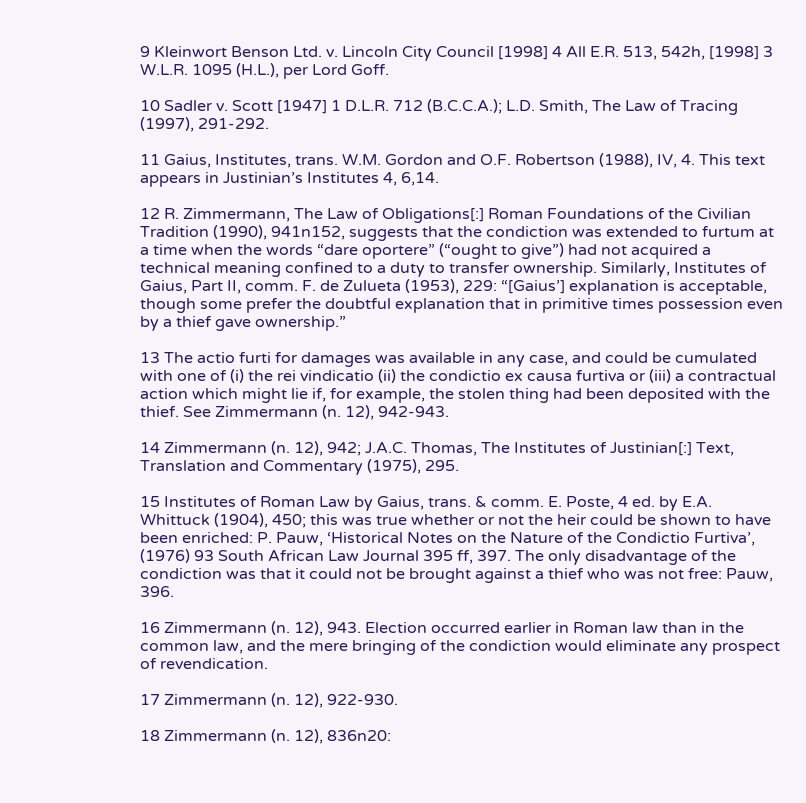9 Kleinwort Benson Ltd. v. Lincoln City Council [1998] 4 All E.R. 513, 542h, [1998] 3 W.L.R. 1095 (H.L.), per Lord Goff.

10 Sadler v. Scott [1947] 1 D.L.R. 712 (B.C.C.A.); L.D. Smith, The Law of Tracing (1997), 291-292.

11 Gaius, Institutes, trans. W.M. Gordon and O.F. Robertson (1988), IV, 4. This text appears in Justinian’s Institutes 4, 6,14.

12 R. Zimmermann, The Law of Obligations[:] Roman Foundations of the Civilian Tradition (1990), 941n152, suggests that the condiction was extended to furtum at a time when the words “dare oportere” (“ought to give”) had not acquired a technical meaning confined to a duty to transfer ownership. Similarly, Institutes of Gaius, Part II, comm. F. de Zulueta (1953), 229: “[Gaius’] explanation is acceptable, though some prefer the doubtful explanation that in primitive times possession even by a thief gave ownership.”

13 The actio furti for damages was available in any case, and could be cumulated with one of (i) the rei vindicatio (ii) the condictio ex causa furtiva or (iii) a contractual action which might lie if, for example, the stolen thing had been deposited with the thief. See Zimmermann (n. 12), 942-943.

14 Zimmermann (n. 12), 942; J.A.C. Thomas, The Institutes of Justinian[:] Text, Translation and Commentary (1975), 295.

15 Institutes of Roman Law by Gaius, trans. & comm. E. Poste, 4 ed. by E.A. Whittuck (1904), 450; this was true whether or not the heir could be shown to have been enriched: P. Pauw, ‘Historical Notes on the Nature of the Condictio Furtiva’, (1976) 93 South African Law Journal 395 ff, 397. The only disadvantage of the condiction was that it could not be brought against a thief who was not free: Pauw, 396.

16 Zimmermann (n. 12), 943. Election occurred earlier in Roman law than in the common law, and the mere bringing of the condiction would eliminate any prospect of revendication.

17 Zimmermann (n. 12), 922-930.

18 Zimmermann (n. 12), 836n20: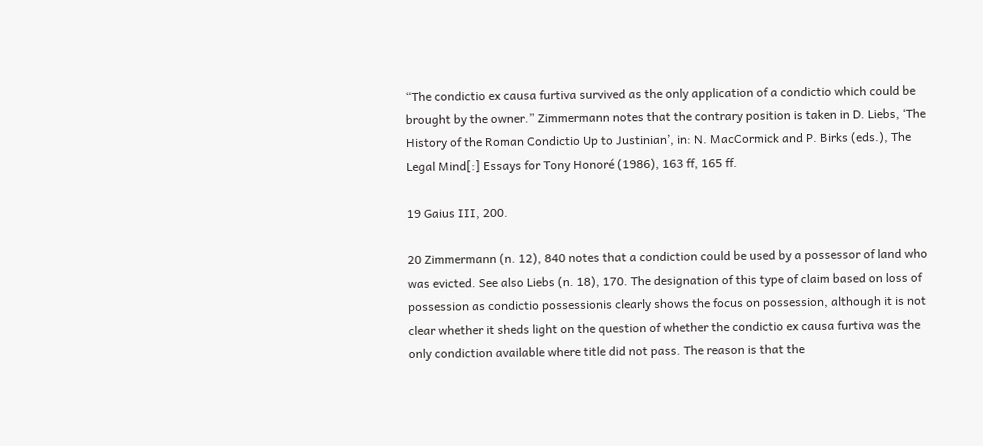“The condictio ex causa furtiva survived as the only application of a condictio which could be brought by the owner.” Zimmermann notes that the contrary position is taken in D. Liebs, ‘The History of the Roman Condictio Up to Justinian’, in: N. MacCormick and P. Birks (eds.), The Legal Mind[:] Essays for Tony Honoré (1986), 163 ff, 165 ff.

19 Gaius III, 200.

20 Zimmermann (n. 12), 840 notes that a condiction could be used by a possessor of land who was evicted. See also Liebs (n. 18), 170. The designation of this type of claim based on loss of possession as condictio possessionis clearly shows the focus on possession, although it is not clear whether it sheds light on the question of whether the condictio ex causa furtiva was the only condiction available where title did not pass. The reason is that the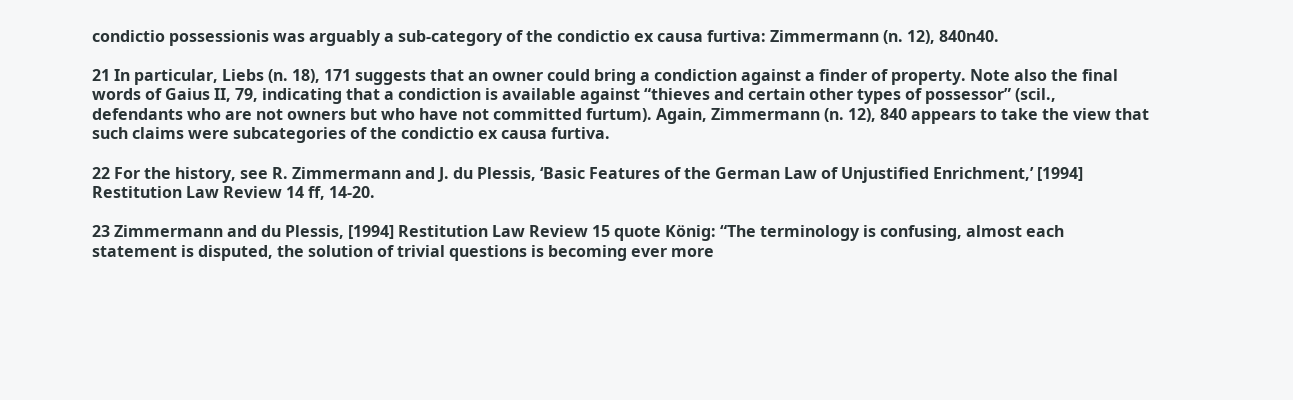condictio possessionis was arguably a sub-category of the condictio ex causa furtiva: Zimmermann (n. 12), 840n40.

21 In particular, Liebs (n. 18), 171 suggests that an owner could bring a condiction against a finder of property. Note also the final words of Gaius II, 79, indicating that a condiction is available against “thieves and certain other types of possessor” (scil., defendants who are not owners but who have not committed furtum). Again, Zimmermann (n. 12), 840 appears to take the view that such claims were subcategories of the condictio ex causa furtiva.

22 For the history, see R. Zimmermann and J. du Plessis, ‘Basic Features of the German Law of Unjustified Enrichment,’ [1994] Restitution Law Review 14 ff, 14-20.

23 Zimmermann and du Plessis, [1994] Restitution Law Review 15 quote König: “The terminology is confusing, almost each statement is disputed, the solution of trivial questions is becoming ever more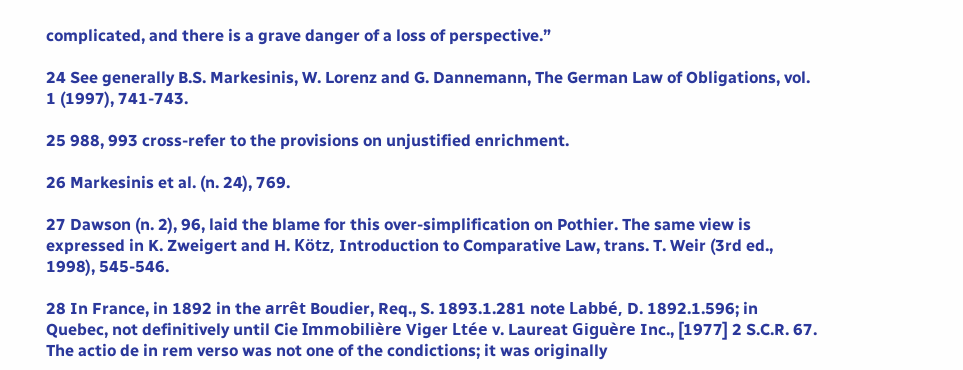complicated, and there is a grave danger of a loss of perspective.”

24 See generally B.S. Markesinis, W. Lorenz and G. Dannemann, The German Law of Obligations, vol. 1 (1997), 741-743.

25 988, 993 cross-refer to the provisions on unjustified enrichment.

26 Markesinis et al. (n. 24), 769.

27 Dawson (n. 2), 96, laid the blame for this over-simplification on Pothier. The same view is expressed in K. Zweigert and H. Kötz, Introduction to Comparative Law, trans. T. Weir (3rd ed., 1998), 545-546.

28 In France, in 1892 in the arrêt Boudier, Req., S. 1893.1.281 note Labbé, D. 1892.1.596; in Quebec, not definitively until Cie Immobilière Viger Ltée v. Laureat Giguère Inc., [1977] 2 S.C.R. 67. The actio de in rem verso was not one of the condictions; it was originally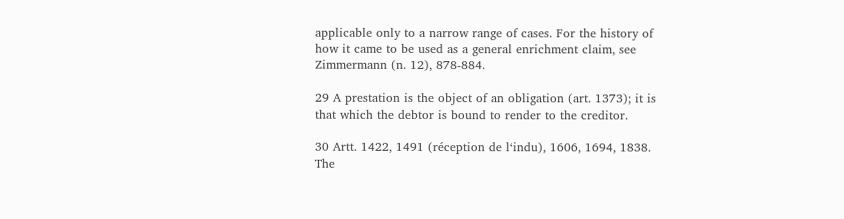applicable only to a narrow range of cases. For the history of how it came to be used as a general enrichment claim, see Zimmermann (n. 12), 878-884.

29 A prestation is the object of an obligation (art. 1373); it is that which the debtor is bound to render to the creditor.

30 Artt. 1422, 1491 (réception de l‘indu), 1606, 1694, 1838. The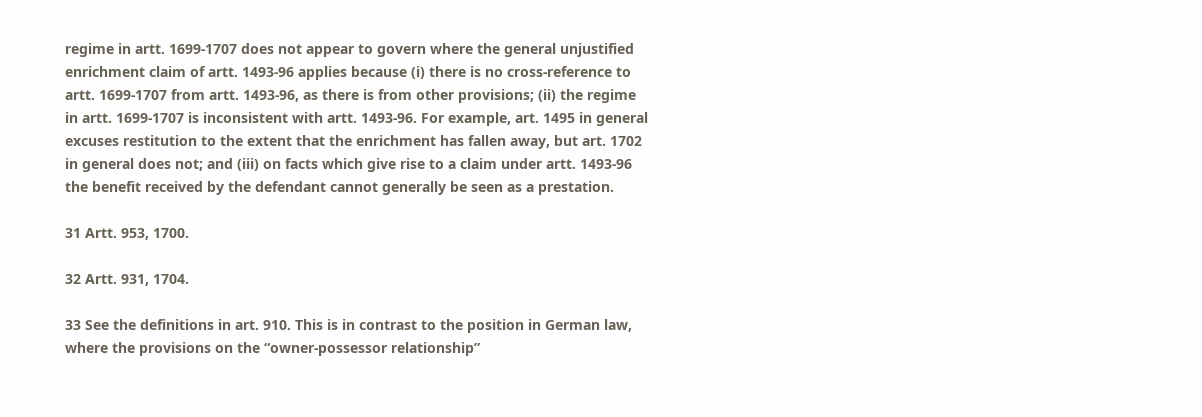regime in artt. 1699-1707 does not appear to govern where the general unjustified enrichment claim of artt. 1493-96 applies because (i) there is no cross-reference to artt. 1699-1707 from artt. 1493-96, as there is from other provisions; (ii) the regime in artt. 1699-1707 is inconsistent with artt. 1493-96. For example, art. 1495 in general excuses restitution to the extent that the enrichment has fallen away, but art. 1702 in general does not; and (iii) on facts which give rise to a claim under artt. 1493-96 the benefit received by the defendant cannot generally be seen as a prestation.

31 Artt. 953, 1700.

32 Artt. 931, 1704.

33 See the definitions in art. 910. This is in contrast to the position in German law, where the provisions on the “owner-possessor relationship”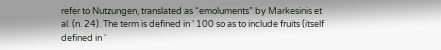refer to Nutzungen, translated as “emoluments” by Markesinis et al. (n. 24). The term is defined in ‘ 100 so as to include fruits (itself defined in ‘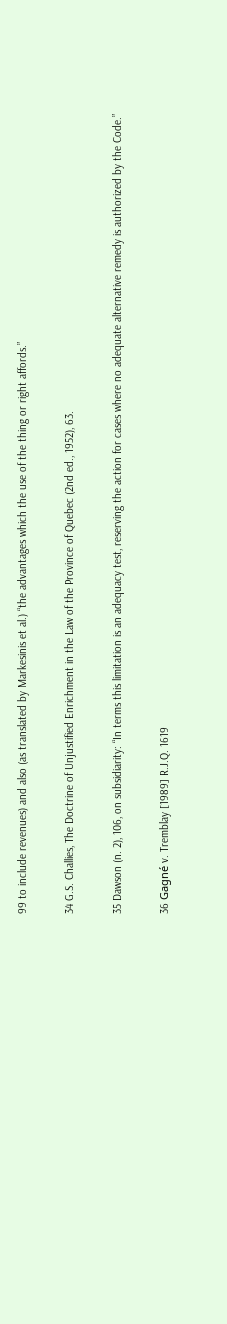99 to include revenues) and also (as translated by Markesinis et al.) “the advantages which the use of the thing or right affords.”

34 G.S. Challies, The Doctrine of Unjustified Enrichment in the Law of the Province of Quebec (2nd ed., 1952), 63.

35 Dawson (n. 2), 106, on subsidiarity: “In terms this limitation is an adequacy test, reserving the action for cases where no adequate alternative remedy is authorized by the Code.”

36 Gagné v. Tremblay [1989] R.J.Q. 1619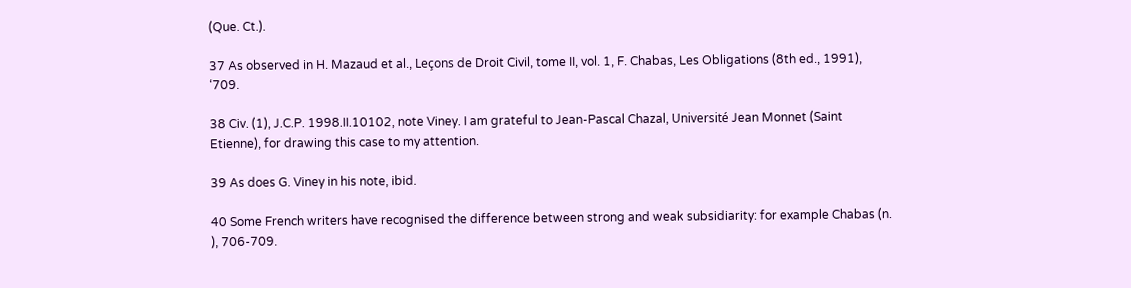(Que. Ct.).

37 As observed in H. Mazaud et al., Leçons de Droit Civil, tome II, vol. 1, F. Chabas, Les Obligations (8th ed., 1991), ‘709.

38 Civ. (1), J.C.P. 1998.II.10102, note Viney. I am grateful to Jean-Pascal Chazal, Université Jean Monnet (Saint Etienne), for drawing this case to my attention.

39 As does G. Viney in his note, ibid.

40 Some French writers have recognised the difference between strong and weak subsidiarity: for example Chabas (n. ), 706-709.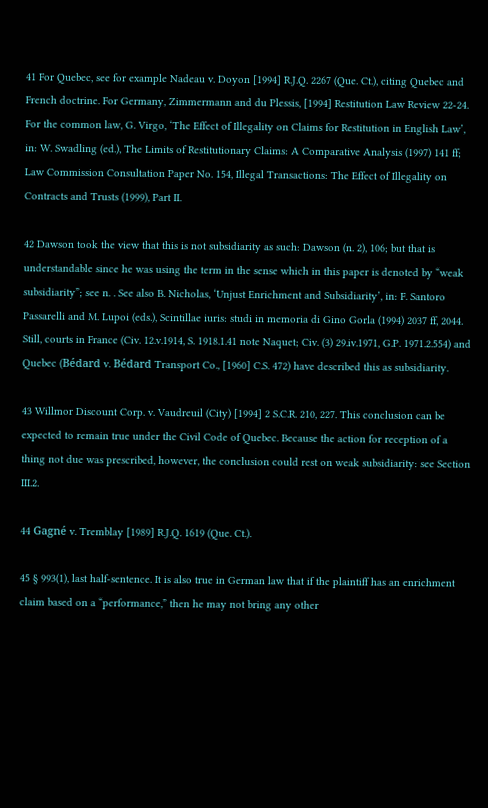41 For Quebec, see for example Nadeau v. Doyon [1994] R.J.Q. 2267 (Que. Ct.), citing Quebec and French doctrine. For Germany, Zimmermann and du Plessis, [1994] Restitution Law Review 22-24. For the common law, G. Virgo, ‘The Effect of Illegality on Claims for Restitution in English Law’, in: W. Swadling (ed.), The Limits of Restitutionary Claims: A Comparative Analysis (1997) 141 ff; Law Commission Consultation Paper No. 154, Illegal Transactions: The Effect of Illegality on Contracts and Trusts (1999), Part II.

42 Dawson took the view that this is not subsidiarity as such: Dawson (n. 2), 106; but that is understandable since he was using the term in the sense which in this paper is denoted by “weak subsidiarity”; see n. . See also B. Nicholas, ‘Unjust Enrichment and Subsidiarity’, in: F. Santoro Passarelli and M. Lupoi (eds.), Scintillae iuris: studi in memoria di Gino Gorla (1994) 2037 ff, 2044. Still, courts in France (Civ. 12.v.1914, S. 1918.1.41 note Naquet; Civ. (3) 29.iv.1971, G.P. 1971.2.554) and Quebec (Bédard v. Bédard Transport Co., [1960] C.S. 472) have described this as subsidiarity.

43 Willmor Discount Corp. v. Vaudreuil (City) [1994] 2 S.C.R. 210, 227. This conclusion can be expected to remain true under the Civil Code of Quebec. Because the action for reception of a thing not due was prescribed, however, the conclusion could rest on weak subsidiarity: see Section III.2.

44 Gagné v. Tremblay [1989] R.J.Q. 1619 (Que. Ct.).

45 § 993(1), last half-sentence. It is also true in German law that if the plaintiff has an enrichment claim based on a “performance,” then he may not bring any other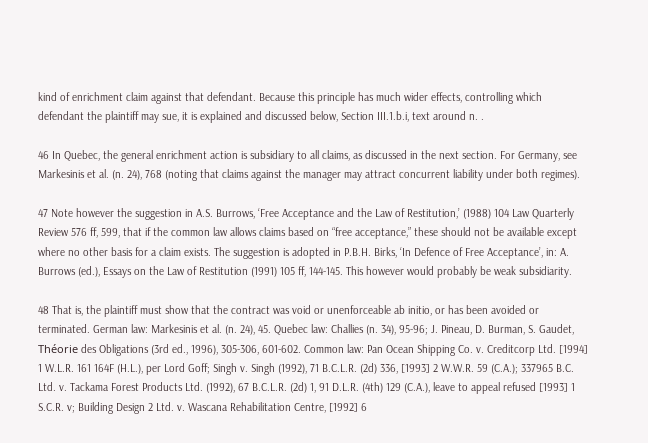kind of enrichment claim against that defendant. Because this principle has much wider effects, controlling which defendant the plaintiff may sue, it is explained and discussed below, Section III.1.b.i, text around n. .

46 In Quebec, the general enrichment action is subsidiary to all claims, as discussed in the next section. For Germany, see Markesinis et al. (n. 24), 768 (noting that claims against the manager may attract concurrent liability under both regimes).

47 Note however the suggestion in A.S. Burrows, ‘Free Acceptance and the Law of Restitution,’ (1988) 104 Law Quarterly Review 576 ff, 599, that if the common law allows claims based on “free acceptance,” these should not be available except where no other basis for a claim exists. The suggestion is adopted in P.B.H. Birks, ‘In Defence of Free Acceptance’, in: A. Burrows (ed.), Essays on the Law of Restitution (1991) 105 ff, 144-145. This however would probably be weak subsidiarity.

48 That is, the plaintiff must show that the contract was void or unenforceable ab initio, or has been avoided or terminated. German law: Markesinis et al. (n. 24), 45. Quebec law: Challies (n. 34), 95-96; J. Pineau, D. Burman, S. Gaudet, Théorie des Obligations (3rd ed., 1996), 305-306, 601-602. Common law: Pan Ocean Shipping Co. v. Creditcorp Ltd. [1994] 1 W.L.R. 161 164F (H.L.), per Lord Goff; Singh v. Singh (1992), 71 B.C.L.R. (2d) 336, [1993] 2 W.W.R. 59 (C.A.); 337965 B.C. Ltd. v. Tackama Forest Products Ltd. (1992), 67 B.C.L.R. (2d) 1, 91 D.L.R. (4th) 129 (C.A.), leave to appeal refused [1993] 1 S.C.R. v; Building Design 2 Ltd. v. Wascana Rehabilitation Centre, [1992] 6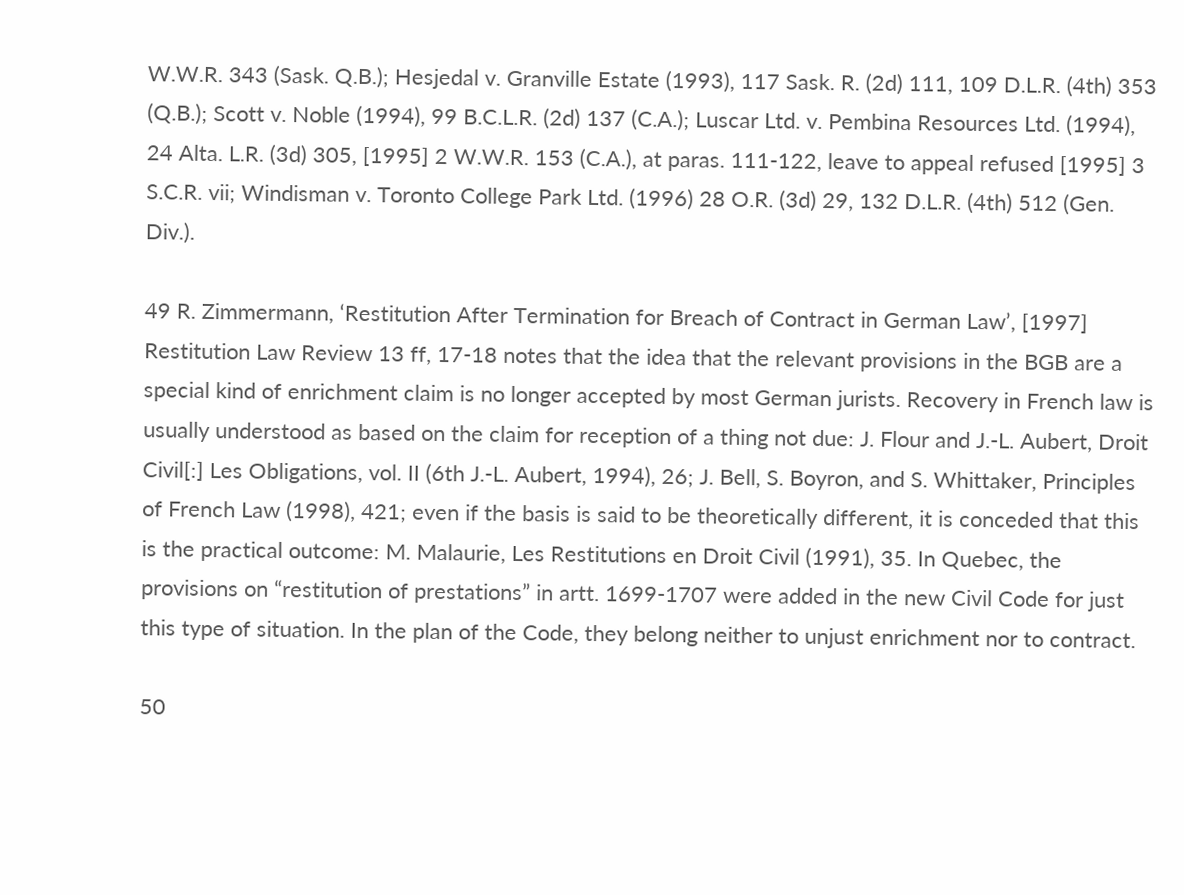W.W.R. 343 (Sask. Q.B.); Hesjedal v. Granville Estate (1993), 117 Sask. R. (2d) 111, 109 D.L.R. (4th) 353 (Q.B.); Scott v. Noble (1994), 99 B.C.L.R. (2d) 137 (C.A.); Luscar Ltd. v. Pembina Resources Ltd. (1994), 24 Alta. L.R. (3d) 305, [1995] 2 W.W.R. 153 (C.A.), at paras. 111-122, leave to appeal refused [1995] 3 S.C.R. vii; Windisman v. Toronto College Park Ltd. (1996) 28 O.R. (3d) 29, 132 D.L.R. (4th) 512 (Gen. Div.).

49 R. Zimmermann, ‘Restitution After Termination for Breach of Contract in German Law’, [1997] Restitution Law Review 13 ff, 17-18 notes that the idea that the relevant provisions in the BGB are a special kind of enrichment claim is no longer accepted by most German jurists. Recovery in French law is usually understood as based on the claim for reception of a thing not due: J. Flour and J.-L. Aubert, Droit Civil[:] Les Obligations, vol. II (6th J.-L. Aubert, 1994), 26; J. Bell, S. Boyron, and S. Whittaker, Principles of French Law (1998), 421; even if the basis is said to be theoretically different, it is conceded that this is the practical outcome: M. Malaurie, Les Restitutions en Droit Civil (1991), 35. In Quebec, the provisions on “restitution of prestations” in artt. 1699-1707 were added in the new Civil Code for just this type of situation. In the plan of the Code, they belong neither to unjust enrichment nor to contract.

50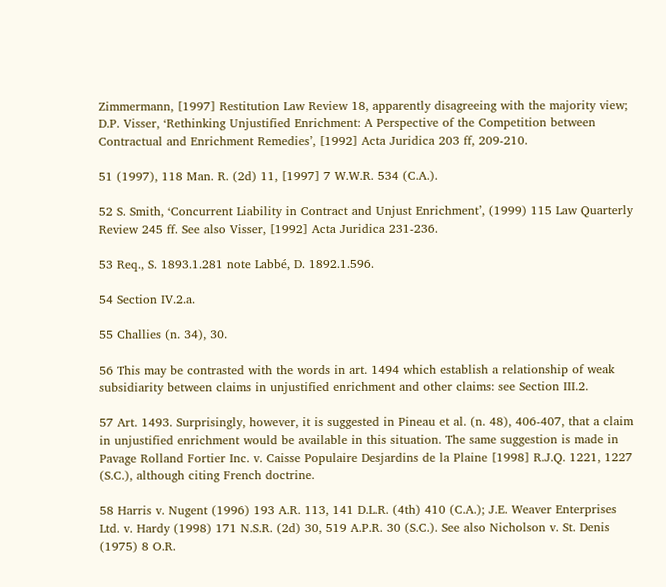Zimmermann, [1997] Restitution Law Review 18, apparently disagreeing with the majority view; D.P. Visser, ‘Rethinking Unjustified Enrichment: A Perspective of the Competition between Contractual and Enrichment Remedies’, [1992] Acta Juridica 203 ff, 209-210.

51 (1997), 118 Man. R. (2d) 11, [1997] 7 W.W.R. 534 (C.A.).

52 S. Smith, ‘Concurrent Liability in Contract and Unjust Enrichment’, (1999) 115 Law Quarterly Review 245 ff. See also Visser, [1992] Acta Juridica 231-236.

53 Req., S. 1893.1.281 note Labbé, D. 1892.1.596.

54 Section IV.2.a.

55 Challies (n. 34), 30.

56 This may be contrasted with the words in art. 1494 which establish a relationship of weak subsidiarity between claims in unjustified enrichment and other claims: see Section III.2.

57 Art. 1493. Surprisingly, however, it is suggested in Pineau et al. (n. 48), 406-407, that a claim in unjustified enrichment would be available in this situation. The same suggestion is made in Pavage Rolland Fortier Inc. v. Caisse Populaire Desjardins de la Plaine [1998] R.J.Q. 1221, 1227 (S.C.), although citing French doctrine.

58 Harris v. Nugent (1996) 193 A.R. 113, 141 D.L.R. (4th) 410 (C.A.); J.E. Weaver Enterprises Ltd. v. Hardy (1998) 171 N.S.R. (2d) 30, 519 A.P.R. 30 (S.C.). See also Nicholson v. St. Denis (1975) 8 O.R.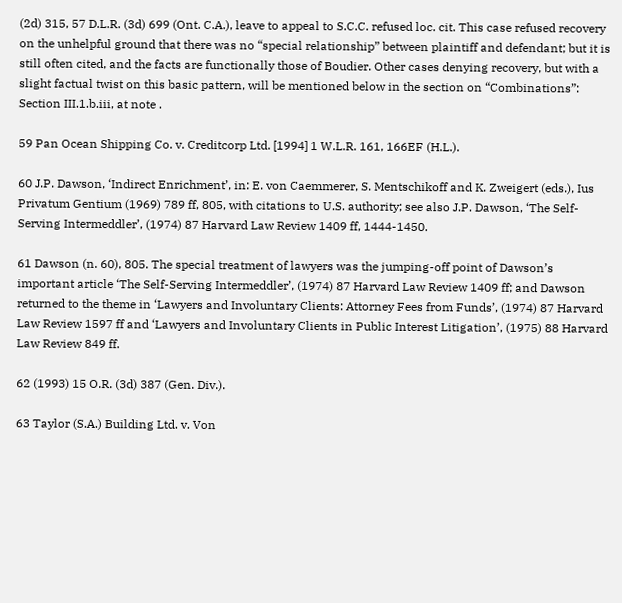(2d) 315, 57 D.L.R. (3d) 699 (Ont. C.A.), leave to appeal to S.C.C. refused loc. cit. This case refused recovery on the unhelpful ground that there was no “special relationship” between plaintiff and defendant; but it is still often cited, and the facts are functionally those of Boudier. Other cases denying recovery, but with a slight factual twist on this basic pattern, will be mentioned below in the section on “Combinations”: Section III.1.b.iii, at note .

59 Pan Ocean Shipping Co. v. Creditcorp Ltd. [1994] 1 W.L.R. 161, 166EF (H.L.).

60 J.P. Dawson, ‘Indirect Enrichment’, in: E. von Caemmerer, S. Mentschikoff and K. Zweigert (eds.), Ius Privatum Gentium (1969) 789 ff, 805, with citations to U.S. authority; see also J.P. Dawson, ‘The Self-Serving Intermeddler’, (1974) 87 Harvard Law Review 1409 ff, 1444-1450.

61 Dawson (n. 60), 805. The special treatment of lawyers was the jumping-off point of Dawson’s important article ‘The Self-Serving Intermeddler’, (1974) 87 Harvard Law Review 1409 ff; and Dawson returned to the theme in ‘Lawyers and Involuntary Clients: Attorney Fees from Funds’, (1974) 87 Harvard Law Review 1597 ff and ‘Lawyers and Involuntary Clients in Public Interest Litigation’, (1975) 88 Harvard Law Review 849 ff.

62 (1993) 15 O.R. (3d) 387 (Gen. Div.).

63 Taylor (S.A.) Building Ltd. v. Von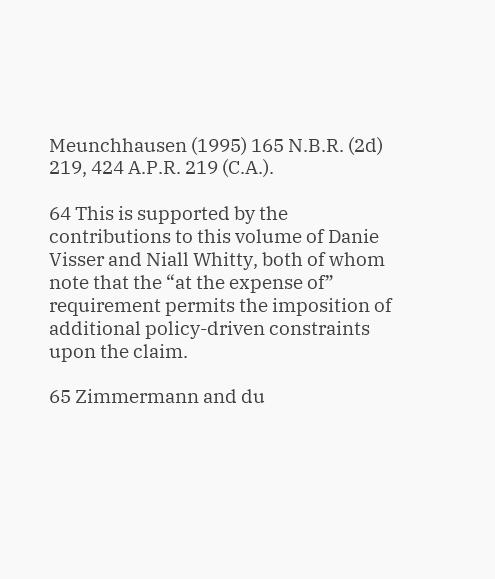Meunchhausen (1995) 165 N.B.R. (2d) 219, 424 A.P.R. 219 (C.A.).

64 This is supported by the contributions to this volume of Danie Visser and Niall Whitty, both of whom note that the “at the expense of” requirement permits the imposition of additional policy-driven constraints upon the claim.

65 Zimmermann and du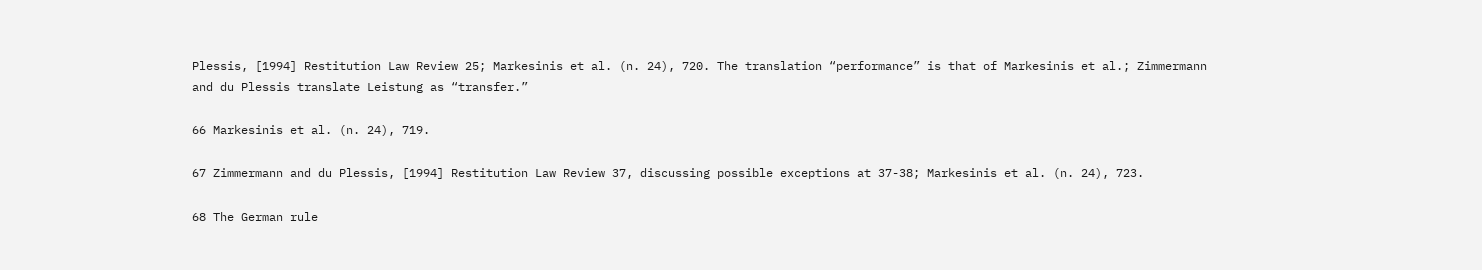Plessis, [1994] Restitution Law Review 25; Markesinis et al. (n. 24), 720. The translation “performance” is that of Markesinis et al.; Zimmermann and du Plessis translate Leistung as “transfer.”

66 Markesinis et al. (n. 24), 719.

67 Zimmermann and du Plessis, [1994] Restitution Law Review 37, discussing possible exceptions at 37-38; Markesinis et al. (n. 24), 723.

68 The German rule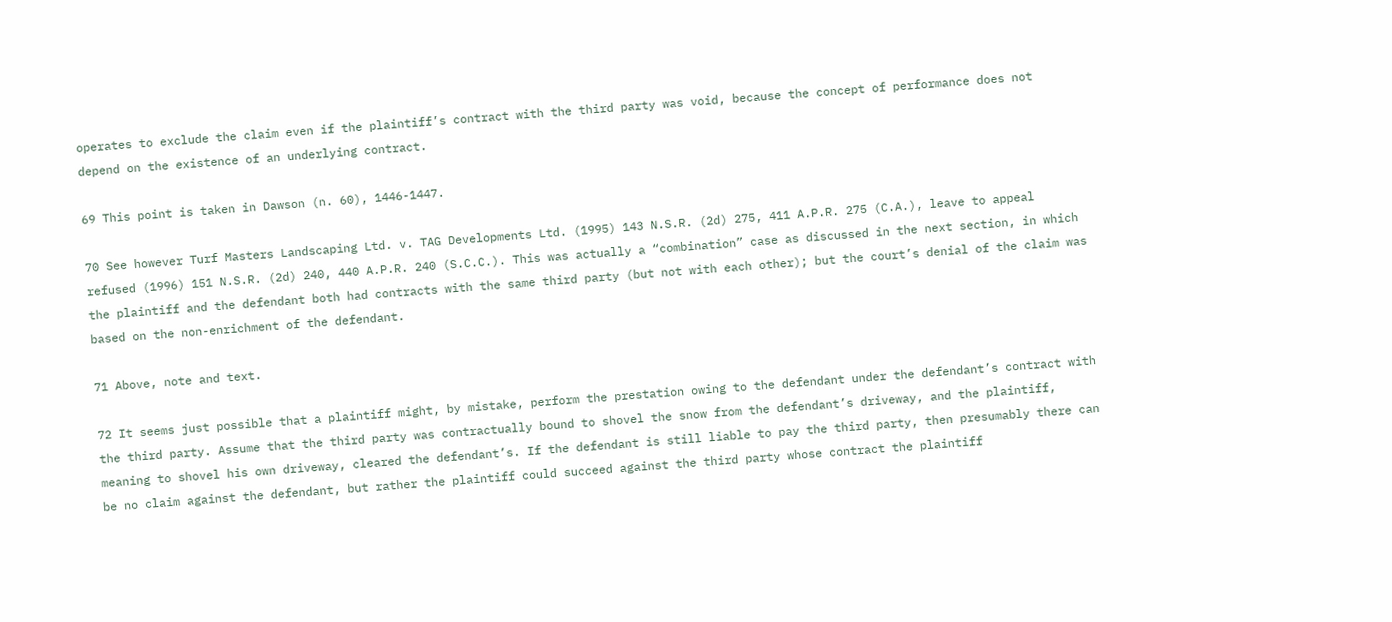operates to exclude the claim even if the plaintiff’s contract with the third party was void, because the concept of performance does not depend on the existence of an underlying contract.

69 This point is taken in Dawson (n. 60), 1446-1447.

70 See however Turf Masters Landscaping Ltd. v. TAG Developments Ltd. (1995) 143 N.S.R. (2d) 275, 411 A.P.R. 275 (C.A.), leave to appeal refused (1996) 151 N.S.R. (2d) 240, 440 A.P.R. 240 (S.C.C.). This was actually a “combination” case as discussed in the next section, in which the plaintiff and the defendant both had contracts with the same third party (but not with each other); but the court’s denial of the claim was based on the non-enrichment of the defendant.

71 Above, note and text.

72 It seems just possible that a plaintiff might, by mistake, perform the prestation owing to the defendant under the defendant’s contract with the third party. Assume that the third party was contractually bound to shovel the snow from the defendant’s driveway, and the plaintiff, meaning to shovel his own driveway, cleared the defendant’s. If the defendant is still liable to pay the third party, then presumably there can be no claim against the defendant, but rather the plaintiff could succeed against the third party whose contract the plaintiff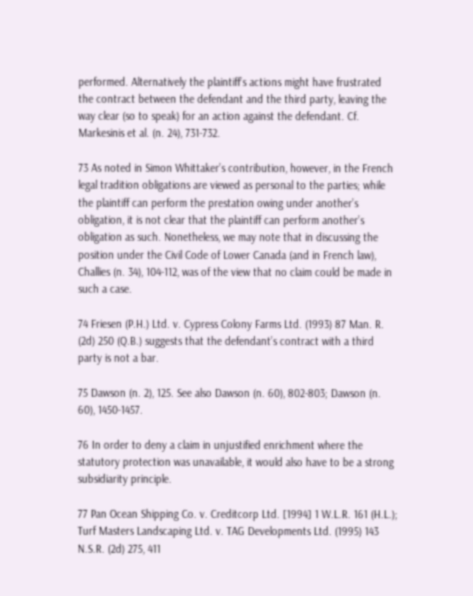performed. Alternatively the plaintiff’s actions might have frustrated the contract between the defendant and the third party, leaving the way clear (so to speak) for an action against the defendant. Cf. Markesinis et al. (n. 24), 731-732.

73 As noted in Simon Whittaker’s contribution, however, in the French legal tradition obligations are viewed as personal to the parties; while the plaintiff can perform the prestation owing under another’s obligation, it is not clear that the plaintiff can perform another’s obligation as such. Nonetheless, we may note that in discussing the position under the Civil Code of Lower Canada (and in French law), Challies (n. 34), 104-112, was of the view that no claim could be made in such a case.

74 Friesen (P.H.) Ltd. v. Cypress Colony Farms Ltd. (1993) 87 Man. R. (2d) 250 (Q.B.) suggests that the defendant’s contract with a third party is not a bar.

75 Dawson (n. 2), 125. See also Dawson (n. 60), 802-803; Dawson (n. 60), 1450-1457.

76 In order to deny a claim in unjustified enrichment where the statutory protection was unavailable, it would also have to be a strong subsidiarity principle.

77 Pan Ocean Shipping Co. v. Creditcorp Ltd. [1994] 1 W.L.R. 161 (H.L.); Turf Masters Landscaping Ltd. v. TAG Developments Ltd. (1995) 143 N.S.R. (2d) 275, 411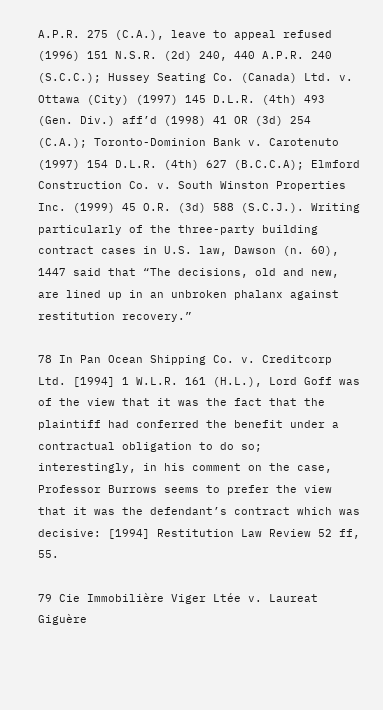A.P.R. 275 (C.A.), leave to appeal refused (1996) 151 N.S.R. (2d) 240, 440 A.P.R. 240 (S.C.C.); Hussey Seating Co. (Canada) Ltd. v. Ottawa (City) (1997) 145 D.L.R. (4th) 493 (Gen. Div.) aff’d (1998) 41 OR (3d) 254 (C.A.); Toronto-Dominion Bank v. Carotenuto (1997) 154 D.L.R. (4th) 627 (B.C.C.A); Elmford Construction Co. v. South Winston Properties Inc. (1999) 45 O.R. (3d) 588 (S.C.J.). Writing particularly of the three-party building contract cases in U.S. law, Dawson (n. 60), 1447 said that “The decisions, old and new, are lined up in an unbroken phalanx against restitution recovery.”

78 In Pan Ocean Shipping Co. v. Creditcorp Ltd. [1994] 1 W.L.R. 161 (H.L.), Lord Goff was of the view that it was the fact that the plaintiff had conferred the benefit under a contractual obligation to do so; interestingly, in his comment on the case, Professor Burrows seems to prefer the view that it was the defendant’s contract which was decisive: [1994] Restitution Law Review 52 ff, 55.

79 Cie Immobilière Viger Ltée v. Laureat Giguère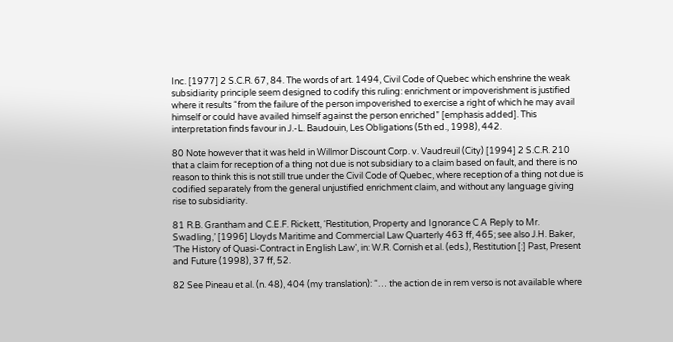Inc. [1977] 2 S.C.R. 67, 84. The words of art. 1494, Civil Code of Quebec which enshrine the weak subsidiarity principle seem designed to codify this ruling: enrichment or impoverishment is justified where it results “from the failure of the person impoverished to exercise a right of which he may avail himself or could have availed himself against the person enriched” [emphasis added]. This interpretation finds favour in J.-L. Baudouin, Les Obligations (5th ed., 1998), 442.

80 Note however that it was held in Willmor Discount Corp. v. Vaudreuil (City) [1994] 2 S.C.R. 210 that a claim for reception of a thing not due is not subsidiary to a claim based on fault, and there is no reason to think this is not still true under the Civil Code of Quebec, where reception of a thing not due is codified separately from the general unjustified enrichment claim, and without any language giving rise to subsidiarity.

81 R.B. Grantham and C.E.F. Rickett, ‘Restitution, Property and Ignorance C A Reply to Mr. Swadling,’ [1996] Lloyds Maritime and Commercial Law Quarterly 463 ff, 465; see also J.H. Baker, ‘The History of Quasi-Contract in English Law’, in: W.R. Cornish et al. (eds.), Restitution [:] Past, Present and Future (1998), 37 ff, 52.

82 See Pineau et al. (n. 48), 404 (my translation): “… the action de in rem verso is not available where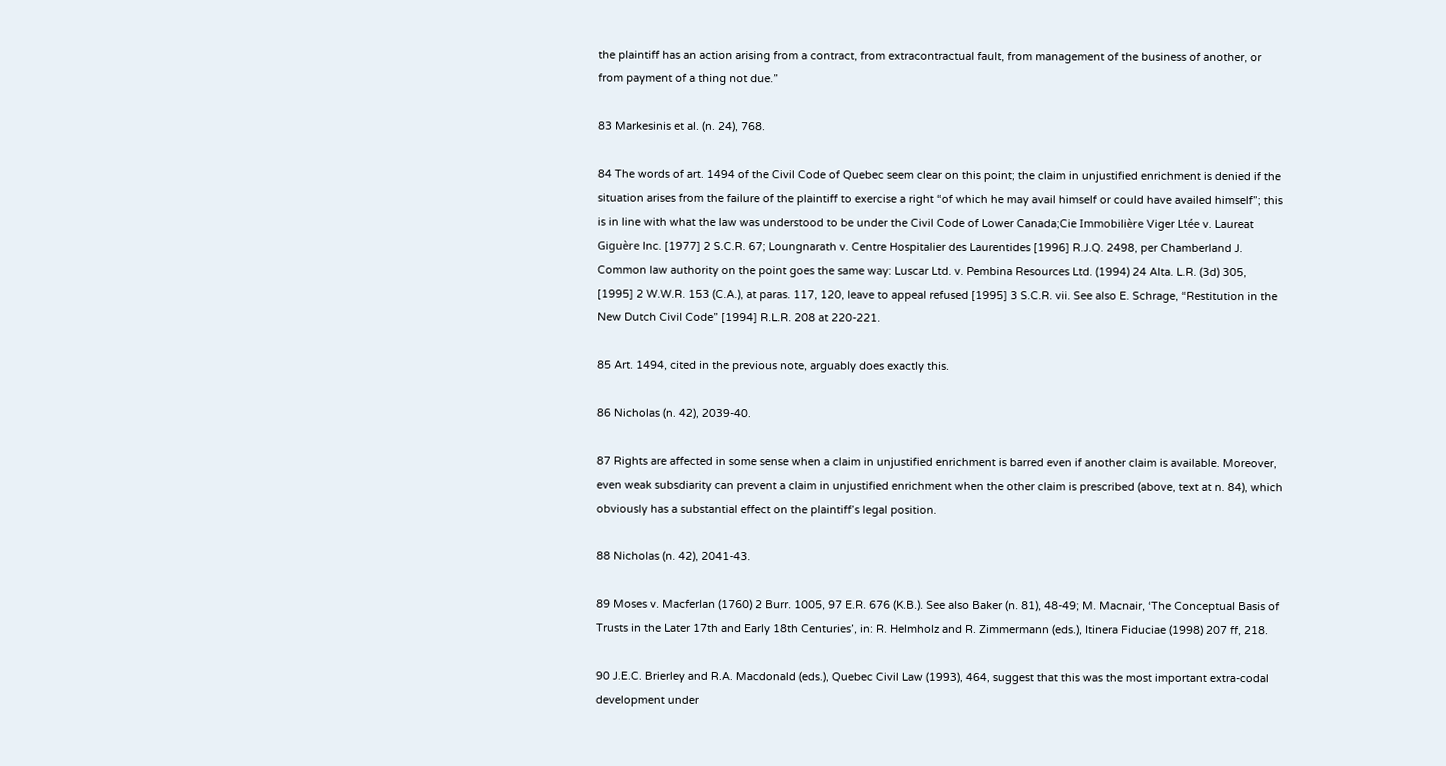the plaintiff has an action arising from a contract, from extracontractual fault, from management of the business of another, or from payment of a thing not due.”

83 Markesinis et al. (n. 24), 768.

84 The words of art. 1494 of the Civil Code of Quebec seem clear on this point; the claim in unjustified enrichment is denied if the situation arises from the failure of the plaintiff to exercise a right “of which he may avail himself or could have availed himself”; this is in line with what the law was understood to be under the Civil Code of Lower Canada;Cie Immobilière Viger Ltée v. Laureat Giguère Inc. [1977] 2 S.C.R. 67; Loungnarath v. Centre Hospitalier des Laurentides [1996] R.J.Q. 2498, per Chamberland J. Common law authority on the point goes the same way: Luscar Ltd. v. Pembina Resources Ltd. (1994) 24 Alta. L.R. (3d) 305, [1995] 2 W.W.R. 153 (C.A.), at paras. 117, 120, leave to appeal refused [1995] 3 S.C.R. vii. See also E. Schrage, “Restitution in the New Dutch Civil Code” [1994] R.L.R. 208 at 220-221.

85 Art. 1494, cited in the previous note, arguably does exactly this.

86 Nicholas (n. 42), 2039-40.

87 Rights are affected in some sense when a claim in unjustified enrichment is barred even if another claim is available. Moreover, even weak subsdiarity can prevent a claim in unjustified enrichment when the other claim is prescribed (above, text at n. 84), which obviously has a substantial effect on the plaintiff’s legal position.

88 Nicholas (n. 42), 2041-43.

89 Moses v. Macferlan (1760) 2 Burr. 1005, 97 E.R. 676 (K.B.). See also Baker (n. 81), 48-49; M. Macnair, ‘The Conceptual Basis of Trusts in the Later 17th and Early 18th Centuries’, in: R. Helmholz and R. Zimmermann (eds.), Itinera Fiduciae (1998) 207 ff, 218.

90 J.E.C. Brierley and R.A. Macdonald (eds.), Quebec Civil Law (1993), 464, suggest that this was the most important extra-codal development under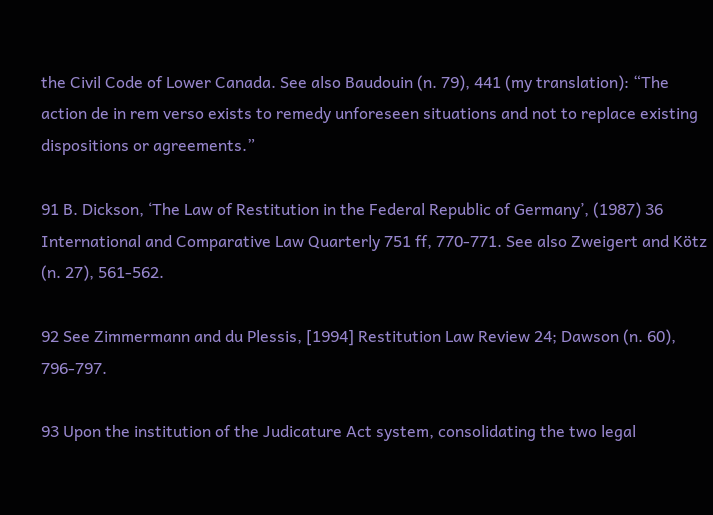the Civil Code of Lower Canada. See also Baudouin (n. 79), 441 (my translation): “The action de in rem verso exists to remedy unforeseen situations and not to replace existing dispositions or agreements.”

91 B. Dickson, ‘The Law of Restitution in the Federal Republic of Germany’, (1987) 36 International and Comparative Law Quarterly 751 ff, 770-771. See also Zweigert and Kötz (n. 27), 561-562.

92 See Zimmermann and du Plessis, [1994] Restitution Law Review 24; Dawson (n. 60), 796-797.

93 Upon the institution of the Judicature Act system, consolidating the two legal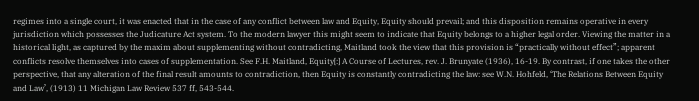regimes into a single court, it was enacted that in the case of any conflict between law and Equity, Equity should prevail; and this disposition remains operative in every jurisdiction which possesses the Judicature Act system. To the modern lawyer this might seem to indicate that Equity belongs to a higher legal order. Viewing the matter in a historical light, as captured by the maxim about supplementing without contradicting, Maitland took the view that this provision is “practically without effect”; apparent conflicts resolve themselves into cases of supplementation. See F.H. Maitland, Equity[:] A Course of Lectures, rev. J. Brunyate (1936), 16-19. By contrast, if one takes the other perspective, that any alteration of the final result amounts to contradiction, then Equity is constantly contradicting the law: see W.N. Hohfeld, ‘The Relations Between Equity and Law’, (1913) 11 Michigan Law Review 537 ff, 543-544.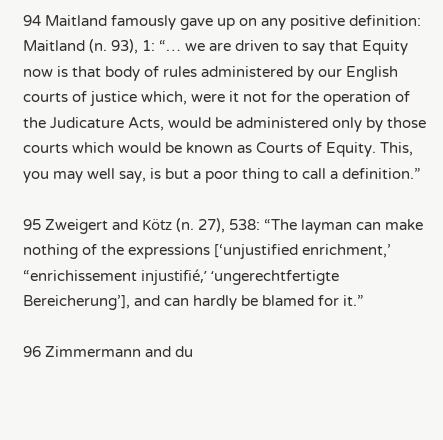94 Maitland famously gave up on any positive definition: Maitland (n. 93), 1: “… we are driven to say that Equity now is that body of rules administered by our English courts of justice which, were it not for the operation of the Judicature Acts, would be administered only by those courts which would be known as Courts of Equity. This, you may well say, is but a poor thing to call a definition.”

95 Zweigert and Kötz (n. 27), 538: “The layman can make nothing of the expressions [‘unjustified enrichment,’ “enrichissement injustifié,’ ‘ungerechtfertigte Bereicherung’], and can hardly be blamed for it.”

96 Zimmermann and du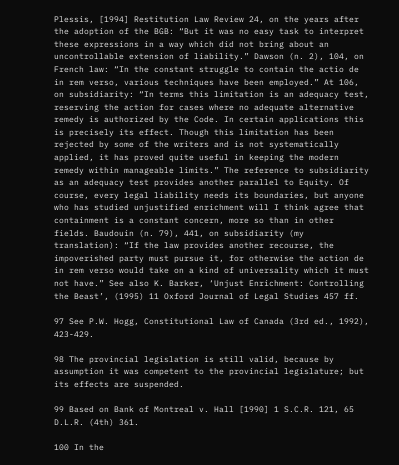Plessis, [1994] Restitution Law Review 24, on the years after the adoption of the BGB: “But it was no easy task to interpret these expressions in a way which did not bring about an uncontrollable extension of liability.” Dawson (n. 2), 104, on French law: “In the constant struggle to contain the actio de in rem verso, various techniques have been employed.” At 106, on subsidiarity: “In terms this limitation is an adequacy test, reserving the action for cases where no adequate alternative remedy is authorized by the Code. In certain applications this is precisely its effect. Though this limitation has been rejected by some of the writers and is not systematically applied, it has proved quite useful in keeping the modern remedy within manageable limits.” The reference to subsidiarity as an adequacy test provides another parallel to Equity. Of course, every legal liability needs its boundaries, but anyone who has studied unjustified enrichment will I think agree that containment is a constant concern, more so than in other fields. Baudouin (n. 79), 441, on subsidiarity (my translation): “If the law provides another recourse, the impoverished party must pursue it, for otherwise the action de in rem verso would take on a kind of universality which it must not have.” See also K. Barker, ‘Unjust Enrichment: Controlling the Beast’, (1995) 11 Oxford Journal of Legal Studies 457 ff.

97 See P.W. Hogg, Constitutional Law of Canada (3rd ed., 1992), 423-429.

98 The provincial legislation is still valid, because by assumption it was competent to the provincial legislature; but its effects are suspended.

99 Based on Bank of Montreal v. Hall [1990] 1 S.C.R. 121, 65 D.L.R. (4th) 361.

100 In the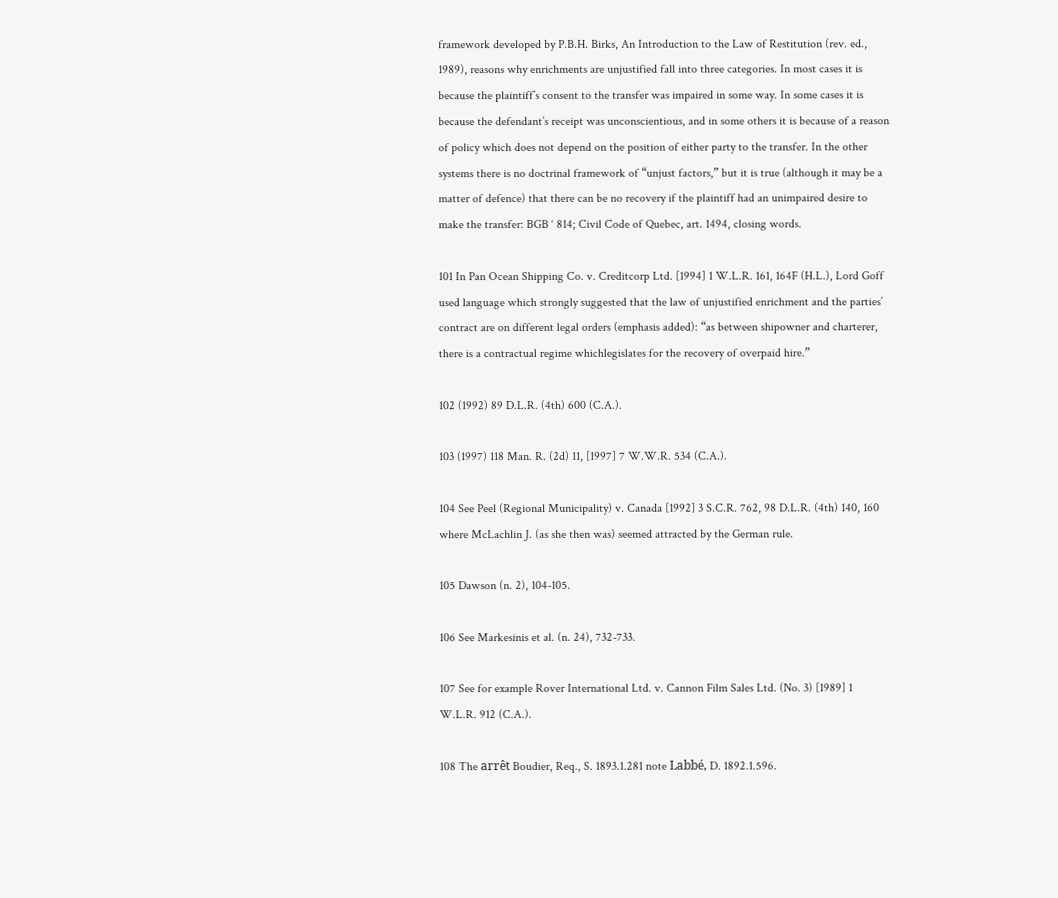framework developed by P.B.H. Birks, An Introduction to the Law of Restitution (rev. ed., 1989), reasons why enrichments are unjustified fall into three categories. In most cases it is because the plaintiff’s consent to the transfer was impaired in some way. In some cases it is because the defendant’s receipt was unconscientious, and in some others it is because of a reason of policy which does not depend on the position of either party to the transfer. In the other systems there is no doctrinal framework of “unjust factors,” but it is true (although it may be a matter of defence) that there can be no recovery if the plaintiff had an unimpaired desire to make the transfer: BGB ‘ 814; Civil Code of Quebec, art. 1494, closing words.

101 In Pan Ocean Shipping Co. v. Creditcorp Ltd. [1994] 1 W.L.R. 161, 164F (H.L.), Lord Goff used language which strongly suggested that the law of unjustified enrichment and the parties’ contract are on different legal orders (emphasis added): “as between shipowner and charterer, there is a contractual regime whichlegislates for the recovery of overpaid hire.”

102 (1992) 89 D.L.R. (4th) 600 (C.A.).

103 (1997) 118 Man. R. (2d) 11, [1997] 7 W.W.R. 534 (C.A.).

104 See Peel (Regional Municipality) v. Canada [1992] 3 S.C.R. 762, 98 D.L.R. (4th) 140, 160 where McLachlin J. (as she then was) seemed attracted by the German rule.

105 Dawson (n. 2), 104-105.

106 See Markesinis et al. (n. 24), 732-733.

107 See for example Rover International Ltd. v. Cannon Film Sales Ltd. (No. 3) [1989] 1 W.L.R. 912 (C.A.).

108 The arrêt Boudier, Req., S. 1893.1.281 note Labbé, D. 1892.1.596.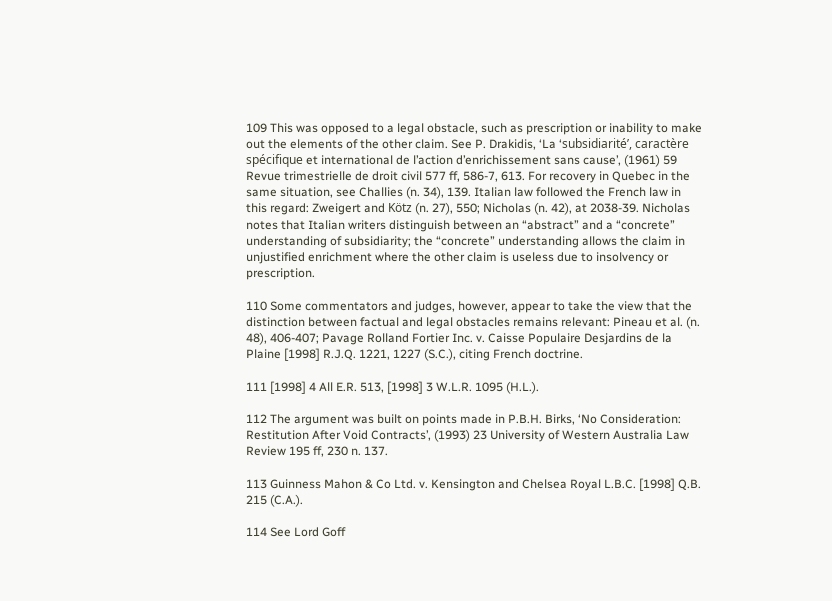109 This was opposed to a legal obstacle, such as prescription or inability to make out the elements of the other claim. See P. Drakidis, ‘La ‘subsidiarité’, caractère spécifique et international de l’action d’enrichissement sans cause’, (1961) 59 Revue trimestrielle de droit civil 577 ff, 586-7, 613. For recovery in Quebec in the same situation, see Challies (n. 34), 139. Italian law followed the French law in this regard: Zweigert and Kötz (n. 27), 550; Nicholas (n. 42), at 2038-39. Nicholas notes that Italian writers distinguish between an “abstract” and a “concrete” understanding of subsidiarity; the “concrete” understanding allows the claim in unjustified enrichment where the other claim is useless due to insolvency or prescription.

110 Some commentators and judges, however, appear to take the view that the distinction between factual and legal obstacles remains relevant: Pineau et al. (n. 48), 406-407; Pavage Rolland Fortier Inc. v. Caisse Populaire Desjardins de la Plaine [1998] R.J.Q. 1221, 1227 (S.C.), citing French doctrine.

111 [1998] 4 All E.R. 513, [1998] 3 W.L.R. 1095 (H.L.).

112 The argument was built on points made in P.B.H. Birks, ‘No Consideration: Restitution After Void Contracts’, (1993) 23 University of Western Australia Law Review 195 ff, 230 n. 137.

113 Guinness Mahon & Co Ltd. v. Kensington and Chelsea Royal L.B.C. [1998] Q.B. 215 (C.A.).

114 See Lord Goff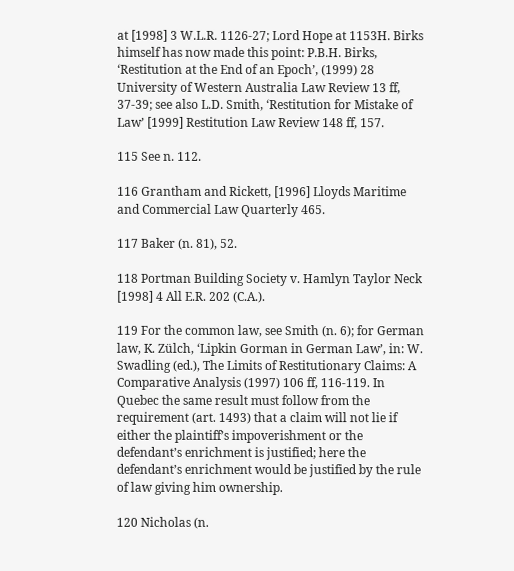at [1998] 3 W.L.R. 1126-27; Lord Hope at 1153H. Birks himself has now made this point: P.B.H. Birks, ‘Restitution at the End of an Epoch’, (1999) 28 University of Western Australia Law Review 13 ff, 37-39; see also L.D. Smith, ‘Restitution for Mistake of Law’ [1999] Restitution Law Review 148 ff, 157.

115 See n. 112.

116 Grantham and Rickett, [1996] Lloyds Maritime and Commercial Law Quarterly 465.

117 Baker (n. 81), 52.

118 Portman Building Society v. Hamlyn Taylor Neck [1998] 4 All E.R. 202 (C.A.).

119 For the common law, see Smith (n. 6); for German law, K. Zülch, ‘Lipkin Gorman in German Law’, in: W. Swadling (ed.), The Limits of Restitutionary Claims: A Comparative Analysis (1997) 106 ff, 116-119. In Quebec the same result must follow from the requirement (art. 1493) that a claim will not lie if either the plaintiff’s impoverishment or the defendant’s enrichment is justified; here the defendant’s enrichment would be justified by the rule of law giving him ownership.

120 Nicholas (n.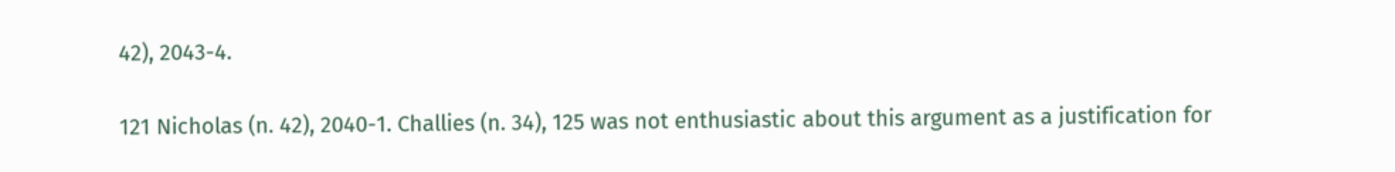42), 2043-4.

121 Nicholas (n. 42), 2040-1. Challies (n. 34), 125 was not enthusiastic about this argument as a justification for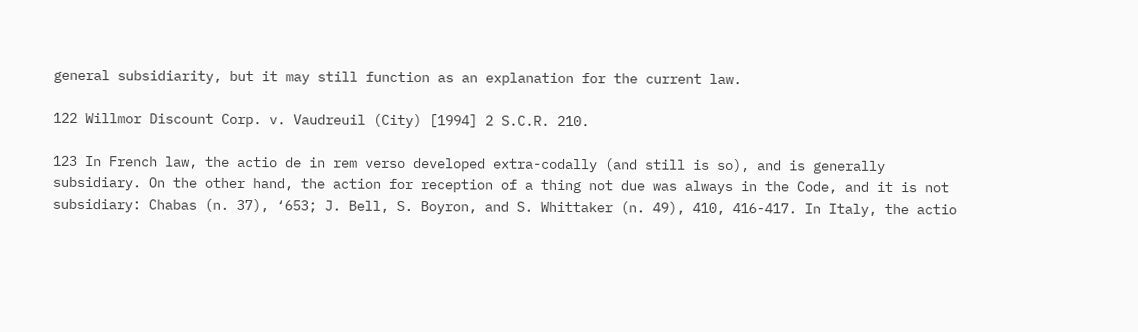general subsidiarity, but it may still function as an explanation for the current law.

122 Willmor Discount Corp. v. Vaudreuil (City) [1994] 2 S.C.R. 210.

123 In French law, the actio de in rem verso developed extra-codally (and still is so), and is generally subsidiary. On the other hand, the action for reception of a thing not due was always in the Code, and it is not subsidiary: Chabas (n. 37), ‘653; J. Bell, S. Boyron, and S. Whittaker (n. 49), 410, 416-417. In Italy, the actio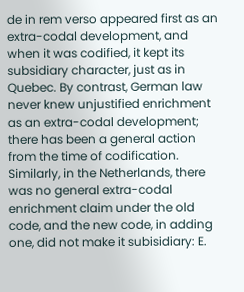de in rem verso appeared first as an extra-codal development, and when it was codified, it kept its subsidiary character, just as in Quebec. By contrast, German law never knew unjustified enrichment as an extra-codal development; there has been a general action from the time of codification. Similarly, in the Netherlands, there was no general extra-codal enrichment claim under the old code, and the new code, in adding one, did not make it subisidiary: E.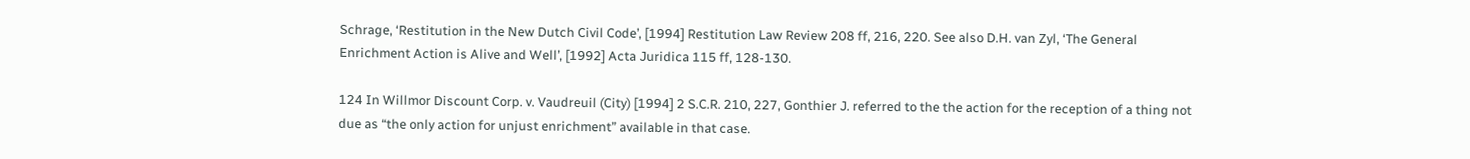Schrage, ‘Restitution in the New Dutch Civil Code’, [1994] Restitution Law Review 208 ff, 216, 220. See also D.H. van Zyl, ‘The General Enrichment Action is Alive and Well’, [1992] Acta Juridica 115 ff, 128-130.

124 In Willmor Discount Corp. v. Vaudreuil (City) [1994] 2 S.C.R. 210, 227, Gonthier J. referred to the the action for the reception of a thing not due as “the only action for unjust enrichment” available in that case.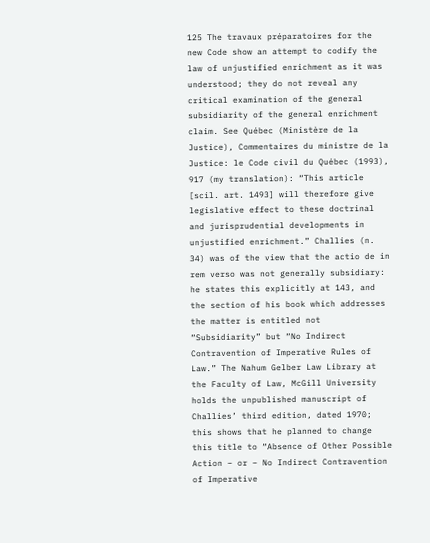125 The travaux préparatoires for the new Code show an attempt to codify the law of unjustified enrichment as it was understood; they do not reveal any critical examination of the general subsidiarity of the general enrichment claim. See Québec (Ministère de la Justice), Commentaires du ministre de la Justice: le Code civil du Québec (1993), 917 (my translation): “This article [scil. art. 1493] will therefore give legislative effect to these doctrinal and jurisprudential developments in unjustified enrichment.” Challies (n. 34) was of the view that the actio de in rem verso was not generally subsidiary: he states this explicitly at 143, and the section of his book which addresses the matter is entitled not “Subsidiarity” but “No Indirect Contravention of Imperative Rules of Law.” The Nahum Gelber Law Library at the Faculty of Law, McGill University holds the unpublished manuscript of Challies’ third edition, dated 1970; this shows that he planned to change this title to “Absence of Other Possible Action – or – No Indirect Contravention of Imperative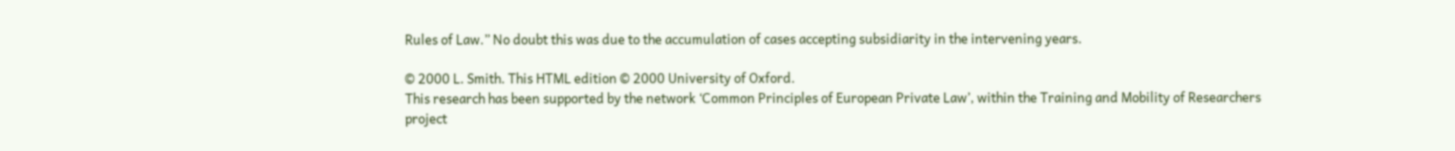Rules of Law.” No doubt this was due to the accumulation of cases accepting subsidiarity in the intervening years.

© 2000 L. Smith. This HTML edition © 2000 University of Oxford.
This research has been supported by the network ‘Common Principles of European Private Law’, within the Training and Mobility of Researchers project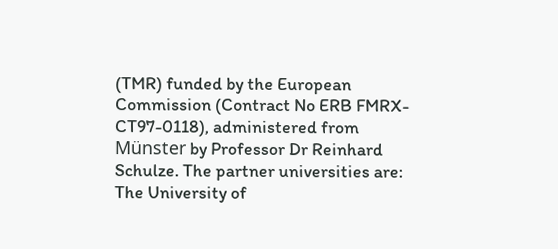(TMR) funded by the European Commission (Contract No ERB FMRX-CT97-0118), administered from Münster by Professor Dr Reinhard Schulze. The partner universities are: The University of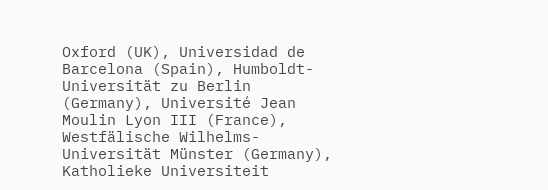Oxford (UK), Universidad de Barcelona (Spain), Humboldt-Universität zu Berlin (Germany), Université Jean Moulin Lyon III (France), Westfälische Wilhelms-Universität Münster (Germany), Katholieke Universiteit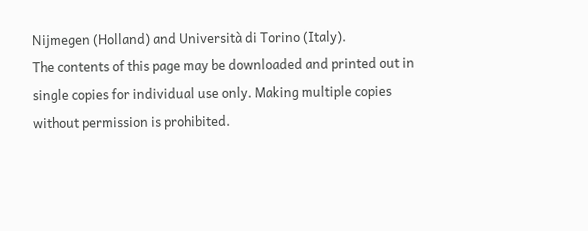Nijmegen (Holland) and Università di Torino (Italy).
The contents of this page may be downloaded and printed out in single copies for individual use only. Making multiple copies without permission is prohibited.